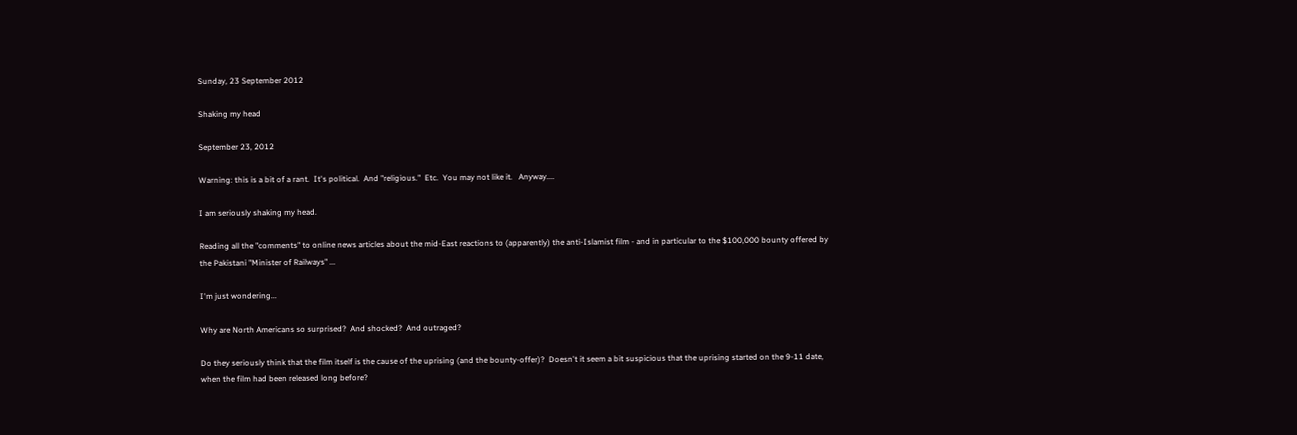Sunday, 23 September 2012

Shaking my head

September 23, 2012

Warning: this is a bit of a rant.  It's political.  And "religious."  Etc.  You may not like it.   Anyway....

I am seriously shaking my head.

Reading all the "comments" to online news articles about the mid-East reactions to (apparently) the anti-Islamist film - and in particular to the $100,000 bounty offered by the Pakistani "Minister of Railways" ...

I'm just wondering...

Why are North Americans so surprised?  And shocked?  And outraged?

Do they seriously think that the film itself is the cause of the uprising (and the bounty-offer)?  Doesn't it seem a bit suspicious that the uprising started on the 9-11 date, when the film had been released long before?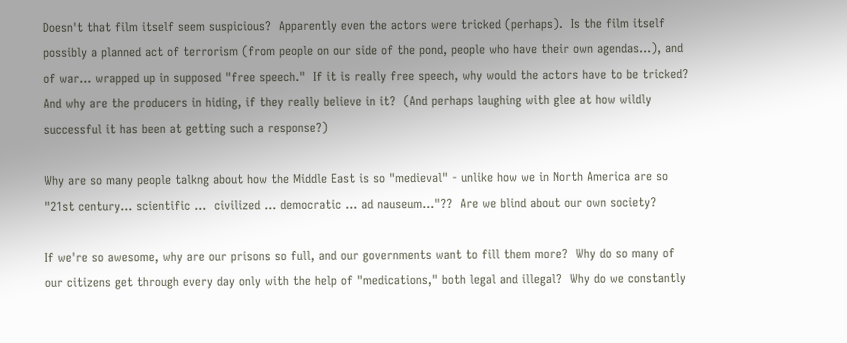Doesn't that film itself seem suspicious?  Apparently even the actors were tricked (perhaps).  Is the film itself possibly a planned act of terrorism (from people on our side of the pond, people who have their own agendas...), and of war... wrapped up in supposed "free speech."  If it is really free speech, why would the actors have to be tricked?  And why are the producers in hiding, if they really believe in it?  (And perhaps laughing with glee at how wildly successful it has been at getting such a response?)

Why are so many people talkng about how the Middle East is so "medieval" - unlike how we in North America are so "21st century... scientific ...  civilized ... democratic ... ad nauseum..."??  Are we blind about our own society?

If we're so awesome, why are our prisons so full, and our governments want to fill them more?  Why do so many of our citizens get through every day only with the help of "medications," both legal and illegal?  Why do we constantly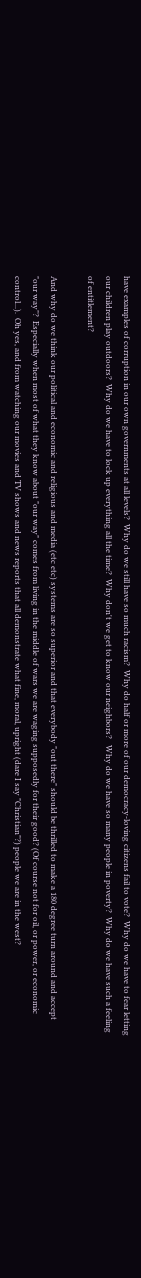have examples of corruption in our own governments at all levels?  Why do we still have so much racism?  Why do half or more of our democracy-loving citizens fail to vote?  Why do we have to fear letting our children play outdoors?  Why do we have to lock up everything all the time?  Why don't we get to know our neighbors?   Why do we have so many people in poverty?  Why do we have such a feeling of entitlement?

And why do we think our political and economic and religious and media (etc etc) systems are so superior and that everybody "out there" should be thrilled to make a 180 degree turn around and accept "our way"?  Especially when most of what they know about "our way" comes from living in the middle of wars we are waging supposedly for their good? (Of course not for oil, or power, or economic control...).  Oh yes, and from watching our movies and TV shows and news reports that all demonstrate what fine, moral, upright (dare I say "Christian"?) people we are in the west?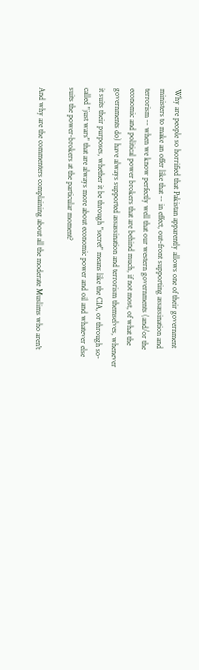Why are people so horrified that Pakistan apparently allows one of their government ministers to make an offer like that -- in effect, out-front supporting assassination and terrorism -- when we know perfectly well that our western governments (and/or the economic and political power brokers that are behind much, if not most, of what the governments do) have always supported assassination and terrorism themselves, whenever it suits their purposes, whether it be through "secret" means like the CIA, or through so-called "just wars" that are always more about economic power and oil and whatever else suits the power-brokers at the particular moment?

And why are the commenters complaining about all the moderate Muslims who aren't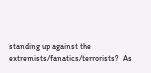standing up against the extremists/fanatics/terrorists?  As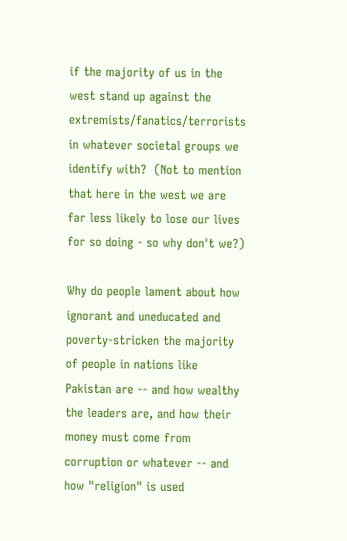if the majority of us in the west stand up against the extremists/fanatics/terrorists in whatever societal groups we identify with?  (Not to mention that here in the west we are far less likely to lose our lives for so doing - so why don't we?)

Why do people lament about how ignorant and uneducated and poverty-stricken the majority of people in nations like Pakistan are -- and how wealthy the leaders are, and how their money must come from corruption or whatever -- and how "religion" is used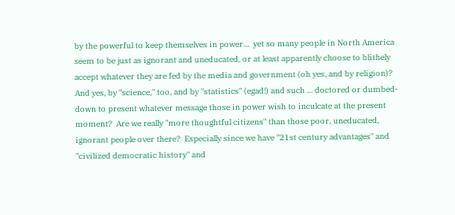by the powerful to keep themselves in power...  yet so many people in North America seem to be just as ignorant and uneducated, or at least apparently choose to blithely accept whatever they are fed by the media and government (oh yes, and by religion)?  And yes, by "science," too, and by "statistics" (egad!) and such ... doctored or dumbed-down to present whatever message those in power wish to inculcate at the present moment?  Are we really "more thoughtful citizens" than those poor, uneducated, ignorant people over there?  Especially since we have "21st century advantages" and "civilized democratic history" and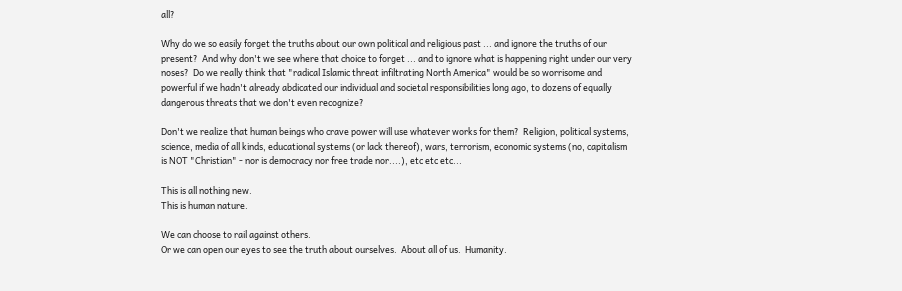all?

Why do we so easily forget the truths about our own political and religious past ... and ignore the truths of our present?  And why don't we see where that choice to forget ... and to ignore what is happening right under our very noses?  Do we really think that "radical Islamic threat infiltrating North America" would be so worrisome and powerful if we hadn't already abdicated our individual and societal responsibilities long ago, to dozens of equally dangerous threats that we don't even recognize?

Don't we realize that human beings who crave power will use whatever works for them?  Religion, political systems, science, media of all kinds, educational systems (or lack thereof), wars, terrorism, economic systems (no, capitalism is NOT "Christian" - nor is democracy nor free trade nor....), etc etc etc...

This is all nothing new.
This is human nature.

We can choose to rail against others.
Or we can open our eyes to see the truth about ourselves.  About all of us.  Humanity.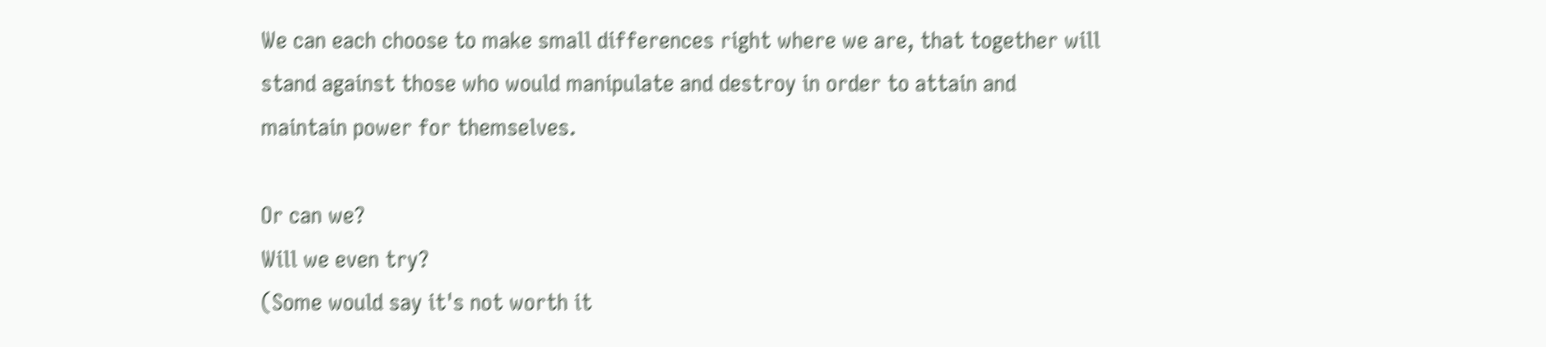We can each choose to make small differences right where we are, that together will stand against those who would manipulate and destroy in order to attain and maintain power for themselves.

Or can we?
Will we even try?
(Some would say it's not worth it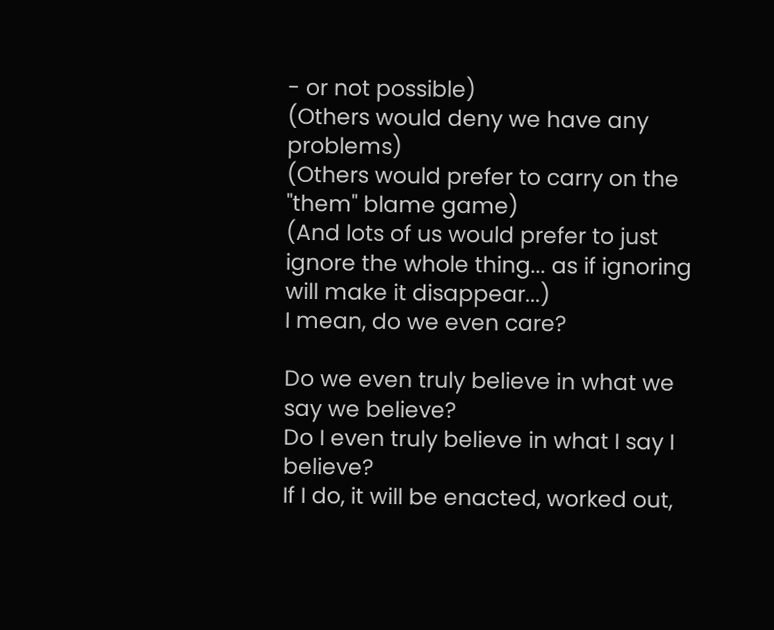- or not possible)
(Others would deny we have any problems)
(Others would prefer to carry on the "them" blame game)
(And lots of us would prefer to just ignore the whole thing... as if ignoring will make it disappear...)
I mean, do we even care?

Do we even truly believe in what we say we believe?
Do I even truly believe in what I say I believe?
If I do, it will be enacted, worked out,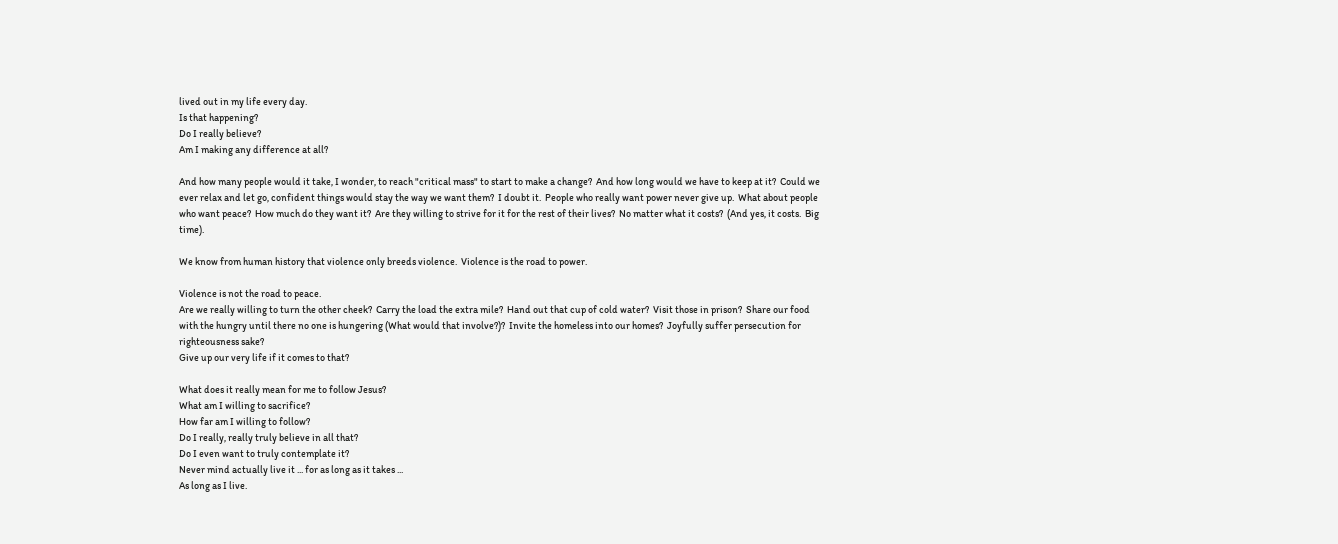lived out in my life every day.
Is that happening?
Do I really believe?
Am I making any difference at all?

And how many people would it take, I wonder, to reach "critical mass" to start to make a change?  And how long would we have to keep at it?  Could we ever relax and let go, confident things would stay the way we want them?  I doubt it.  People who really want power never give up.  What about people who want peace?  How much do they want it?  Are they willing to strive for it for the rest of their lives?  No matter what it costs?  (And yes, it costs.  Big time).

We know from human history that violence only breeds violence.  Violence is the road to power.

Violence is not the road to peace.
Are we really willing to turn the other cheek?  Carry the load the extra mile?  Hand out that cup of cold water?  Visit those in prison?  Share our food with the hungry until there no one is hungering (What would that involve?)?  Invite the homeless into our homes?  Joyfully suffer persecution for righteousness sake?
Give up our very life if it comes to that?

What does it really mean for me to follow Jesus?
What am I willing to sacrifice?
How far am I willing to follow?
Do I really, really truly believe in all that?
Do I even want to truly contemplate it?
Never mind actually live it ... for as long as it takes ...
As long as I live.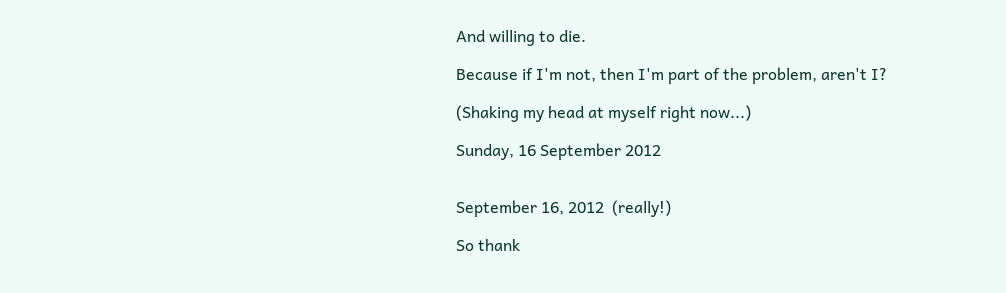And willing to die.

Because if I'm not, then I'm part of the problem, aren't I?

(Shaking my head at myself right now...)

Sunday, 16 September 2012


September 16, 2012  (really!)

So thank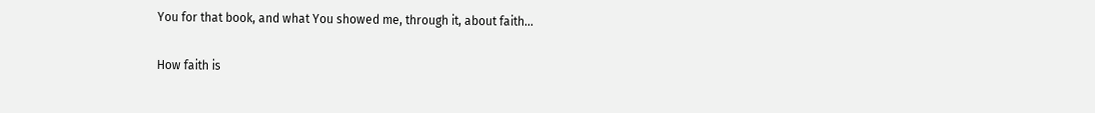You for that book, and what You showed me, through it, about faith...

How faith is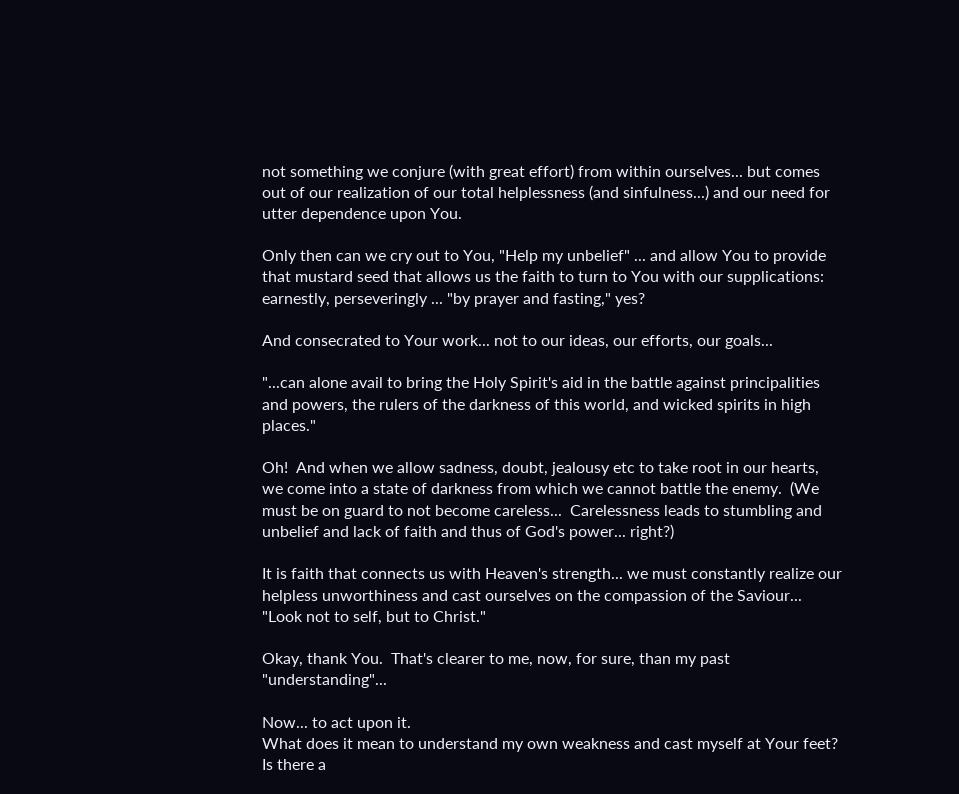not something we conjure (with great effort) from within ourselves... but comes out of our realization of our total helplessness (and sinfulness...) and our need for utter dependence upon You.

Only then can we cry out to You, "Help my unbelief" ... and allow You to provide that mustard seed that allows us the faith to turn to You with our supplications: earnestly, perseveringly ... "by prayer and fasting," yes?

And consecrated to Your work... not to our ideas, our efforts, our goals...

"...can alone avail to bring the Holy Spirit's aid in the battle against principalities and powers, the rulers of the darkness of this world, and wicked spirits in high places."

Oh!  And when we allow sadness, doubt, jealousy etc to take root in our hearts, we come into a state of darkness from which we cannot battle the enemy.  (We must be on guard to not become careless...  Carelessness leads to stumbling and unbelief and lack of faith and thus of God's power... right?)

It is faith that connects us with Heaven's strength... we must constantly realize our helpless unworthiness and cast ourselves on the compassion of the Saviour...  "Look not to self, but to Christ."

Okay, thank You.  That's clearer to me, now, for sure, than my past "understanding"...

Now... to act upon it.
What does it mean to understand my own weakness and cast myself at Your feet?
Is there a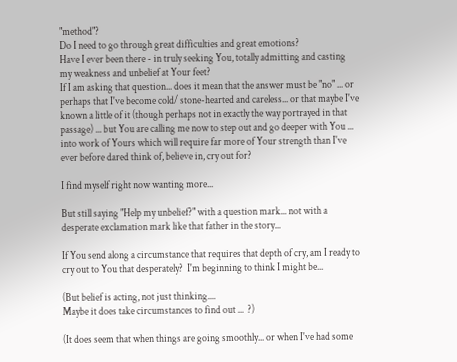"method"?
Do I need to go through great difficulties and great emotions?
Have I ever been there - in truly seeking You, totally admitting and casting my weakness and unbelief at Your feet?
If I am asking that question... does it mean that the answer must be "no" ... or perhaps that I've become cold/ stone-hearted and careless... or that maybe I've known a little of it (though perhaps not in exactly the way portrayed in that passage) ... but You are calling me now to step out and go deeper with You ... into work of Yours which will require far more of Your strength than I've ever before dared think of, believe in, cry out for?

I find myself right now wanting more...

But still saying "Help my unbelief?" with a question mark... not with a desperate exclamation mark like that father in the story...

If You send along a circumstance that requires that depth of cry, am I ready to cry out to You that desperately?  I'm beginning to think I might be...

(But belief is acting, not just thinking....
Maybe it does take circumstances to find out ...  ?)

(It does seem that when things are going smoothly... or when I've had some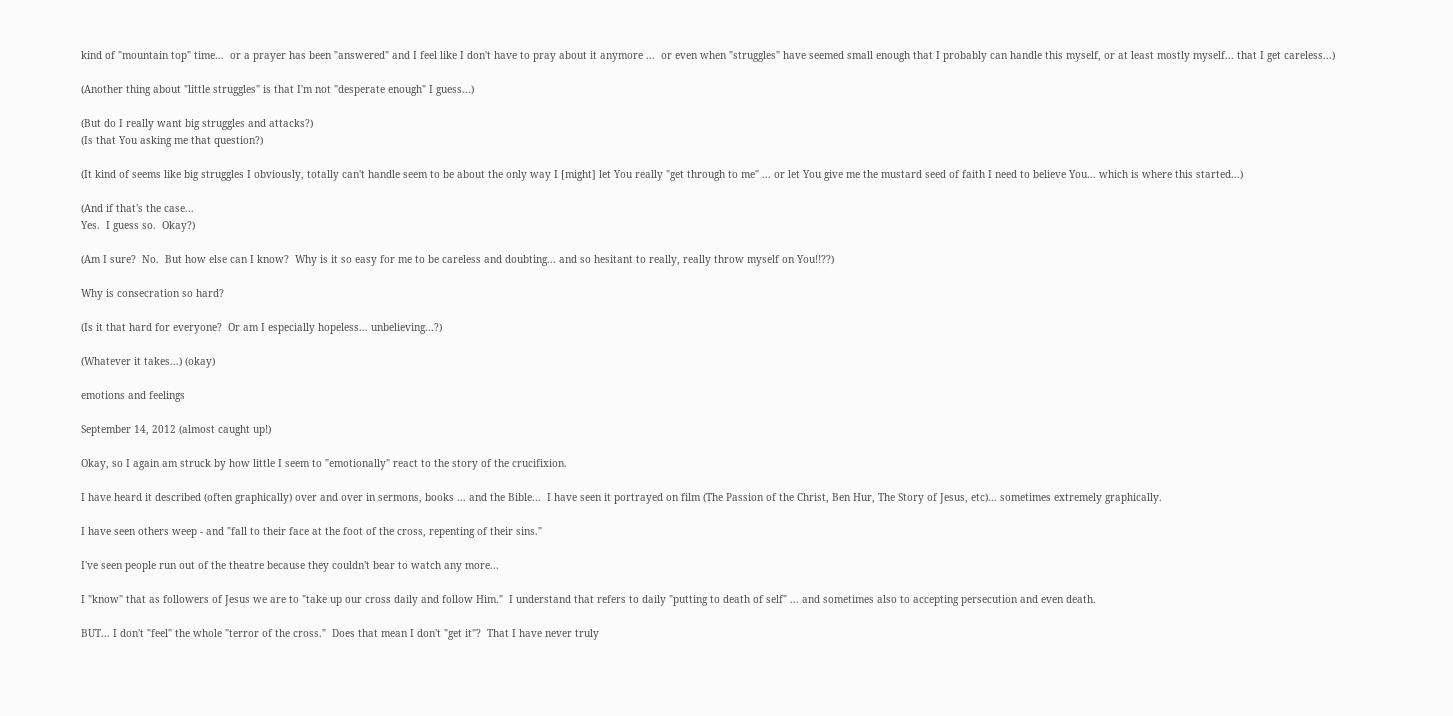kind of "mountain top" time...  or a prayer has been "answered" and I feel like I don't have to pray about it anymore ...  or even when "struggles" have seemed small enough that I probably can handle this myself, or at least mostly myself... that I get careless...)

(Another thing about "little struggles" is that I'm not "desperate enough" I guess...)

(But do I really want big struggles and attacks?)
(Is that You asking me that question?)

(It kind of seems like big struggles I obviously, totally can't handle seem to be about the only way I [might] let You really "get through to me" ... or let You give me the mustard seed of faith I need to believe You... which is where this started...)

(And if that's the case...
Yes.  I guess so.  Okay?)

(Am I sure?  No.  But how else can I know?  Why is it so easy for me to be careless and doubting... and so hesitant to really, really throw myself on You!!??)

Why is consecration so hard?

(Is it that hard for everyone?  Or am I especially hopeless... unbelieving...?)

(Whatever it takes...) (okay)

emotions and feelings

September 14, 2012 (almost caught up!)

Okay, so I again am struck by how little I seem to "emotionally" react to the story of the crucifixion.

I have heard it described (often graphically) over and over in sermons, books ... and the Bible...  I have seen it portrayed on film (The Passion of the Christ, Ben Hur, The Story of Jesus, etc)... sometimes extremely graphically.

I have seen others weep - and "fall to their face at the foot of the cross, repenting of their sins."

I've seen people run out of the theatre because they couldn't bear to watch any more...

I "know" that as followers of Jesus we are to "take up our cross daily and follow Him."  I understand that refers to daily "putting to death of self" ... and sometimes also to accepting persecution and even death.

BUT... I don't "feel" the whole "terror of the cross."  Does that mean I don't "get it"?  That I have never truly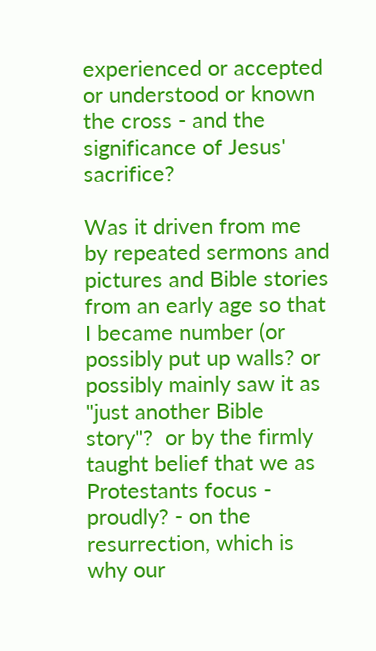experienced or accepted or understood or known the cross - and the significance of Jesus' sacrifice?

Was it driven from me by repeated sermons and pictures and Bible stories from an early age so that I became number (or possibly put up walls? or possibly mainly saw it as "just another Bible story"?  or by the firmly taught belief that we as Protestants focus - proudly? - on the resurrection, which is why our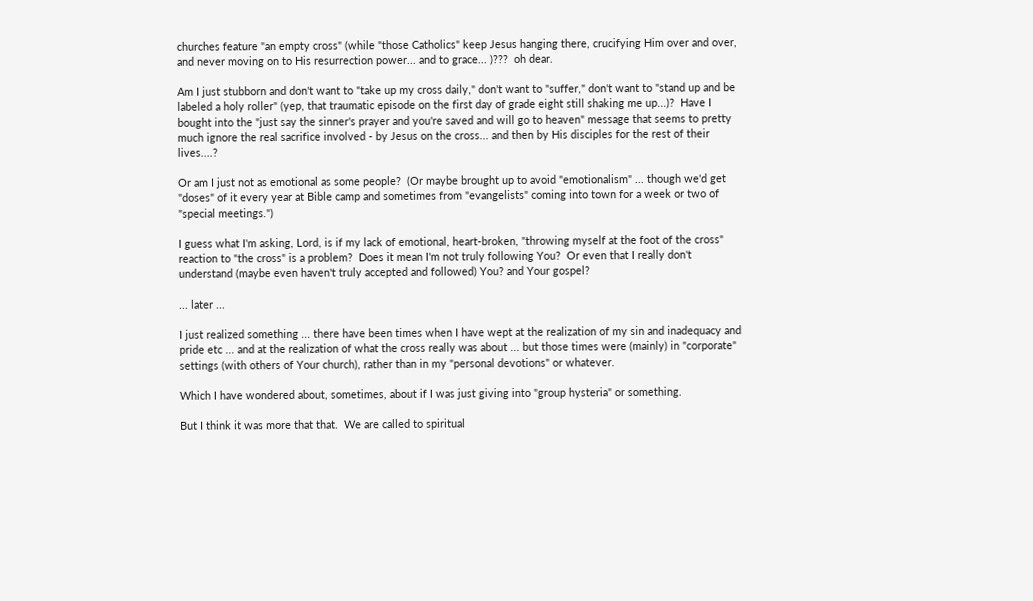churches feature "an empty cross" (while "those Catholics" keep Jesus hanging there, crucifying Him over and over, and never moving on to His resurrection power... and to grace... )???  oh dear.

Am I just stubborn and don't want to "take up my cross daily," don't want to "suffer," don't want to "stand up and be labeled a holy roller" (yep, that traumatic episode on the first day of grade eight still shaking me up...)?  Have I bought into the "just say the sinner's prayer and you're saved and will go to heaven" message that seems to pretty much ignore the real sacrifice involved - by Jesus on the cross... and then by His disciples for the rest of their lives....?

Or am I just not as emotional as some people?  (Or maybe brought up to avoid "emotionalism" ... though we'd get "doses" of it every year at Bible camp and sometimes from "evangelists" coming into town for a week or two of "special meetings.")

I guess what I'm asking, Lord, is if my lack of emotional, heart-broken, "throwing myself at the foot of the cross" reaction to "the cross" is a problem?  Does it mean I'm not truly following You?  Or even that I really don't understand (maybe even haven't truly accepted and followed) You? and Your gospel?

... later ...

I just realized something ... there have been times when I have wept at the realization of my sin and inadequacy and pride etc ... and at the realization of what the cross really was about ... but those times were (mainly) in "corporate" settings (with others of Your church), rather than in my "personal devotions" or whatever.

Which I have wondered about, sometimes, about if I was just giving into "group hysteria" or something.

But I think it was more that that.  We are called to spiritual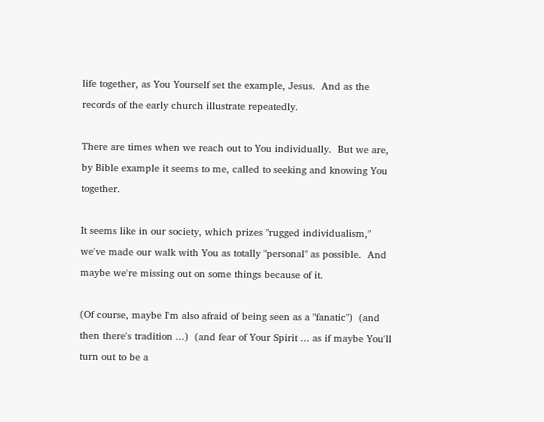life together, as You Yourself set the example, Jesus.  And as the records of the early church illustrate repeatedly.

There are times when we reach out to You individually.  But we are, by Bible example it seems to me, called to seeking and knowing You together.

It seems like in our society, which prizes "rugged individualism," we've made our walk with You as totally "personal" as possible.  And maybe we're missing out on some things because of it.

(Of course, maybe I'm also afraid of being seen as a "fanatic")  (and then there's tradition ...)  (and fear of Your Spirit ... as if maybe You'll turn out to be a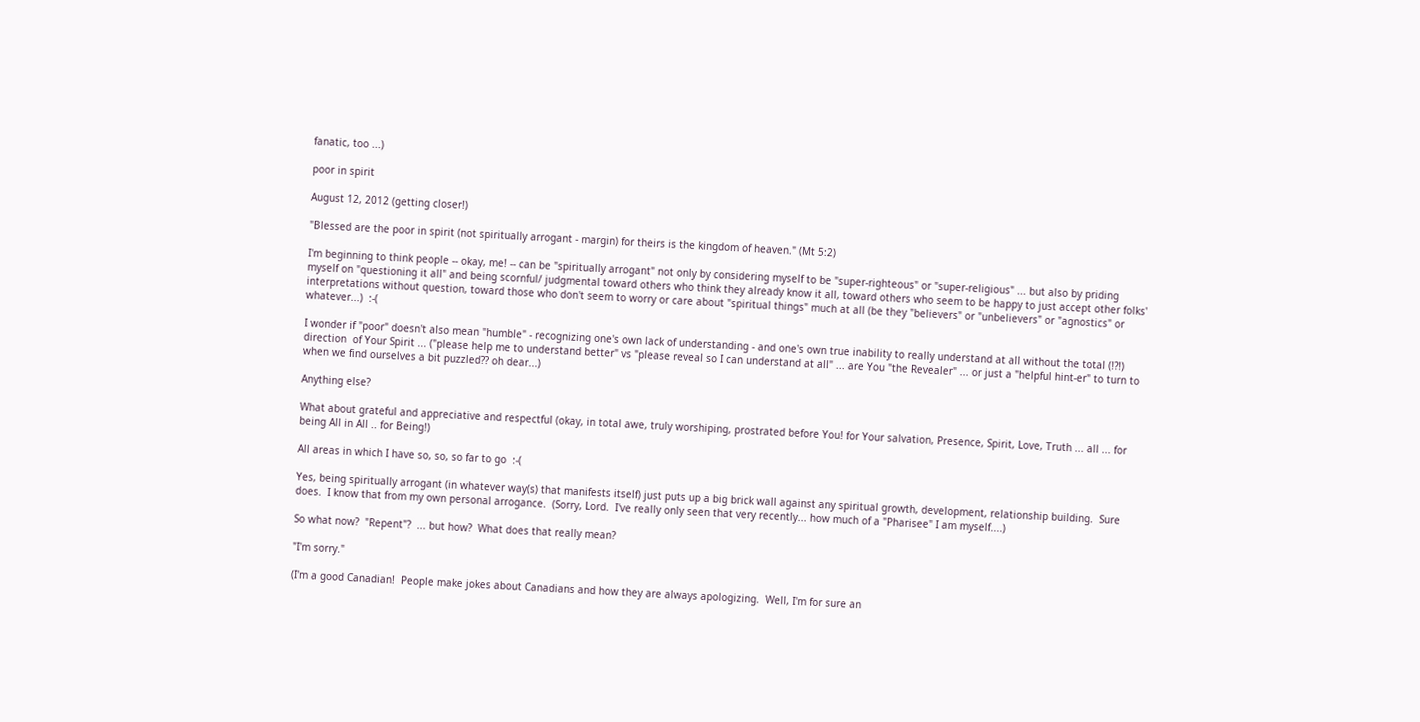fanatic, too ...)

poor in spirit

August 12, 2012 (getting closer!)

"Blessed are the poor in spirit (not spiritually arrogant - margin) for theirs is the kingdom of heaven." (Mt 5:2)

I'm beginning to think people -- okay, me! -- can be "spiritually arrogant" not only by considering myself to be "super-righteous" or "super-religious" ... but also by priding myself on "questioning it all" and being scornful/ judgmental toward others who think they already know it all, toward others who seem to be happy to just accept other folks' interpretations without question, toward those who don't seem to worry or care about "spiritual things" much at all (be they "believers" or "unbelievers" or "agnostics" or whatever...)  :-(

I wonder if "poor" doesn't also mean "humble" - recognizing one's own lack of understanding - and one's own true inability to really understand at all without the total (!?!) direction  of Your Spirit ... ("please help me to understand better" vs "please reveal so I can understand at all" ... are You "the Revealer" ... or just a "helpful hint-er" to turn to when we find ourselves a bit puzzled?? oh dear...)

Anything else?

What about grateful and appreciative and respectful (okay, in total awe, truly worshiping, prostrated before You! for Your salvation, Presence, Spirit, Love, Truth ... all ... for being All in All .. for Being!)

All areas in which I have so, so, so far to go  :-(

Yes, being spiritually arrogant (in whatever way(s) that manifests itself) just puts up a big brick wall against any spiritual growth, development, relationship building.  Sure does.  I know that from my own personal arrogance.  (Sorry, Lord.  I've really only seen that very recently... how much of a "Pharisee" I am myself....)

So what now?  "Repent"?  ... but how?  What does that really mean?

"I'm sorry."

(I'm a good Canadian!  People make jokes about Canadians and how they are always apologizing.  Well, I'm for sure an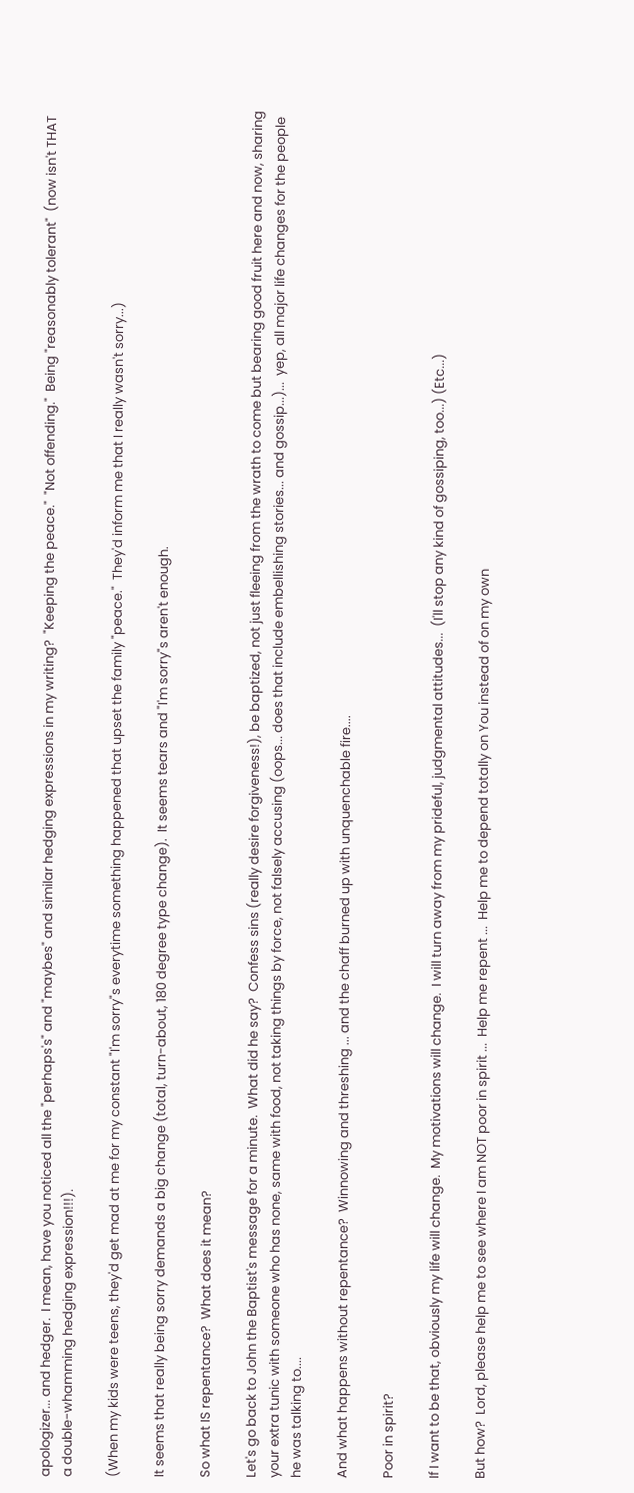apologizer... and hedger.  I mean, have you noticed all the "perhaps's" and "maybes" and similar hedging expressions in my writing?  "Keeping the peace."  "Not offending."  Being "reasonably tolerant"  (now isn't THAT a double-whamming hedging expression!!!).

(When my kids were teens, they'd get mad at me for my constant "I'm sorry"s everytime something happened that upset the family "peace."  They'd inform me that I really wasn't sorry...)

It seems that really being sorry demands a big change (total, turn-about, 180 degree type change).  It seems tears and "I'm sorry"s aren't enough.

So what IS repentance?  What does it mean?

Let's go back to John the Baptist's message for a minute.  What did he say?  Confess sins (really desire forgiveness!), be baptized, not just fleeing from the wrath to come but bearing good fruit here and now, sharing your extra tunic with someone who has none, same with food, not taking things by force, not falsely accusing (oops... does that include embellishing stories... and gossip...)...  yep, all major life changes for the people he was talking to....

And what happens without repentance?  Winnowing and threshing ... and the chaff burned up with unquenchable fire....

Poor in spirit?

If I want to be that, obviously my life will change.  My motivations will change.  I will turn away from my prideful, judgmental attitudes...  (I'll stop any kind of gossiping, too...) (Etc...)

But how?  Lord, please help me to see where I am NOT poor in spirit ...  Help me repent ...  Help me to depend totally on You instead of on my own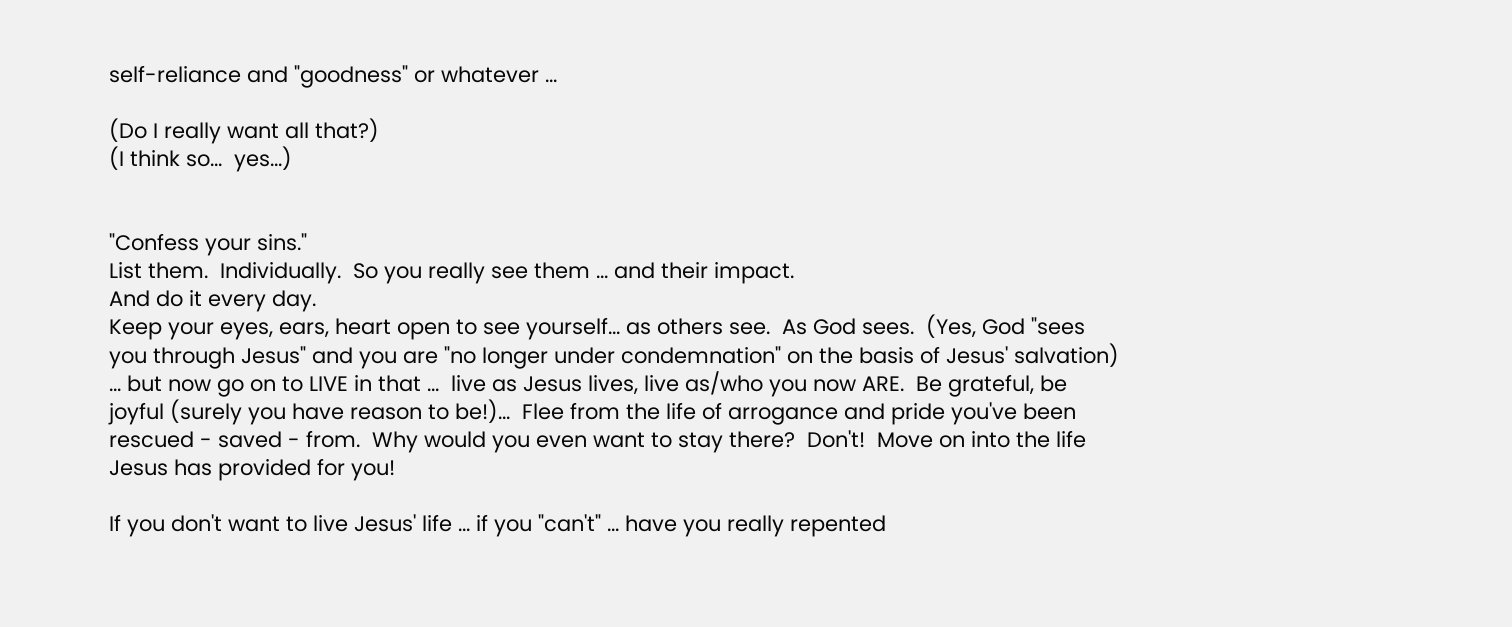self-reliance and "goodness" or whatever ...

(Do I really want all that?)
(I think so...  yes...)


"Confess your sins."
List them.  Individually.  So you really see them ... and their impact.
And do it every day.
Keep your eyes, ears, heart open to see yourself... as others see.  As God sees.  (Yes, God "sees you through Jesus" and you are "no longer under condemnation" on the basis of Jesus' salvation) ... but now go on to LIVE in that ...  live as Jesus lives, live as/who you now ARE.  Be grateful, be joyful (surely you have reason to be!)...  Flee from the life of arrogance and pride you've been rescued - saved - from.  Why would you even want to stay there?  Don't!  Move on into the life Jesus has provided for you!

If you don't want to live Jesus' life ... if you "can't" ... have you really repented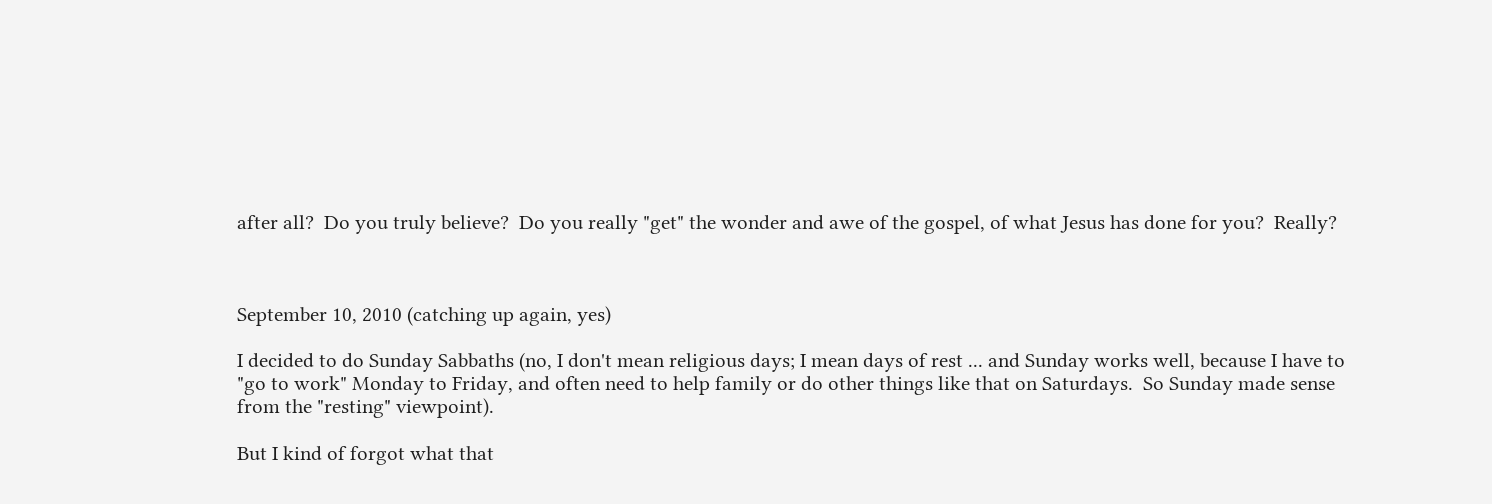after all?  Do you truly believe?  Do you really "get" the wonder and awe of the gospel, of what Jesus has done for you?  Really?



September 10, 2010 (catching up again, yes)

I decided to do Sunday Sabbaths (no, I don't mean religious days; I mean days of rest ... and Sunday works well, because I have to "go to work" Monday to Friday, and often need to help family or do other things like that on Saturdays.  So Sunday made sense from the "resting" viewpoint).

But I kind of forgot what that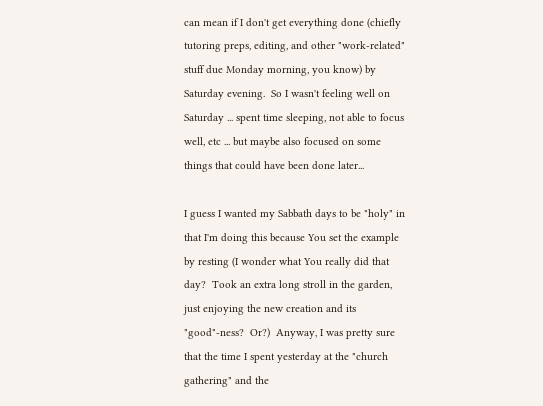can mean if I don't get everything done (chiefly tutoring preps, editing, and other "work-related" stuff due Monday morning, you know) by Saturday evening.  So I wasn't feeling well on Saturday ... spent time sleeping, not able to focus well, etc ... but maybe also focused on some things that could have been done later...

I guess I wanted my Sabbath days to be "holy" in that I'm doing this because You set the example by resting (I wonder what You really did that day?  Took an extra long stroll in the garden, just enjoying the new creation and its "good"-ness?  Or?)  Anyway, I was pretty sure that the time I spent yesterday at the "church gathering" and the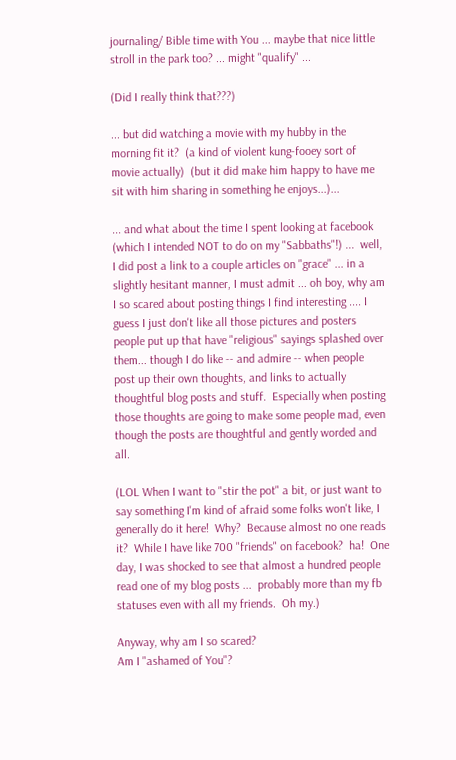journaling/ Bible time with You ... maybe that nice little stroll in the park too? ... might "qualify" ...

(Did I really think that???)

... but did watching a movie with my hubby in the morning fit it?  (a kind of violent kung-fooey sort of movie actually)  (but it did make him happy to have me sit with him sharing in something he enjoys...)...

... and what about the time I spent looking at facebook (which I intended NOT to do on my "Sabbaths"!) ...  well, I did post a link to a couple articles on "grace" ... in a slightly hesitant manner, I must admit ... oh boy, why am I so scared about posting things I find interesting .... I guess I just don't like all those pictures and posters people put up that have "religious" sayings splashed over them... though I do like -- and admire -- when people post up their own thoughts, and links to actually thoughtful blog posts and stuff.  Especially when posting those thoughts are going to make some people mad, even though the posts are thoughtful and gently worded and all.

(LOL When I want to "stir the pot" a bit, or just want to say something I'm kind of afraid some folks won't like, I generally do it here!  Why?  Because almost no one reads it?  While I have like 700 "friends" on facebook?  ha!  One day, I was shocked to see that almost a hundred people read one of my blog posts ...  probably more than my fb statuses even with all my friends.  Oh my.)

Anyway, why am I so scared?
Am I "ashamed of You"?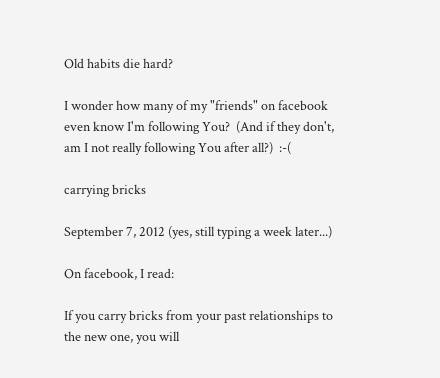Old habits die hard?

I wonder how many of my "friends" on facebook even know I'm following You?  (And if they don't, am I not really following You after all?)  :-(

carrying bricks

September 7, 2012 (yes, still typing a week later...)

On facebook, I read:

If you carry bricks from your past relationships to the new one, you will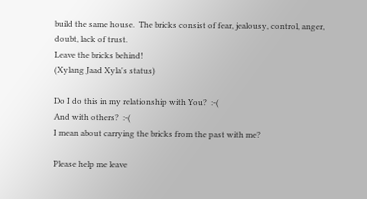build the same house.  The bricks consist of fear, jealousy, control, anger, doubt, lack of trust.
Leave the bricks behind!
(Xylang Jaad Xyla's status)

Do I do this in my relationship with You?  :-(
And with others?  :-(
I mean about carrying the bricks from the past with me?

Please help me leave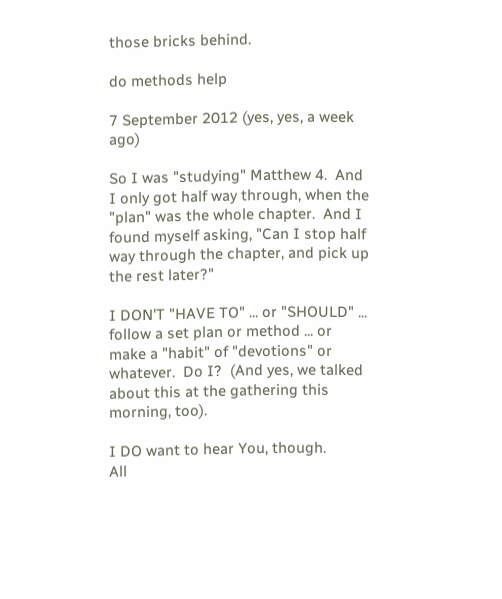those bricks behind.

do methods help

7 September 2012 (yes, yes, a week ago)

So I was "studying" Matthew 4.  And I only got half way through, when the "plan" was the whole chapter.  And I found myself asking, "Can I stop half way through the chapter, and pick up the rest later?"

I DON'T "HAVE TO" ... or "SHOULD" ... follow a set plan or method ... or make a "habit" of "devotions" or whatever.  Do I?  (And yes, we talked about this at the gathering this morning, too).

I DO want to hear You, though.
All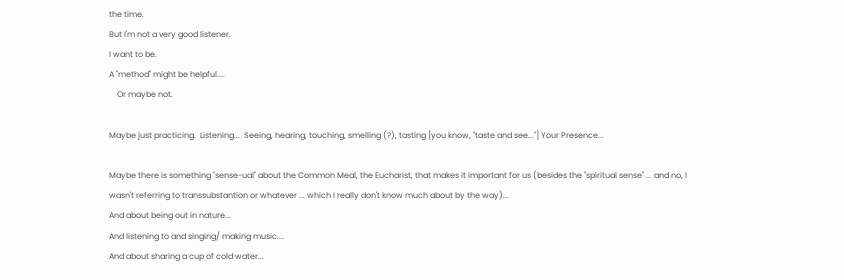the time.
But I'm not a very good listener.
I want to be.
A "method" might be helpful....
    Or maybe not.

Maybe just practicing.  Listening...  Seeing, hearing, touching, smelling (?), tasting [you know, "taste and see..."] Your Presence...

Maybe there is something "sense-ual" about the Common Meal, the Eucharist, that makes it important for us (besides the "spiritual sense" ... and no, I wasn't referring to transsubstantion or whatever ... which I really don't know much about by the way)...
And about being out in nature...
And listening to and singing/ making music....
And about sharing a cup of cold water...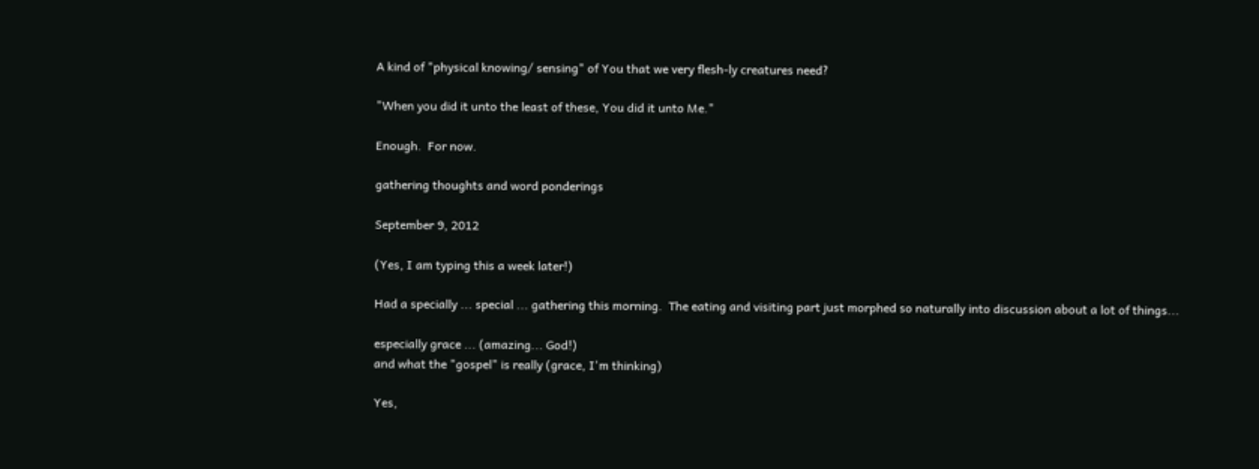A kind of "physical knowing/ sensing" of You that we very flesh-ly creatures need?

"When you did it unto the least of these, You did it unto Me."

Enough.  For now.

gathering thoughts and word ponderings

September 9, 2012

(Yes, I am typing this a week later!)

Had a specially ... special ... gathering this morning.  The eating and visiting part just morphed so naturally into discussion about a lot of things...

especially grace ... (amazing... God!)
and what the "gospel" is really (grace, I'm thinking)

Yes,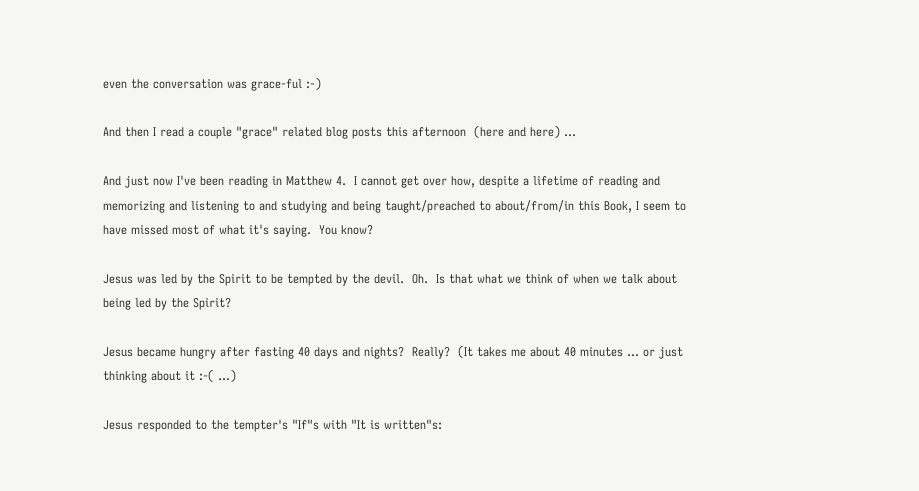even the conversation was grace-ful :-)

And then I read a couple "grace" related blog posts this afternoon  (here and here) ...

And just now I've been reading in Matthew 4.  I cannot get over how, despite a lifetime of reading and memorizing and listening to and studying and being taught/preached to about/from/in this Book, I seem to have missed most of what it's saying.  You know?

Jesus was led by the Spirit to be tempted by the devil.  Oh.  Is that what we think of when we talk about being led by the Spirit?

Jesus became hungry after fasting 40 days and nights?  Really?  (It takes me about 40 minutes ... or just thinking about it :-( ...)

Jesus responded to the tempter's "If"s with "It is written"s: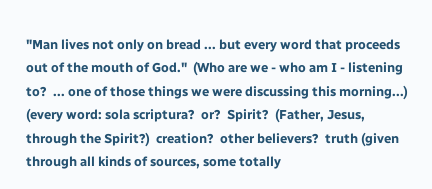"Man lives not only on bread ... but every word that proceeds out of the mouth of God."  (Who are we - who am I - listening to?  ... one of those things we were discussing this morning...)   (every word: sola scriptura?  or?  Spirit?  (Father, Jesus, through the Spirit?)  creation?  other believers?  truth (given through all kinds of sources, some totally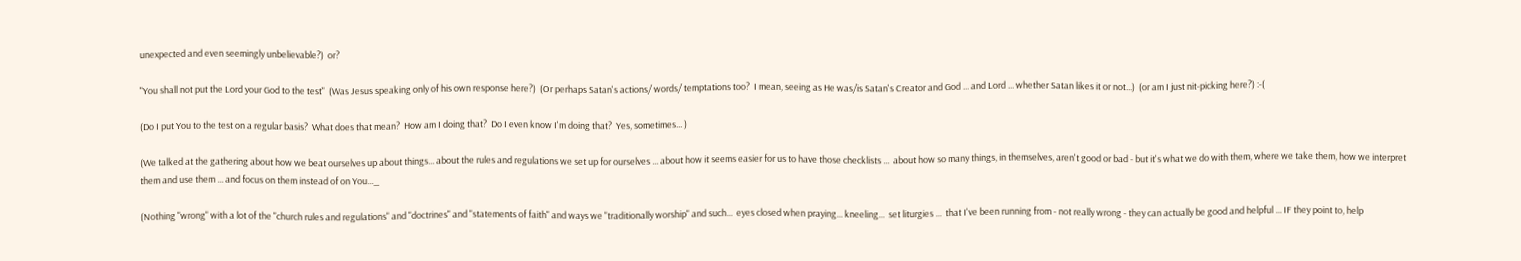unexpected and even seemingly unbelievable?)  or?

"You shall not put the Lord your God to the test"  (Was Jesus speaking only of his own response here?)  (Or perhaps Satan's actions/ words/ temptations too?  I mean, seeing as He was/is Satan's Creator and God ... and Lord ... whether Satan likes it or not...)  (or am I just nit-picking here?) :-(

(Do I put You to the test on a regular basis?  What does that mean?  How am I doing that?  Do I even know I'm doing that?  Yes, sometimes... )

(We talked at the gathering about how we beat ourselves up about things... about the rules and regulations we set up for ourselves ... about how it seems easier for us to have those checklists ...  about how so many things, in themselves, aren't good or bad - but it's what we do with them, where we take them, how we interpret them and use them ... and focus on them instead of on You..._

(Nothing "wrong" with a lot of the "church rules and regulations" and "doctrines" and "statements of faith" and ways we "traditionally worship" and such...  eyes closed when praying... kneeling...  set liturgies ...  that I've been running from - not really wrong - they can actually be good and helpful ... IF they point to, help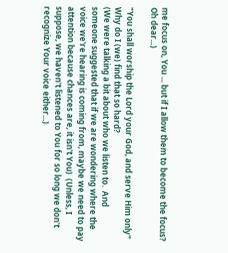me focus on, You ... but if I allow them to become the focus?  Oh dear...)

"You shall worship the Lord your God, and serve Him only"
Why do I (we) find that so hard?
(We were talking a bit about who we listen to.  And someone suggested that if we are wondering where the voice we're hearing is coming from, maybe we need to pay attention because chances are, it isn't You)  (Unless, I suppose, we haven't listened to You for so long we don't recognize Your voice either...)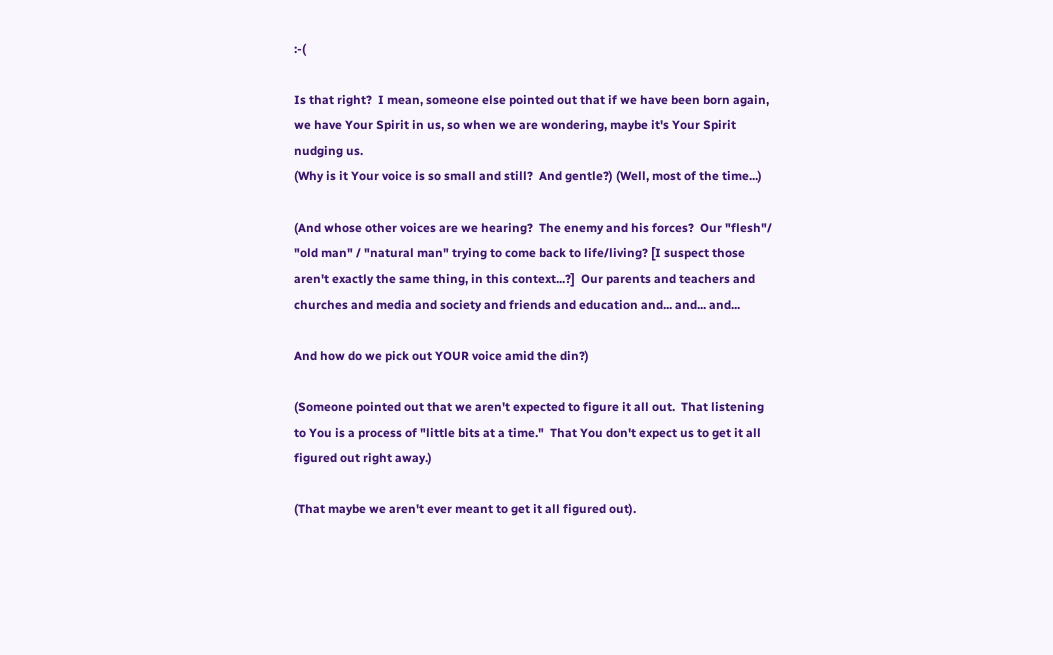:-(

Is that right?  I mean, someone else pointed out that if we have been born again, we have Your Spirit in us, so when we are wondering, maybe it's Your Spirit nudging us.
(Why is it Your voice is so small and still?  And gentle?) (Well, most of the time...)

(And whose other voices are we hearing?  The enemy and his forces?  Our "flesh"/ "old man" / "natural man" trying to come back to life/living? [I suspect those aren't exactly the same thing, in this context...?]  Our parents and teachers and churches and media and society and friends and education and... and... and...

And how do we pick out YOUR voice amid the din?)

(Someone pointed out that we aren't expected to figure it all out.  That listening to You is a process of "little bits at a time."  That You don't expect us to get it all figured out right away.)

(That maybe we aren't ever meant to get it all figured out).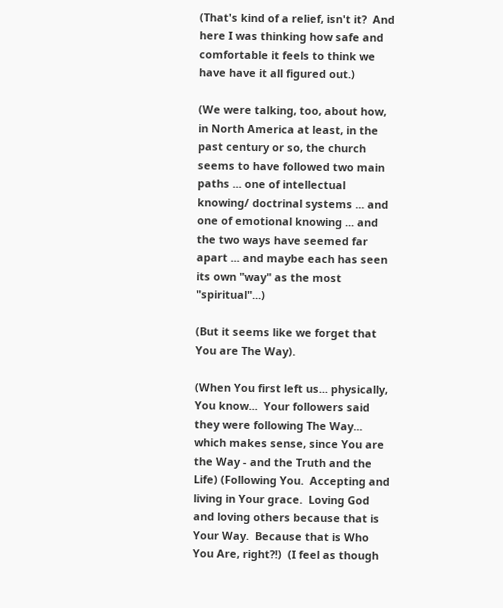(That's kind of a relief, isn't it?  And here I was thinking how safe and comfortable it feels to think we have have it all figured out.)

(We were talking, too, about how, in North America at least, in the past century or so, the church seems to have followed two main paths ... one of intellectual knowing/ doctrinal systems ... and one of emotional knowing ... and the two ways have seemed far apart ... and maybe each has seen its own "way" as the most "spiritual"...)

(But it seems like we forget that You are The Way).

(When You first left us... physically, You know...  Your followers said they were following The Way... which makes sense, since You are the Way - and the Truth and the Life) (Following You.  Accepting and living in Your grace.  Loving God and loving others because that is Your Way.  Because that is Who You Are, right?!)  (I feel as though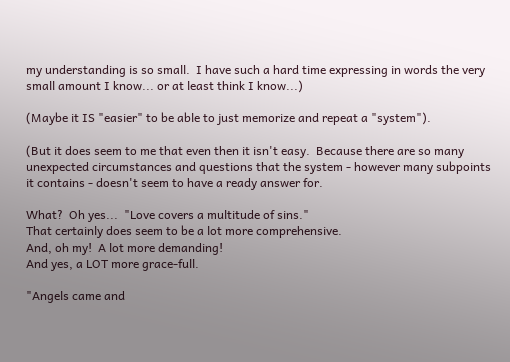my understanding is so small.  I have such a hard time expressing in words the very small amount I know... or at least think I know...)

(Maybe it IS "easier" to be able to just memorize and repeat a "system").

(But it does seem to me that even then it isn't easy.  Because there are so many unexpected circumstances and questions that the system - however many subpoints it contains - doesn't seem to have a ready answer for.

What?  Oh yes...  "Love covers a multitude of sins."
That certainly does seem to be a lot more comprehensive.
And, oh my!  A lot more demanding!
And yes, a LOT more grace-full.

"Angels came and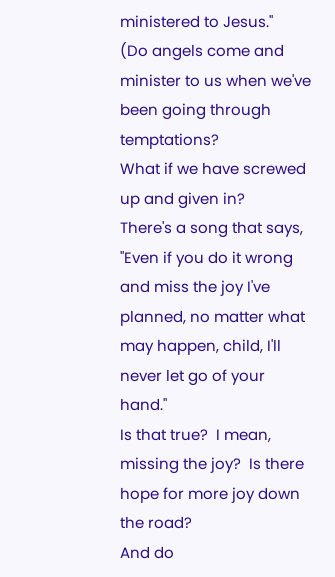ministered to Jesus."
(Do angels come and minister to us when we've been going through temptations?
What if we have screwed up and given in?
There's a song that says, "Even if you do it wrong and miss the joy I've planned, no matter what may happen, child, I'll never let go of your hand."
Is that true?  I mean, missing the joy?  Is there hope for more joy down the road?
And do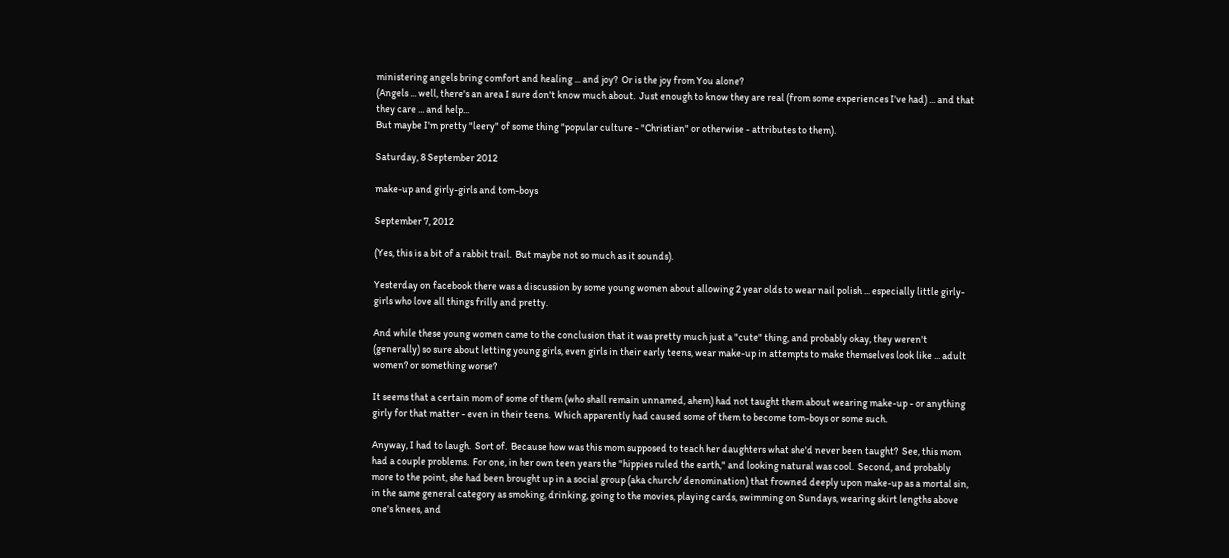ministering angels bring comfort and healing ... and joy?  Or is the joy from You alone?
(Angels ... well, there's an area I sure don't know much about.  Just enough to know they are real (from some experiences I've had) ... and that they care ... and help...
But maybe I'm pretty "leery" of some thing "popular culture - "Christian" or otherwise - attributes to them).

Saturday, 8 September 2012

make-up and girly-girls and tom-boys

September 7, 2012

(Yes, this is a bit of a rabbit trail.  But maybe not so much as it sounds).

Yesterday on facebook there was a discussion by some young women about allowing 2 year olds to wear nail polish ... especially little girly-girls who love all things frilly and pretty.

And while these young women came to the conclusion that it was pretty much just a "cute" thing, and probably okay, they weren't (generally) so sure about letting young girls, even girls in their early teens, wear make-up in attempts to make themselves look like ... adult women? or something worse?

It seems that a certain mom of some of them (who shall remain unnamed, ahem) had not taught them about wearing make-up - or anything girly for that matter - even in their teens.  Which apparently had caused some of them to become tom-boys or some such.

Anyway, I had to laugh.  Sort of.  Because how was this mom supposed to teach her daughters what she'd never been taught?  See, this mom had a couple problems.  For one, in her own teen years the "hippies ruled the earth," and looking natural was cool.  Second, and probably more to the point, she had been brought up in a social group (aka church/ denomination) that frowned deeply upon make-up as a mortal sin, in the same general category as smoking, drinking, going to the movies, playing cards, swimming on Sundays, wearing skirt lengths above one's knees, and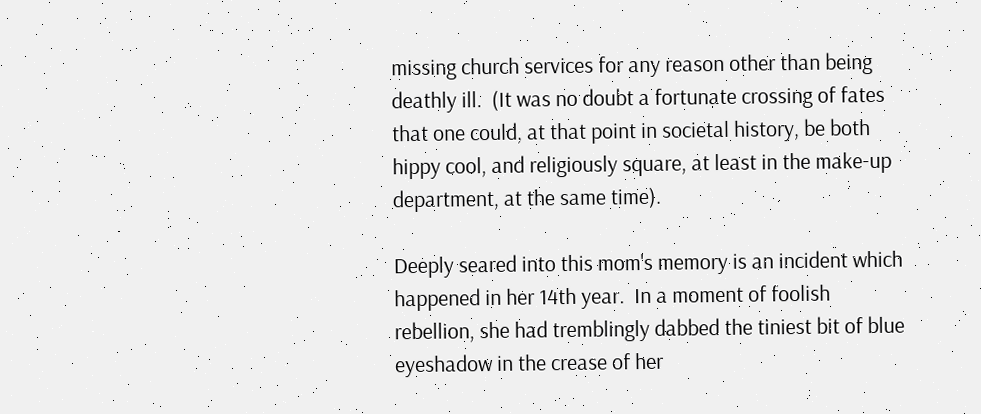missing church services for any reason other than being deathly ill.  (It was no doubt a fortunate crossing of fates that one could, at that point in societal history, be both hippy cool, and religiously square, at least in the make-up department, at the same time).

Deeply seared into this mom's memory is an incident which happened in her 14th year.  In a moment of foolish rebellion, she had tremblingly dabbed the tiniest bit of blue eyeshadow in the crease of her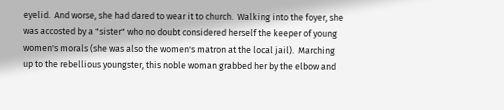eyelid.  And worse, she had dared to wear it to church.  Walking into the foyer, she was accosted by a "sister" who no doubt considered herself the keeper of young women's morals (she was also the women's matron at the local jail).  Marching up to the rebellious youngster, this noble woman grabbed her by the elbow and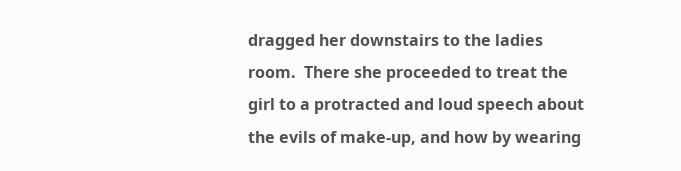dragged her downstairs to the ladies room.  There she proceeded to treat the girl to a protracted and loud speech about the evils of make-up, and how by wearing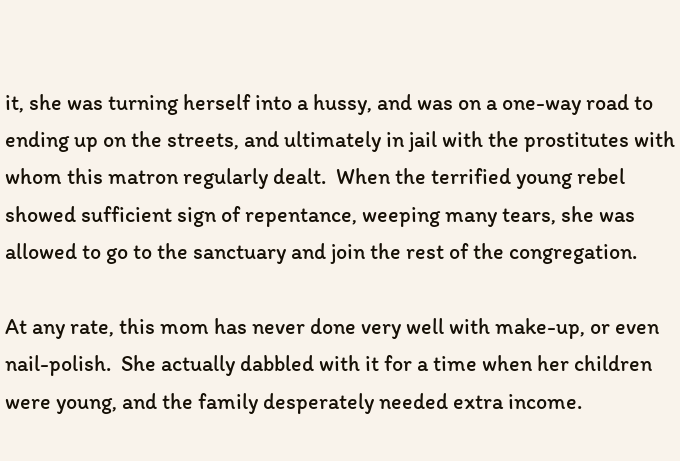it, she was turning herself into a hussy, and was on a one-way road to ending up on the streets, and ultimately in jail with the prostitutes with whom this matron regularly dealt.  When the terrified young rebel showed sufficient sign of repentance, weeping many tears, she was allowed to go to the sanctuary and join the rest of the congregation.

At any rate, this mom has never done very well with make-up, or even nail-polish.  She actually dabbled with it for a time when her children were young, and the family desperately needed extra income.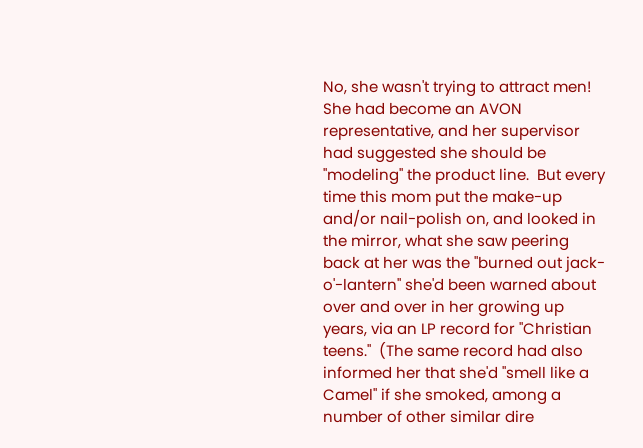No, she wasn't trying to attract men!  She had become an AVON representative, and her supervisor had suggested she should be "modeling" the product line.  But every time this mom put the make-up and/or nail-polish on, and looked in the mirror, what she saw peering back at her was the "burned out jack-o'-lantern" she'd been warned about over and over in her growing up years, via an LP record for "Christian teens."  (The same record had also informed her that she'd "smell like a Camel" if she smoked, among a number of other similar dire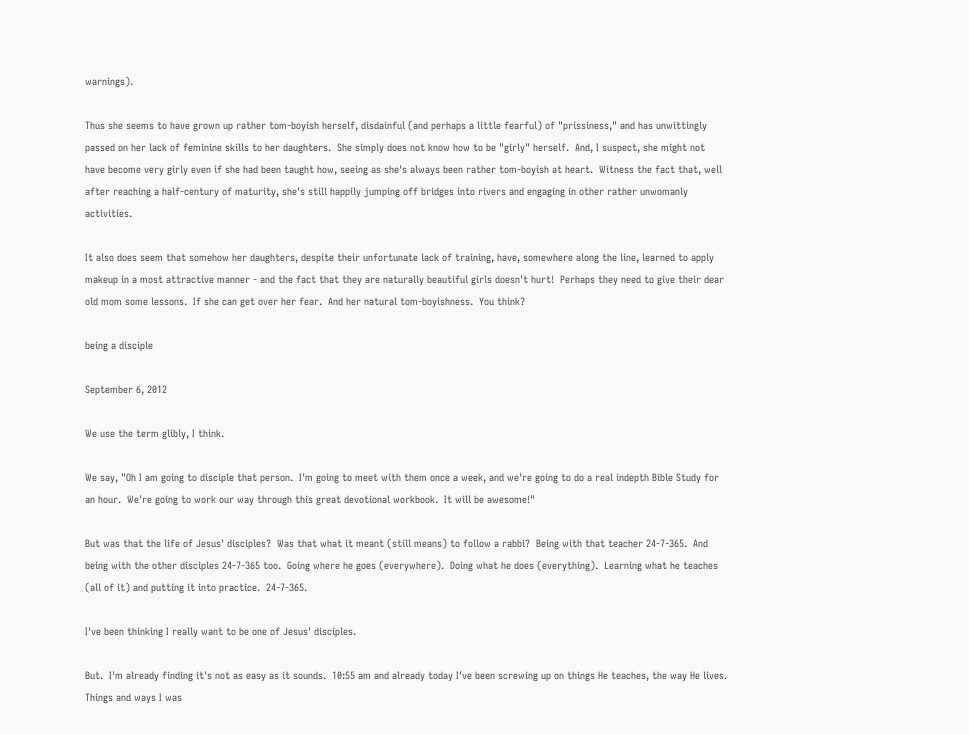warnings).

Thus she seems to have grown up rather tom-boyish herself, disdainful (and perhaps a little fearful) of "prissiness," and has unwittingly passed on her lack of feminine skills to her daughters.  She simply does not know how to be "girly" herself.  And, I suspect, she might not have become very girly even if she had been taught how, seeing as she's always been rather tom-boyish at heart.  Witness the fact that, well after reaching a half-century of maturity, she's still happily jumping off bridges into rivers and engaging in other rather unwomanly activities.

It also does seem that somehow her daughters, despite their unfortunate lack of training, have, somewhere along the line, learned to apply makeup in a most attractive manner - and the fact that they are naturally beautiful girls doesn't hurt!  Perhaps they need to give their dear old mom some lessons.  If she can get over her fear.  And her natural tom-boyishness.  You think?

being a disciple

September 6, 2012

We use the term glibly, I think.

We say, "Oh I am going to disciple that person.  I'm going to meet with them once a week, and we're going to do a real indepth Bible Study for an hour.  We're going to work our way through this great devotional workbook.  It will be awesome!"

But was that the life of Jesus' disciples?  Was that what it meant (still means) to follow a rabbi?  Being with that teacher 24-7-365.  And being with the other disciples 24-7-365 too.  Going where he goes (everywhere).  Doing what he does (everything).  Learning what he teaches (all of it) and putting it into practice.  24-7-365.

I've been thinking I really want to be one of Jesus' disciples.

But.  I'm already finding it's not as easy as it sounds.  10:55 am and already today I've been screwing up on things He teaches, the way He lives.  Things and ways I was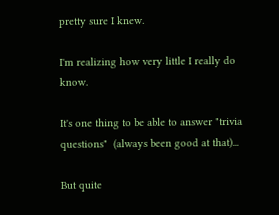pretty sure I knew.

I'm realizing how very little I really do know.

It's one thing to be able to answer "trivia questions"  (always been good at that)...

But quite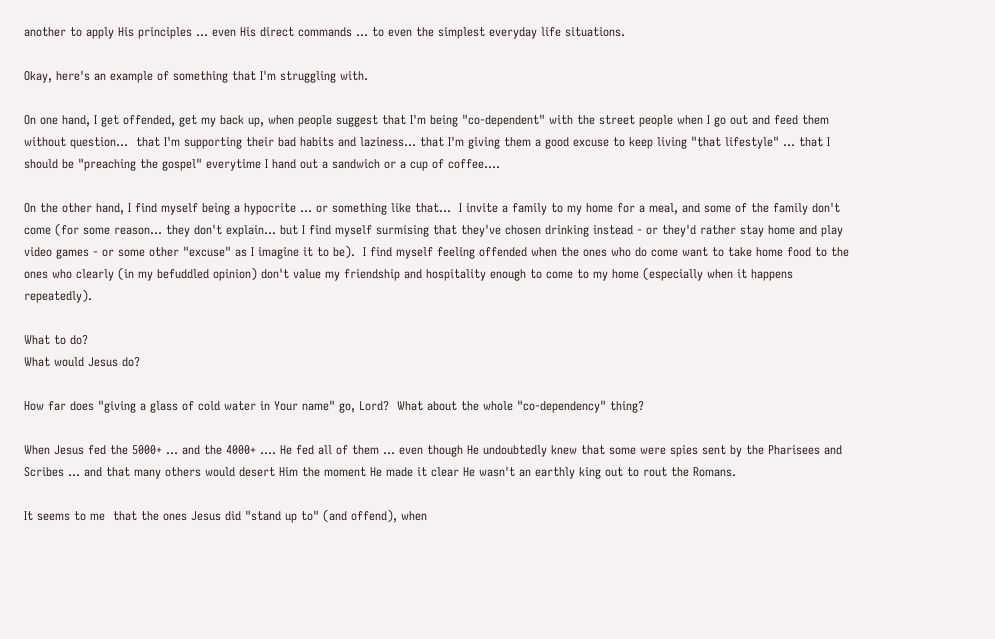another to apply His principles ... even His direct commands ... to even the simplest everyday life situations.

Okay, here's an example of something that I'm struggling with.

On one hand, I get offended, get my back up, when people suggest that I'm being "co-dependent" with the street people when I go out and feed them without question...  that I'm supporting their bad habits and laziness... that I'm giving them a good excuse to keep living "that lifestyle" ... that I should be "preaching the gospel" everytime I hand out a sandwich or a cup of coffee....

On the other hand, I find myself being a hypocrite ... or something like that...  I invite a family to my home for a meal, and some of the family don't come (for some reason... they don't explain... but I find myself surmising that they've chosen drinking instead - or they'd rather stay home and play video games - or some other "excuse" as I imagine it to be).  I find myself feeling offended when the ones who do come want to take home food to the ones who clearly (in my befuddled opinion) don't value my friendship and hospitality enough to come to my home (especially when it happens repeatedly).

What to do?
What would Jesus do?

How far does "giving a glass of cold water in Your name" go, Lord?  What about the whole "co-dependency" thing?

When Jesus fed the 5000+ ... and the 4000+ .... He fed all of them ... even though He undoubtedly knew that some were spies sent by the Pharisees and Scribes ... and that many others would desert Him the moment He made it clear He wasn't an earthly king out to rout the Romans.

It seems to me  that the ones Jesus did "stand up to" (and offend), when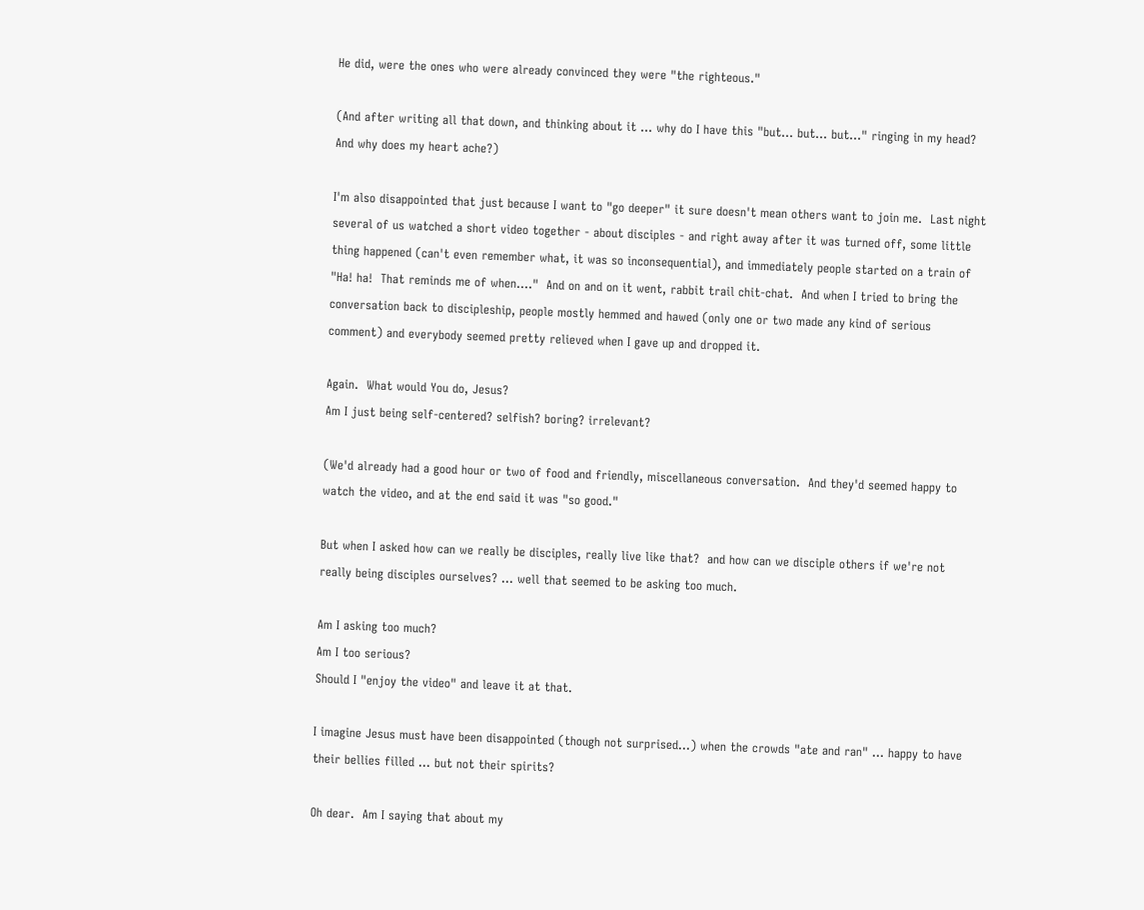He did, were the ones who were already convinced they were "the righteous."

(And after writing all that down, and thinking about it ... why do I have this "but... but... but..." ringing in my head? And why does my heart ache?)

I'm also disappointed that just because I want to "go deeper" it sure doesn't mean others want to join me.  Last night several of us watched a short video together - about disciples - and right away after it was turned off, some little thing happened (can't even remember what, it was so inconsequential), and immediately people started on a train of "Ha! ha!  That reminds me of when...."  And on and on it went, rabbit trail chit-chat.  And when I tried to bring the conversation back to discipleship, people mostly hemmed and hawed (only one or two made any kind of serious comment) and everybody seemed pretty relieved when I gave up and dropped it.

Again.  What would You do, Jesus?
Am I just being self-centered? selfish? boring? irrelevant?

(We'd already had a good hour or two of food and friendly, miscellaneous conversation.  And they'd seemed happy to watch the video, and at the end said it was "so good."

But when I asked how can we really be disciples, really live like that?  and how can we disciple others if we're not really being disciples ourselves? ... well that seemed to be asking too much.

Am I asking too much?
Am I too serious?
Should I "enjoy the video" and leave it at that.

I imagine Jesus must have been disappointed (though not surprised...) when the crowds "ate and ran" ... happy to have their bellies filled ... but not their spirits?

Oh dear.  Am I saying that about my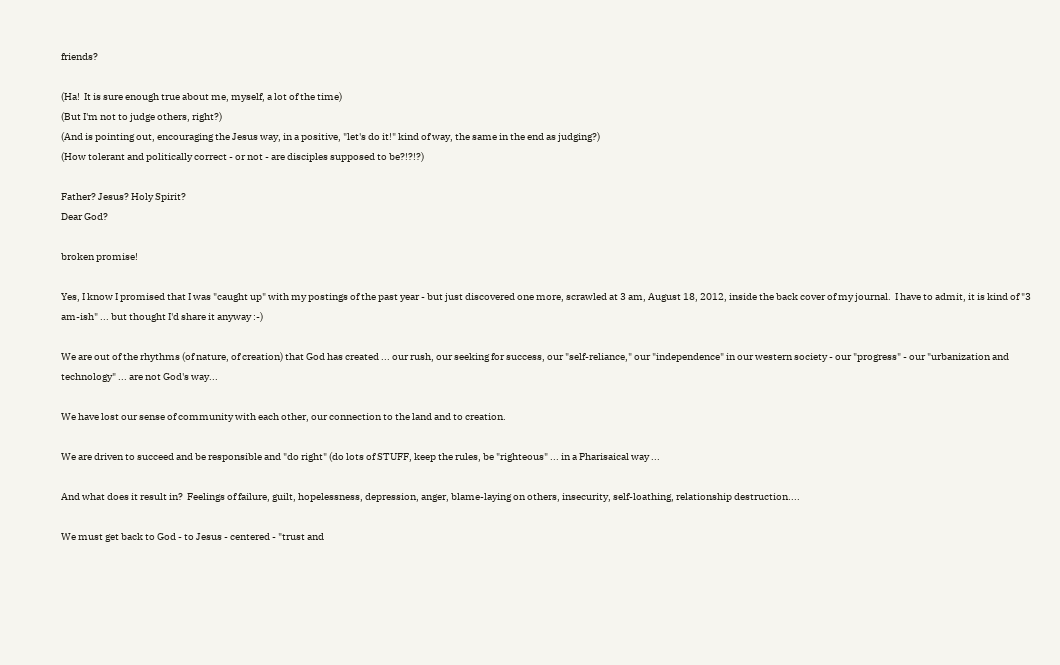friends?

(Ha!  It is sure enough true about me, myself, a lot of the time)
(But I'm not to judge others, right?)
(And is pointing out, encouraging the Jesus way, in a positive, "let's do it!" kind of way, the same in the end as judging?)
(How tolerant and politically correct - or not - are disciples supposed to be?!?!?)

Father? Jesus? Holy Spirit?
Dear God?

broken promise!

Yes, I know I promised that I was "caught up" with my postings of the past year - but just discovered one more, scrawled at 3 am, August 18, 2012, inside the back cover of my journal.  I have to admit, it is kind of "3 am-ish" ... but thought I'd share it anyway :-)

We are out of the rhythms (of nature, of creation) that God has created ... our rush, our seeking for success, our "self-reliance," our "independence" in our western society - our "progress" - our "urbanization and technology" ... are not God's way...

We have lost our sense of community with each other, our connection to the land and to creation.

We are driven to succeed and be responsible and "do right" (do lots of STUFF, keep the rules, be "righteous" ... in a Pharisaical way ...

And what does it result in?  Feelings of failure, guilt, hopelessness, depression, anger, blame-laying on others, insecurity, self-loathing, relationship destruction....

We must get back to God - to Jesus - centered - "trust and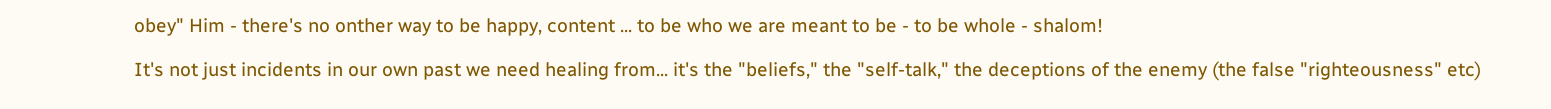obey" Him - there's no onther way to be happy, content ... to be who we are meant to be - to be whole - shalom!

It's not just incidents in our own past we need healing from... it's the "beliefs," the "self-talk," the deceptions of the enemy (the false "righteousness" etc)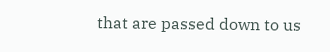that are passed down to us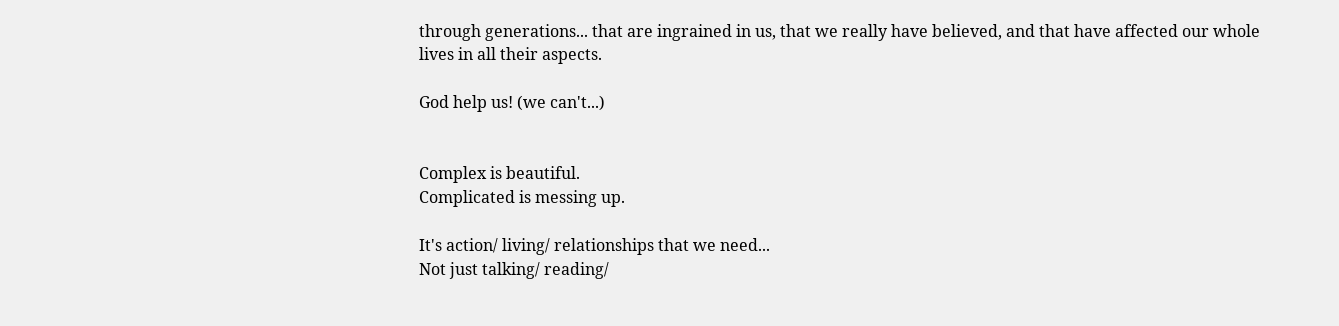through generations... that are ingrained in us, that we really have believed, and that have affected our whole lives in all their aspects.

God help us! (we can't...)


Complex is beautiful.
Complicated is messing up.

It's action/ living/ relationships that we need...
Not just talking/ reading/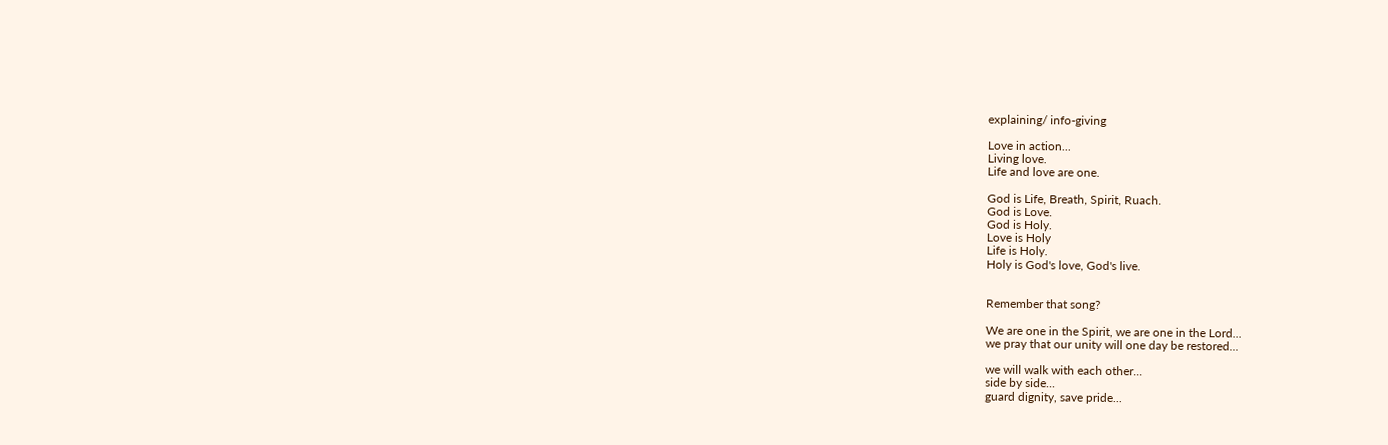explaining/ info-giving

Love in action...
Living love.
Life and love are one.

God is Life, Breath, Spirit, Ruach.
God is Love.
God is Holy.
Love is Holy
Life is Holy.
Holy is God's love, God's live.


Remember that song?

We are one in the Spirit, we are one in the Lord...
we pray that our unity will one day be restored...

we will walk with each other...
side by side...
guard dignity, save pride...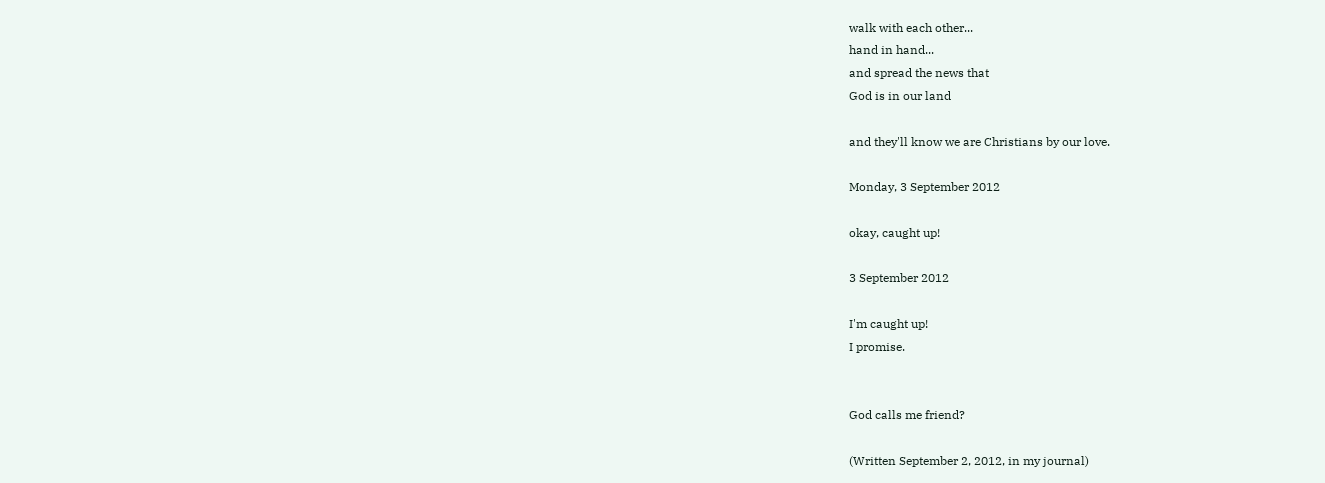walk with each other...
hand in hand...
and spread the news that
God is in our land

and they'll know we are Christians by our love.

Monday, 3 September 2012

okay, caught up!

3 September 2012

I'm caught up!
I promise.


God calls me friend?

(Written September 2, 2012, in my journal)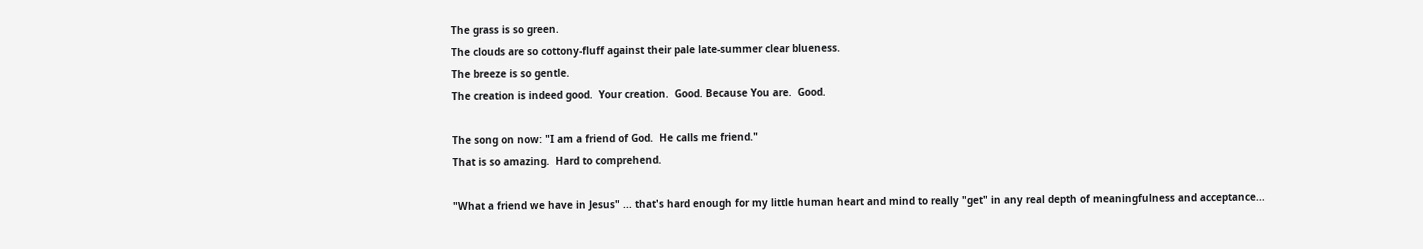The grass is so green.
The clouds are so cottony-fluff against their pale late-summer clear blueness.
The breeze is so gentle.
The creation is indeed good.  Your creation.  Good. Because You are.  Good.

The song on now: "I am a friend of God.  He calls me friend."
That is so amazing.  Hard to comprehend.

"What a friend we have in Jesus" ... that's hard enough for my little human heart and mind to really "get" in any real depth of meaningfulness and acceptance...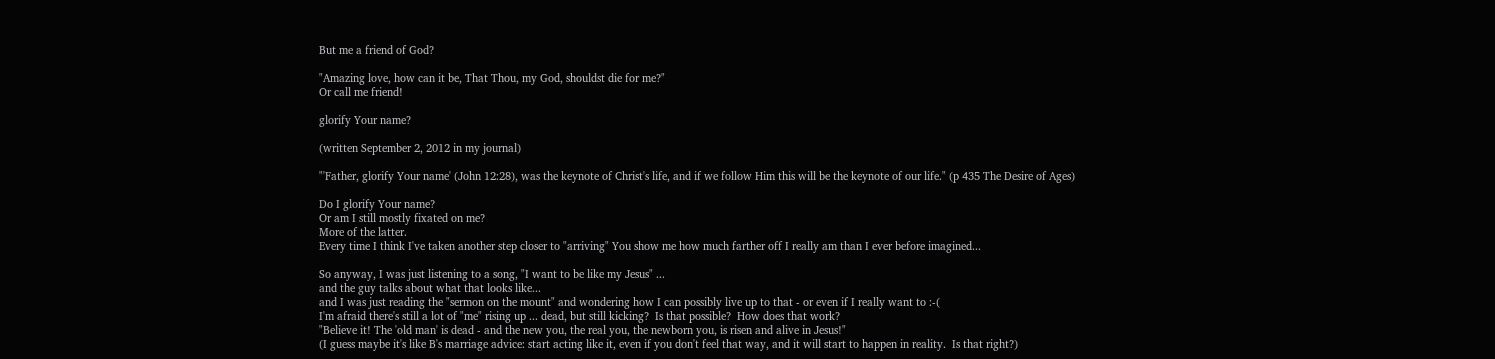But me a friend of God?

"Amazing love, how can it be, That Thou, my God, shouldst die for me?"
Or call me friend!

glorify Your name?

(written September 2, 2012 in my journal)

"'Father, glorify Your name' (John 12:28), was the keynote of Christ's life, and if we follow Him this will be the keynote of our life." (p 435 The Desire of Ages)

Do I glorify Your name?
Or am I still mostly fixated on me?
More of the latter.
Every time I think I've taken another step closer to "arriving" You show me how much farther off I really am than I ever before imagined...

So anyway, I was just listening to a song, "I want to be like my Jesus" ...
and the guy talks about what that looks like...
and I was just reading the "sermon on the mount" and wondering how I can possibly live up to that - or even if I really want to :-(
I'm afraid there's still a lot of "me" rising up ... dead, but still kicking?  Is that possible?  How does that work?
"Believe it! The 'old man' is dead - and the new you, the real you, the newborn you, is risen and alive in Jesus!"
(I guess maybe it's like B's marriage advice: start acting like it, even if you don't feel that way, and it will start to happen in reality.  Is that right?)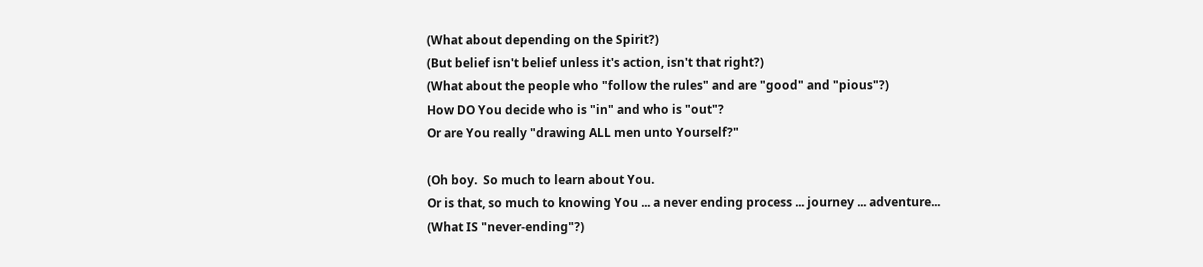(What about depending on the Spirit?)
(But belief isn't belief unless it's action, isn't that right?)
(What about the people who "follow the rules" and are "good" and "pious"?)
How DO You decide who is "in" and who is "out"?
Or are You really "drawing ALL men unto Yourself?"

(Oh boy.  So much to learn about You.
Or is that, so much to knowing You ... a never ending process ... journey ... adventure...
(What IS "never-ending"?)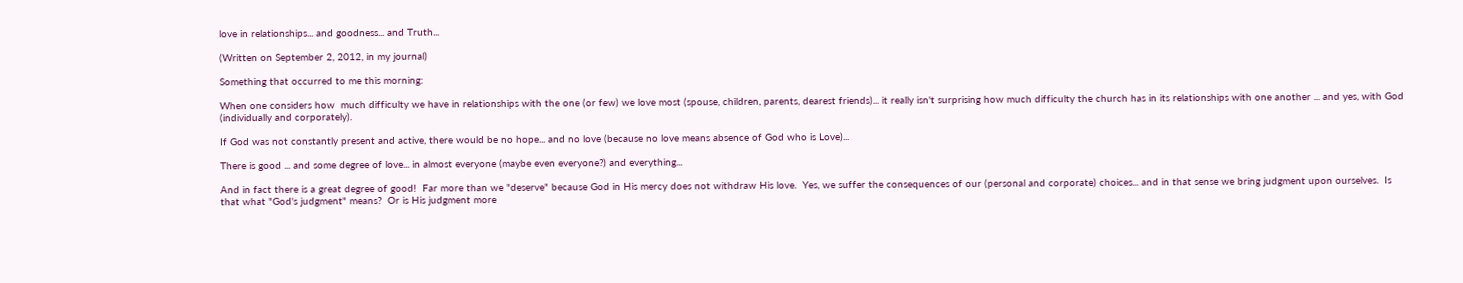love in relationships... and goodness... and Truth...

(Written on September 2, 2012, in my journal)

Something that occurred to me this morning:

When one considers how  much difficulty we have in relationships with the one (or few) we love most (spouse, children, parents, dearest friends)... it really isn't surprising how much difficulty the church has in its relationships with one another ... and yes, with God (individually and corporately).

If God was not constantly present and active, there would be no hope... and no love (because no love means absence of God who is Love)...

There is good ... and some degree of love... in almost everyone (maybe even everyone?) and everything...

And in fact there is a great degree of good!  Far more than we "deserve" because God in His mercy does not withdraw His love.  Yes, we suffer the consequences of our (personal and corporate) choices... and in that sense we bring judgment upon ourselves.  Is that what "God's judgment" means?  Or is His judgment more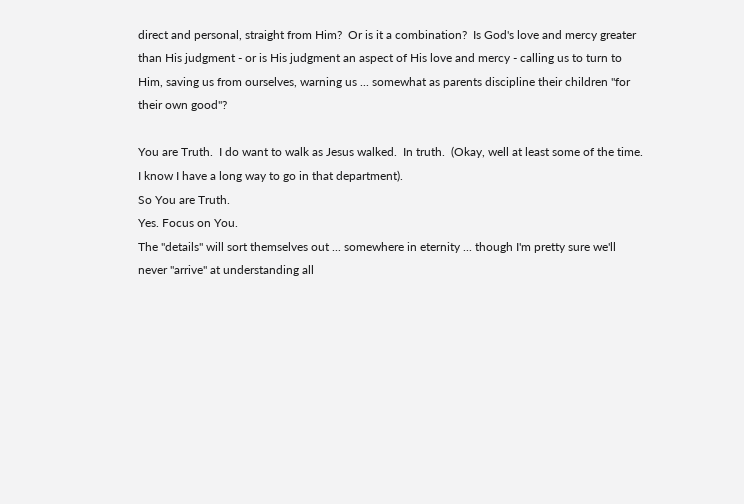direct and personal, straight from Him?  Or is it a combination?  Is God's love and mercy greater than His judgment - or is His judgment an aspect of His love and mercy - calling us to turn to Him, saving us from ourselves, warning us ... somewhat as parents discipline their children "for their own good"?

You are Truth.  I do want to walk as Jesus walked.  In truth.  (Okay, well at least some of the time.  I know I have a long way to go in that department).
So You are Truth.
Yes. Focus on You.
The "details" will sort themselves out ... somewhere in eternity ... though I'm pretty sure we'll never "arrive" at understanding all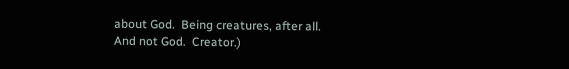about God.  Being creatures, after all.  And not God.  Creator.)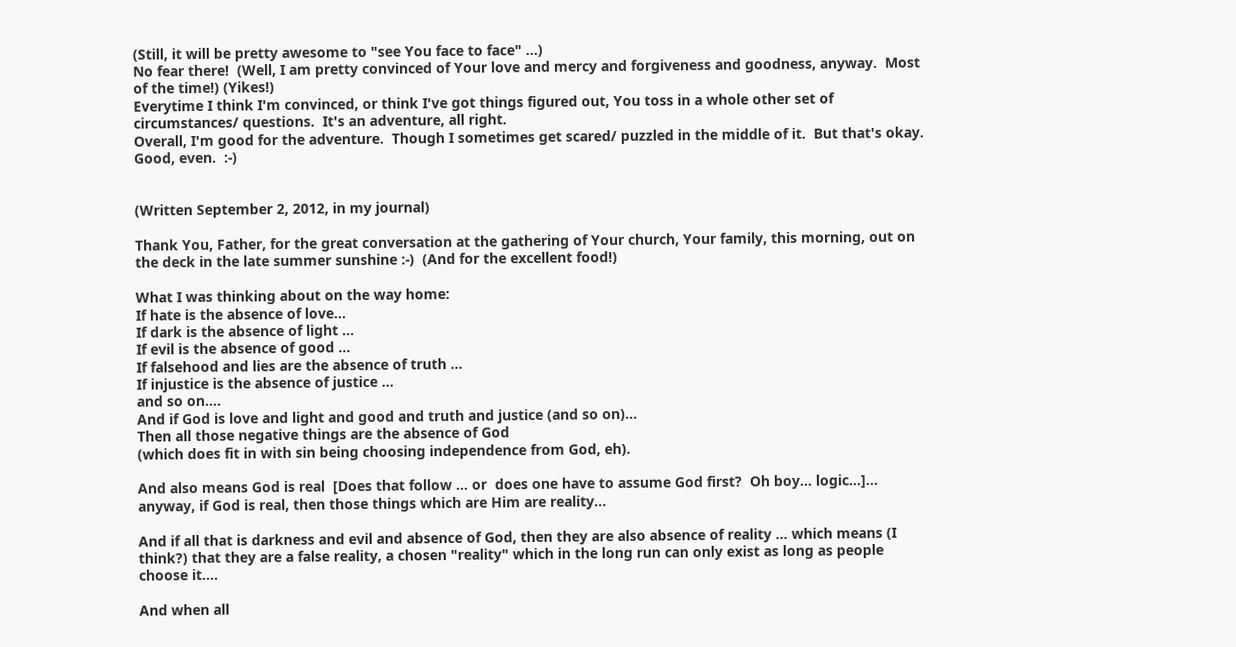(Still, it will be pretty awesome to "see You face to face" ...)
No fear there!  (Well, I am pretty convinced of Your love and mercy and forgiveness and goodness, anyway.  Most of the time!) (Yikes!)
Everytime I think I'm convinced, or think I've got things figured out, You toss in a whole other set of circumstances/ questions.  It's an adventure, all right.
Overall, I'm good for the adventure.  Though I sometimes get scared/ puzzled in the middle of it.  But that's okay.  Good, even.  :-)


(Written September 2, 2012, in my journal)

Thank You, Father, for the great conversation at the gathering of Your church, Your family, this morning, out on the deck in the late summer sunshine :-)  (And for the excellent food!)

What I was thinking about on the way home:
If hate is the absence of love...
If dark is the absence of light ...
If evil is the absence of good ...
If falsehood and lies are the absence of truth ...
If injustice is the absence of justice ...
and so on....
And if God is love and light and good and truth and justice (and so on)...
Then all those negative things are the absence of God
(which does fit in with sin being choosing independence from God, eh).

And also means God is real  [Does that follow ... or  does one have to assume God first?  Oh boy... logic...]... anyway, if God is real, then those things which are Him are reality...

And if all that is darkness and evil and absence of God, then they are also absence of reality ... which means (I think?) that they are a false reality, a chosen "reality" which in the long run can only exist as long as people choose it....

And when all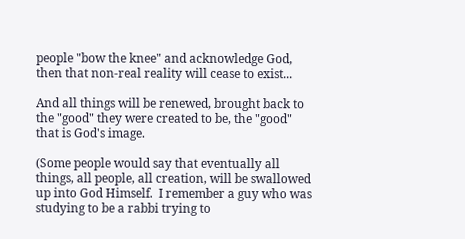people "bow the knee" and acknowledge God, then that non-real reality will cease to exist...

And all things will be renewed, brought back to the "good" they were created to be, the "good" that is God's image.

(Some people would say that eventually all things, all people, all creation, will be swallowed up into God Himself.  I remember a guy who was studying to be a rabbi trying to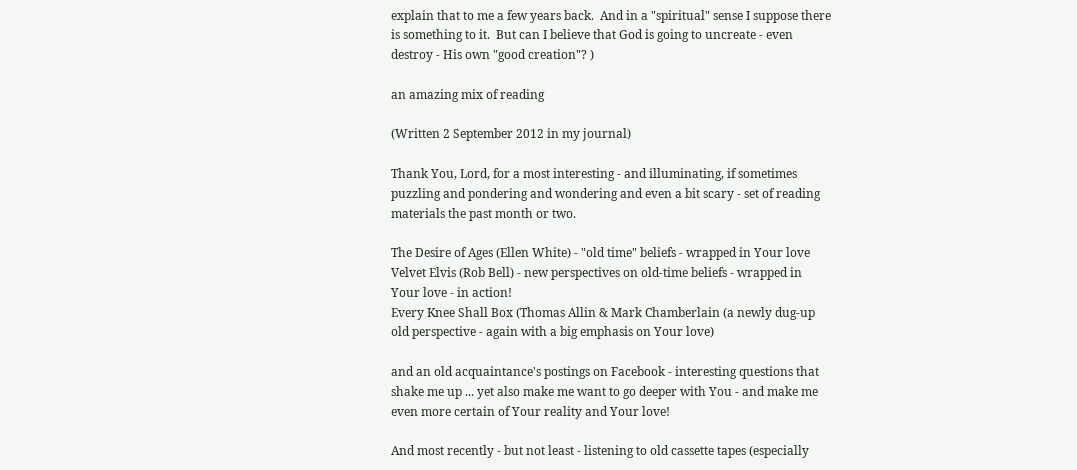explain that to me a few years back.  And in a "spiritual" sense I suppose there is something to it.  But can I believe that God is going to uncreate - even destroy - His own "good creation"? )

an amazing mix of reading

(Written 2 September 2012 in my journal)

Thank You, Lord, for a most interesting - and illuminating, if sometimes puzzling and pondering and wondering and even a bit scary - set of reading materials the past month or two.

The Desire of Ages (Ellen White) - "old time" beliefs - wrapped in Your love
Velvet Elvis (Rob Bell) - new perspectives on old-time beliefs - wrapped in Your love - in action!
Every Knee Shall Box (Thomas Allin & Mark Chamberlain (a newly dug-up old perspective - again with a big emphasis on Your love)

and an old acquaintance's postings on Facebook - interesting questions that shake me up ... yet also make me want to go deeper with You - and make me even more certain of Your reality and Your love!

And most recently - but not least - listening to old cassette tapes (especially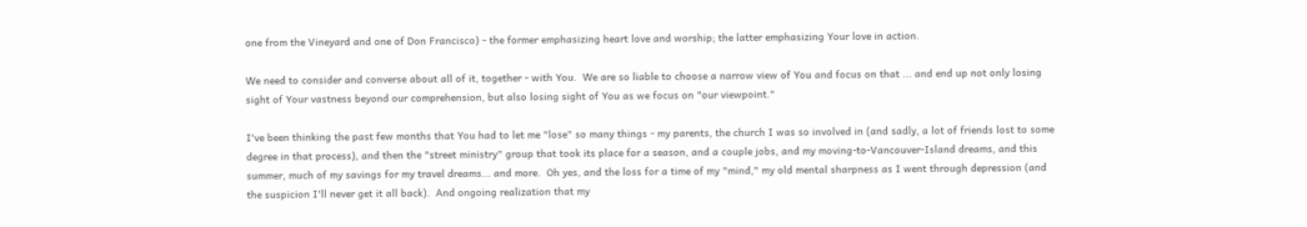one from the Vineyard and one of Don Francisco) - the former emphasizing heart love and worship; the latter emphasizing Your love in action.

We need to consider and converse about all of it, together - with You.  We are so liable to choose a narrow view of You and focus on that ... and end up not only losing sight of Your vastness beyond our comprehension, but also losing sight of You as we focus on "our viewpoint."

I've been thinking the past few months that You had to let me "lose" so many things - my parents, the church I was so involved in (and sadly, a lot of friends lost to some degree in that process), and then the "street ministry" group that took its place for a season, and a couple jobs, and my moving-to-Vancouver-Island dreams, and this summer, much of my savings for my travel dreams... and more.  Oh yes, and the loss for a time of my "mind," my old mental sharpness as I went through depression (and the suspicion I'll never get it all back).  And ongoing realization that my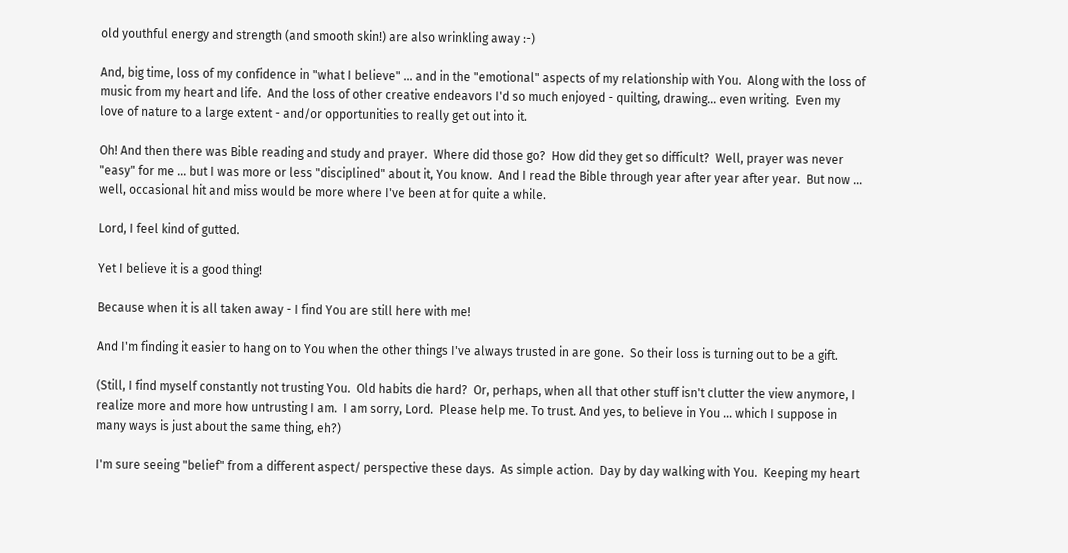old youthful energy and strength (and smooth skin!) are also wrinkling away :-)

And, big time, loss of my confidence in "what I believe" ... and in the "emotional" aspects of my relationship with You.  Along with the loss of music from my heart and life.  And the loss of other creative endeavors I'd so much enjoyed - quilting, drawing... even writing.  Even my love of nature to a large extent - and/or opportunities to really get out into it.

Oh! And then there was Bible reading and study and prayer.  Where did those go?  How did they get so difficult?  Well, prayer was never "easy" for me ... but I was more or less "disciplined" about it, You know.  And I read the Bible through year after year after year.  But now ... well, occasional hit and miss would be more where I've been at for quite a while.

Lord, I feel kind of gutted.

Yet I believe it is a good thing!

Because when it is all taken away - I find You are still here with me!

And I'm finding it easier to hang on to You when the other things I've always trusted in are gone.  So their loss is turning out to be a gift.

(Still, I find myself constantly not trusting You.  Old habits die hard?  Or, perhaps, when all that other stuff isn't clutter the view anymore, I realize more and more how untrusting I am.  I am sorry, Lord.  Please help me. To trust. And yes, to believe in You ... which I suppose in many ways is just about the same thing, eh?)

I'm sure seeing "belief" from a different aspect/ perspective these days.  As simple action.  Day by day walking with You.  Keeping my heart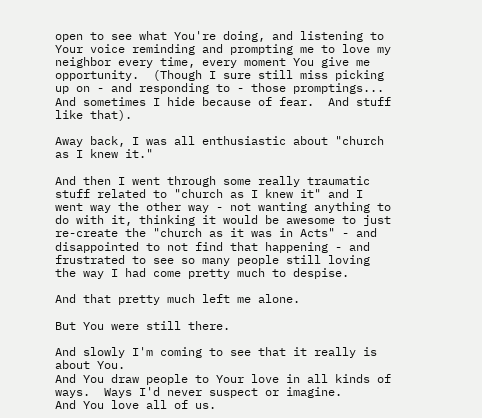open to see what You're doing, and listening to Your voice reminding and prompting me to love my neighbor every time, every moment You give me opportunity.  (Though I sure still miss picking up on - and responding to - those promptings...  And sometimes I hide because of fear.  And stuff like that).

Away back, I was all enthusiastic about "church as I knew it."

And then I went through some really traumatic stuff related to "church as I knew it" and I went way the other way - not wanting anything to do with it, thinking it would be awesome to just re-create the "church as it was in Acts" - and disappointed to not find that happening - and frustrated to see so many people still loving the way I had come pretty much to despise.

And that pretty much left me alone.

But You were still there.

And slowly I'm coming to see that it really is about You.
And You draw people to Your love in all kinds of ways.  Ways I'd never suspect or imagine.
And You love all of us.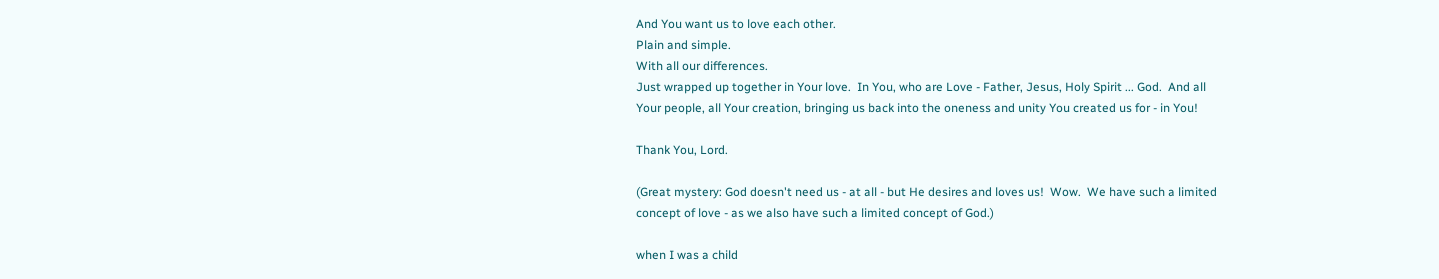And You want us to love each other.
Plain and simple.
With all our differences.
Just wrapped up together in Your love.  In You, who are Love - Father, Jesus, Holy Spirit ... God.  And all Your people, all Your creation, bringing us back into the oneness and unity You created us for - in You!

Thank You, Lord.

(Great mystery: God doesn't need us - at all - but He desires and loves us!  Wow.  We have such a limited concept of love - as we also have such a limited concept of God.)

when I was a child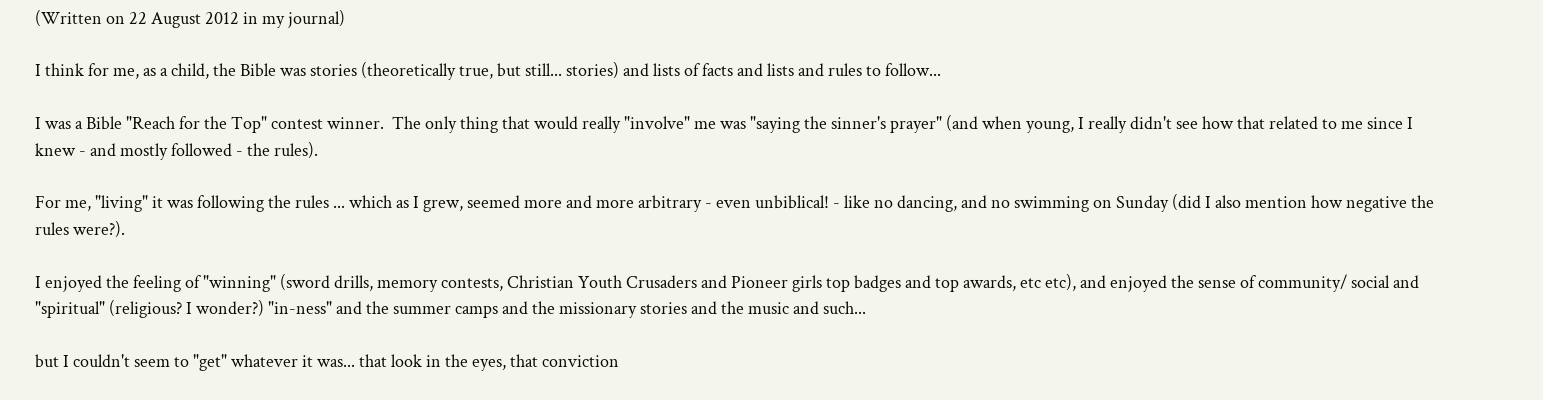(Written on 22 August 2012 in my journal)

I think for me, as a child, the Bible was stories (theoretically true, but still... stories) and lists of facts and lists and rules to follow...

I was a Bible "Reach for the Top" contest winner.  The only thing that would really "involve" me was "saying the sinner's prayer" (and when young, I really didn't see how that related to me since I knew - and mostly followed - the rules).

For me, "living" it was following the rules ... which as I grew, seemed more and more arbitrary - even unbiblical! - like no dancing, and no swimming on Sunday (did I also mention how negative the rules were?).

I enjoyed the feeling of "winning" (sword drills, memory contests, Christian Youth Crusaders and Pioneer girls top badges and top awards, etc etc), and enjoyed the sense of community/ social and "spiritual" (religious? I wonder?) "in-ness" and the summer camps and the missionary stories and the music and such...

but I couldn't seem to "get" whatever it was... that look in the eyes, that conviction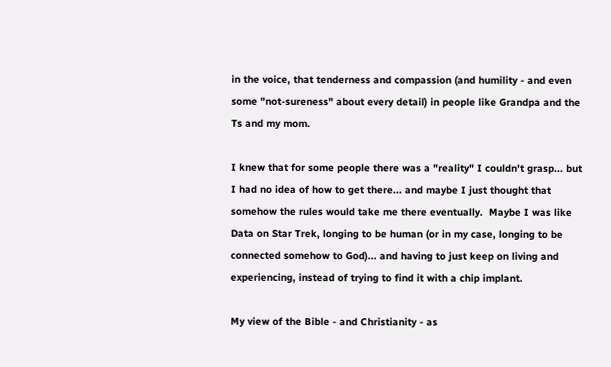in the voice, that tenderness and compassion (and humility - and even some "not-sureness" about every detail) in people like Grandpa and the Ts and my mom.

I knew that for some people there was a "reality" I couldn't grasp... but I had no idea of how to get there... and maybe I just thought that somehow the rules would take me there eventually.  Maybe I was like Data on Star Trek, longing to be human (or in my case, longing to be connected somehow to God)... and having to just keep on living and experiencing, instead of trying to find it with a chip implant.

My view of the Bible - and Christianity - as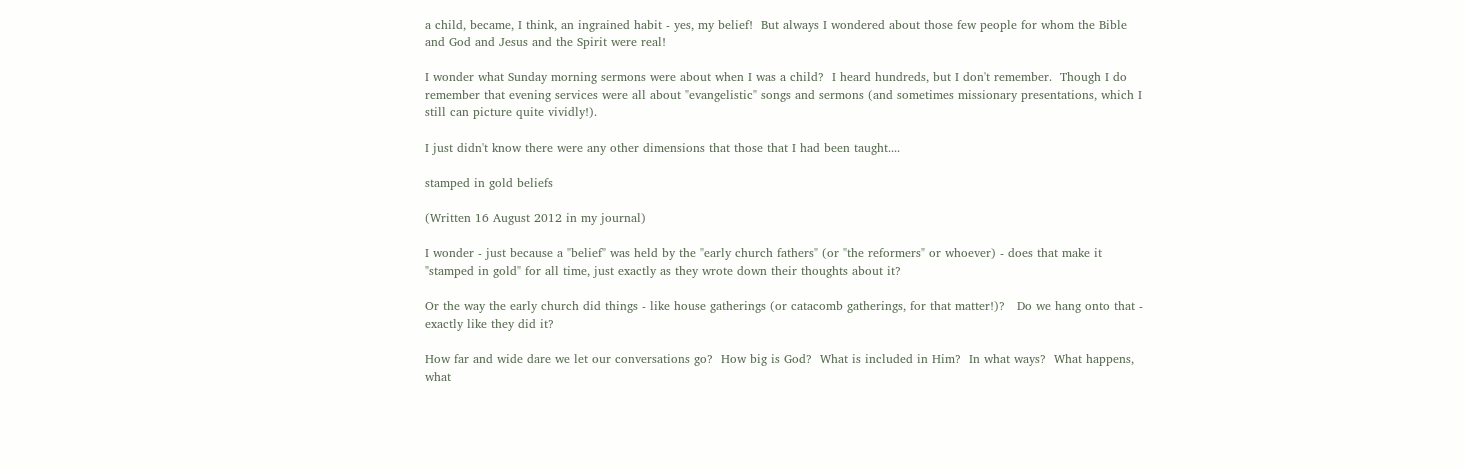a child, became, I think, an ingrained habit - yes, my belief!  But always I wondered about those few people for whom the Bible and God and Jesus and the Spirit were real!

I wonder what Sunday morning sermons were about when I was a child?  I heard hundreds, but I don't remember.  Though I do remember that evening services were all about "evangelistic" songs and sermons (and sometimes missionary presentations, which I still can picture quite vividly!).

I just didn't know there were any other dimensions that those that I had been taught....

stamped in gold beliefs

(Written 16 August 2012 in my journal)

I wonder - just because a "belief" was held by the "early church fathers" (or "the reformers" or whoever) - does that make it "stamped in gold" for all time, just exactly as they wrote down their thoughts about it?

Or the way the early church did things - like house gatherings (or catacomb gatherings, for that matter!)?   Do we hang onto that - exactly like they did it?

How far and wide dare we let our conversations go?  How big is God?  What is included in Him?  In what ways?  What happens, what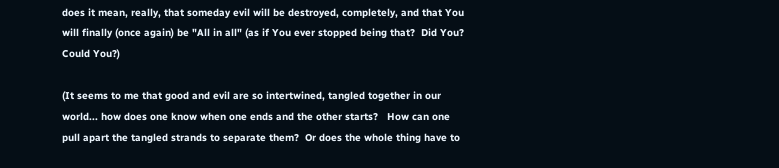does it mean, really, that someday evil will be destroyed, completely, and that You will finally (once again) be "All in all" (as if You ever stopped being that?  Did You? Could You?)

(It seems to me that good and evil are so intertwined, tangled together in our world... how does one know when one ends and the other starts?   How can one pull apart the tangled strands to separate them?  Or does the whole thing have to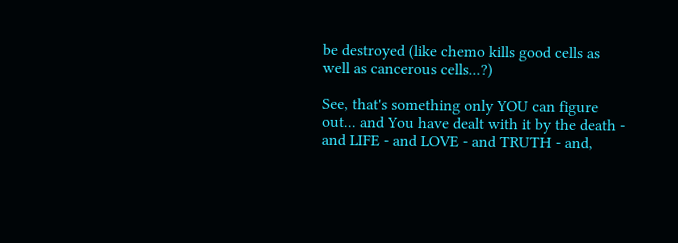be destroyed (like chemo kills good cells as well as cancerous cells...?)

See, that's something only YOU can figure out... and You have dealt with it by the death - and LIFE - and LOVE - and TRUTH - and,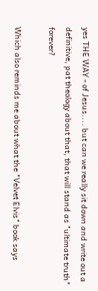yes THE WAY - of Jesus.... but can we really sit down and write out a definitive, pat theology about that, that will stand as "ultimate truth" forever?

Which also reminds me about what the "Velvet Elvis" book says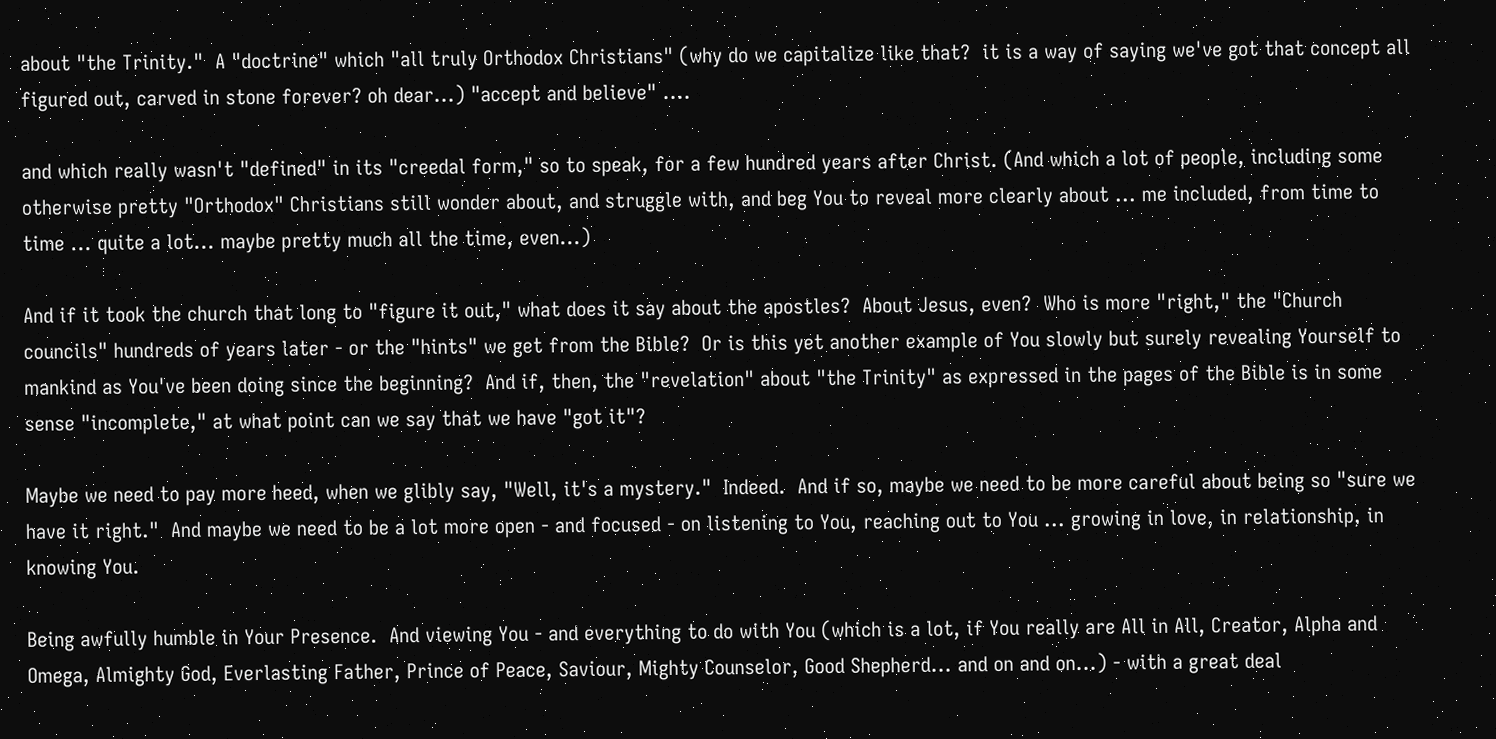about "the Trinity."  A "doctrine" which "all truly Orthodox Christians" (why do we capitalize like that?  it is a way of saying we've got that concept all figured out, carved in stone forever? oh dear...) "accept and believe" ....

and which really wasn't "defined" in its "creedal form," so to speak, for a few hundred years after Christ. (And which a lot of people, including some otherwise pretty "Orthodox" Christians still wonder about, and struggle with, and beg You to reveal more clearly about ... me included, from time to time ... quite a lot... maybe pretty much all the time, even...)

And if it took the church that long to "figure it out," what does it say about the apostles?  About Jesus, even?  Who is more "right," the "Church councils" hundreds of years later - or the "hints" we get from the Bible?  Or is this yet another example of You slowly but surely revealing Yourself to mankind as You've been doing since the beginning?  And if, then, the "revelation" about "the Trinity" as expressed in the pages of the Bible is in some sense "incomplete," at what point can we say that we have "got it"?

Maybe we need to pay more heed, when we glibly say, "Well, it's a mystery."  Indeed.  And if so, maybe we need to be more careful about being so "sure we have it right."  And maybe we need to be a lot more open - and focused - on listening to You, reaching out to You ... growing in love, in relationship, in knowing You.

Being awfully humble in Your Presence.  And viewing You - and everything to do with You (which is a lot, if You really are All in All, Creator, Alpha and Omega, Almighty God, Everlasting Father, Prince of Peace, Saviour, Mighty Counselor, Good Shepherd... and on and on...) - with a great deal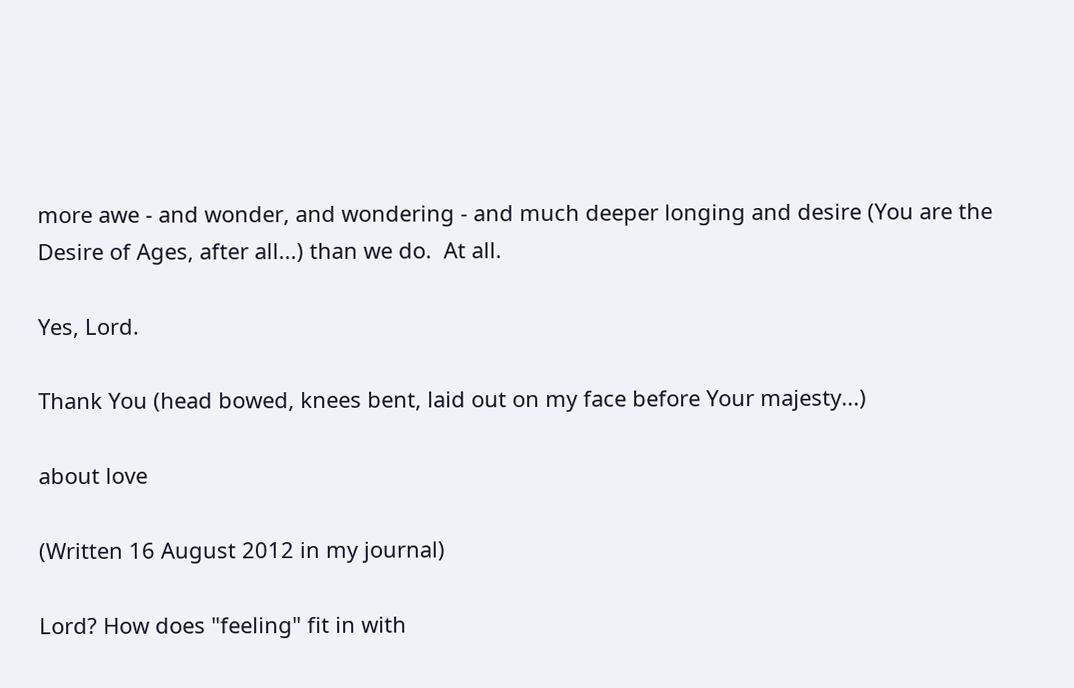more awe - and wonder, and wondering - and much deeper longing and desire (You are the Desire of Ages, after all...) than we do.  At all.

Yes, Lord.

Thank You (head bowed, knees bent, laid out on my face before Your majesty...)

about love

(Written 16 August 2012 in my journal)

Lord? How does "feeling" fit in with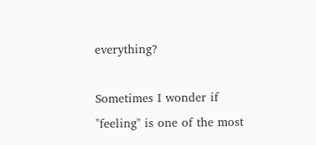everything?

Sometimes I wonder if "feeling" is one of the most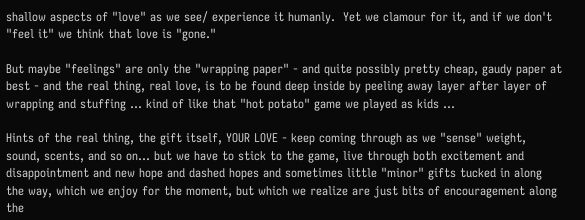shallow aspects of "love" as we see/ experience it humanly.  Yet we clamour for it, and if we don't "feel it" we think that love is "gone."

But maybe "feelings" are only the "wrapping paper" - and quite possibly pretty cheap, gaudy paper at best - and the real thing, real love, is to be found deep inside by peeling away layer after layer of wrapping and stuffing ... kind of like that "hot potato" game we played as kids ...

Hints of the real thing, the gift itself, YOUR LOVE - keep coming through as we "sense" weight, sound, scents, and so on... but we have to stick to the game, live through both excitement and disappointment and new hope and dashed hopes and sometimes little "minor" gifts tucked in along the way, which we enjoy for the moment, but which we realize are just bits of encouragement along the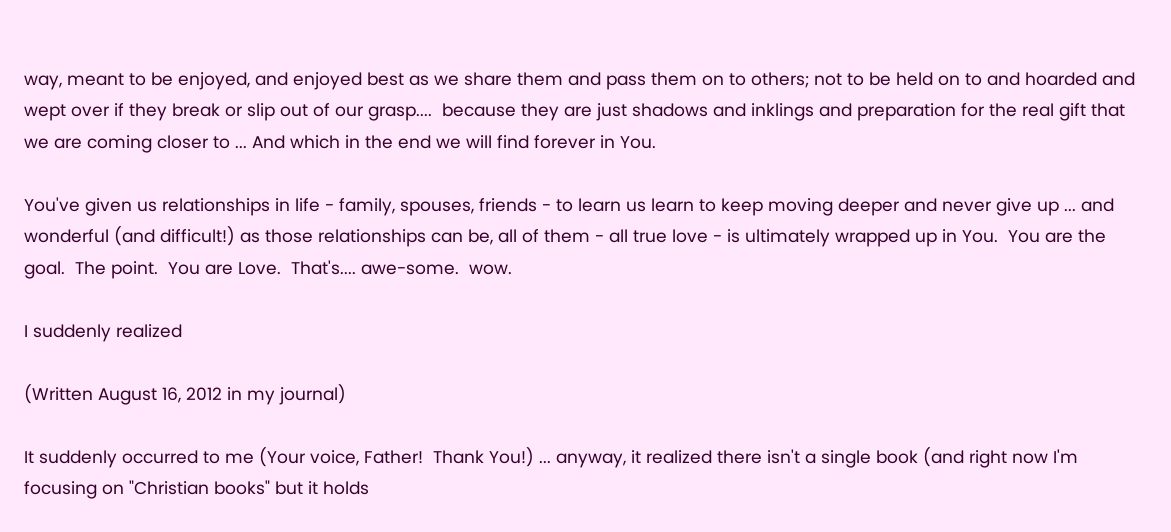way, meant to be enjoyed, and enjoyed best as we share them and pass them on to others; not to be held on to and hoarded and wept over if they break or slip out of our grasp....  because they are just shadows and inklings and preparation for the real gift that we are coming closer to ... And which in the end we will find forever in You.

You've given us relationships in life - family, spouses, friends - to learn us learn to keep moving deeper and never give up ... and wonderful (and difficult!) as those relationships can be, all of them - all true love - is ultimately wrapped up in You.  You are the goal.  The point.  You are Love.  That's.... awe-some.  wow.

I suddenly realized

(Written August 16, 2012 in my journal)

It suddenly occurred to me (Your voice, Father!  Thank You!) ... anyway, it realized there isn't a single book (and right now I'm focusing on "Christian books" but it holds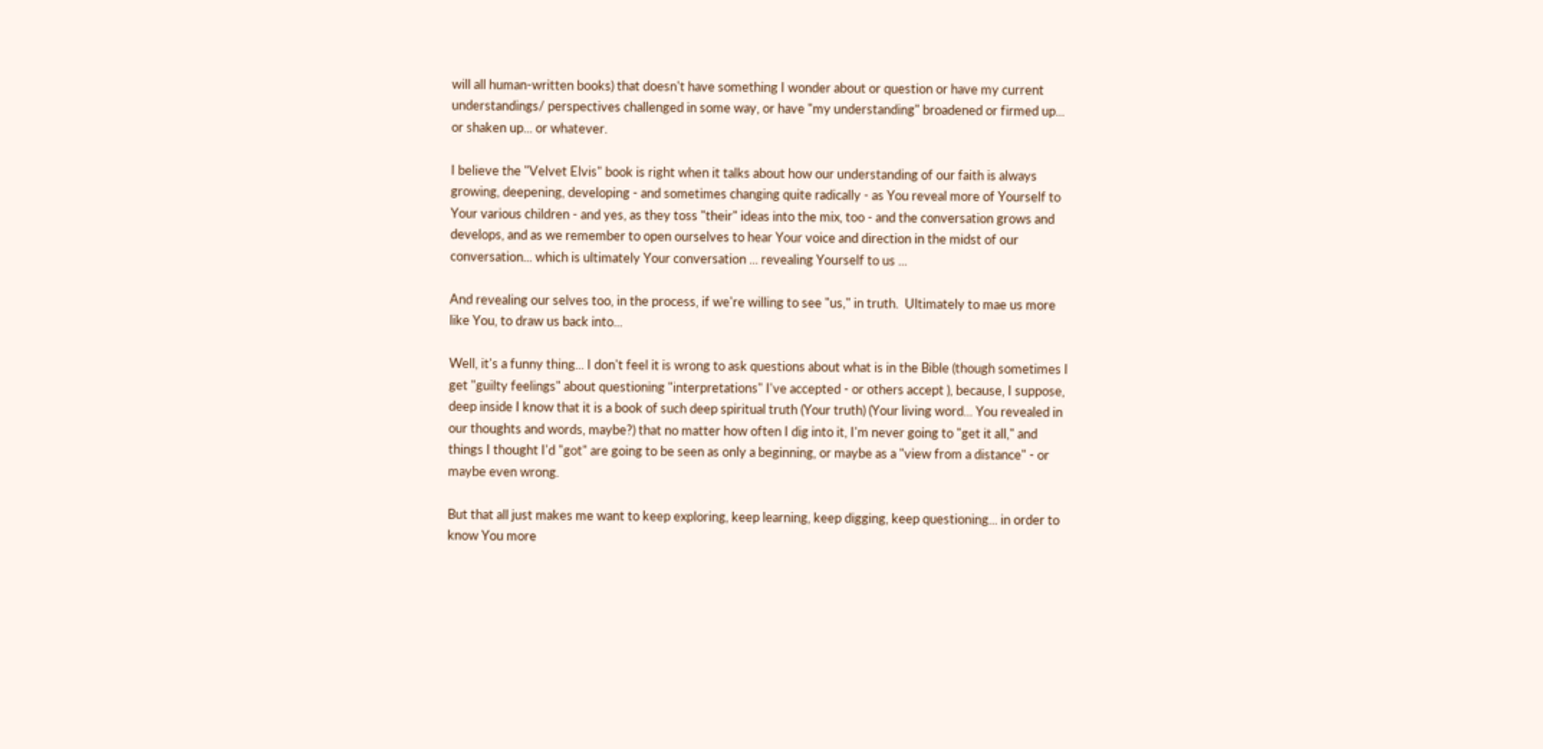will all human-written books) that doesn't have something I wonder about or question or have my current understandings/ perspectives challenged in some way, or have "my understanding" broadened or firmed up... or shaken up... or whatever.

I believe the "Velvet Elvis" book is right when it talks about how our understanding of our faith is always growing, deepening, developing - and sometimes changing quite radically - as You reveal more of Yourself to Your various children - and yes, as they toss "their" ideas into the mix, too - and the conversation grows and develops, and as we remember to open ourselves to hear Your voice and direction in the midst of our conversation... which is ultimately Your conversation ... revealing Yourself to us ...

And revealing our selves too, in the process, if we're willing to see "us," in truth.  Ultimately to mae us more like You, to draw us back into...

Well, it's a funny thing... I don't feel it is wrong to ask questions about what is in the Bible (though sometimes I get "guilty feelings" about questioning "interpretations" I've accepted - or others accept ), because, I suppose, deep inside I know that it is a book of such deep spiritual truth (Your truth) (Your living word... You revealed in our thoughts and words, maybe?) that no matter how often I dig into it, I'm never going to "get it all," and things I thought I'd "got" are going to be seen as only a beginning, or maybe as a "view from a distance" - or maybe even wrong.

But that all just makes me want to keep exploring, keep learning, keep digging, keep questioning... in order to know You more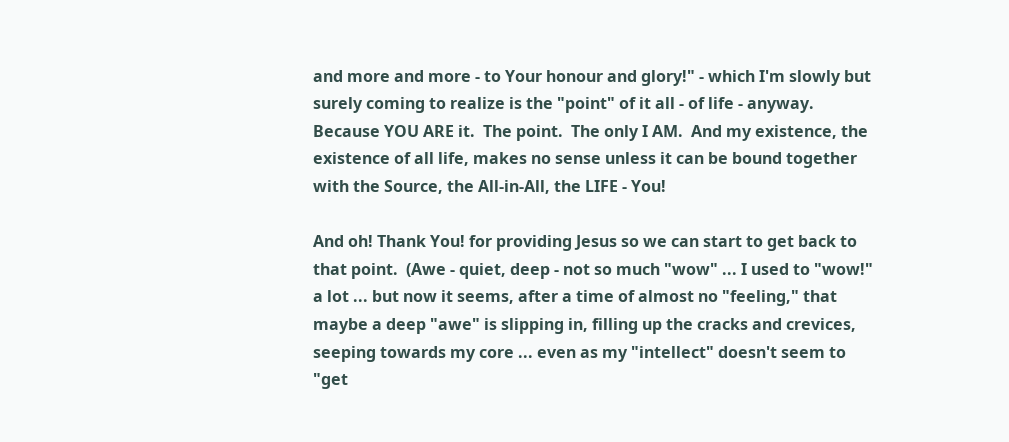and more and more - to Your honour and glory!" - which I'm slowly but surely coming to realize is the "point" of it all - of life - anyway.  Because YOU ARE it.  The point.  The only I AM.  And my existence, the existence of all life, makes no sense unless it can be bound together with the Source, the All-in-All, the LIFE - You!

And oh! Thank You! for providing Jesus so we can start to get back to that point.  (Awe - quiet, deep - not so much "wow" ... I used to "wow!" a lot ... but now it seems, after a time of almost no "feeling," that maybe a deep "awe" is slipping in, filling up the cracks and crevices, seeping towards my core ... even as my "intellect" doesn't seem to "get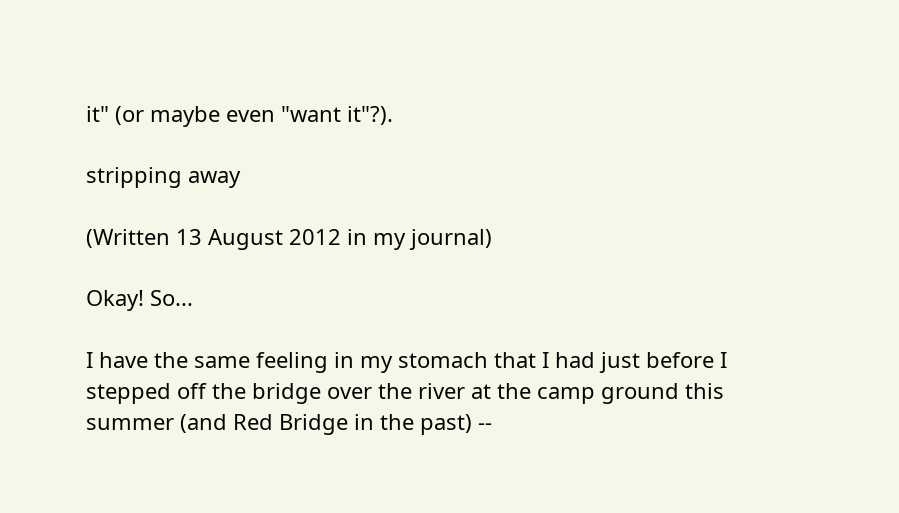it" (or maybe even "want it"?).

stripping away

(Written 13 August 2012 in my journal)

Okay! So...

I have the same feeling in my stomach that I had just before I stepped off the bridge over the river at the camp ground this summer (and Red Bridge in the past) --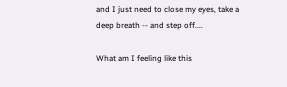and I just need to close my eyes, take a deep breath -- and step off....

What am I feeling like this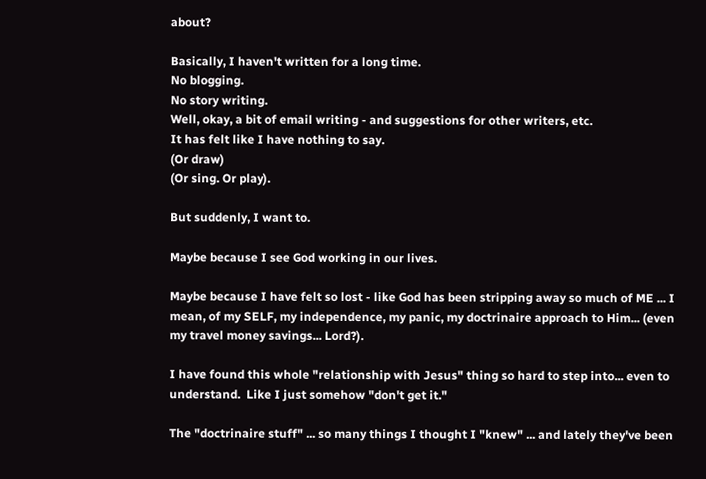about?

Basically, I haven't written for a long time.
No blogging.
No story writing.
Well, okay, a bit of email writing - and suggestions for other writers, etc.
It has felt like I have nothing to say.
(Or draw)
(Or sing. Or play).

But suddenly, I want to.

Maybe because I see God working in our lives.

Maybe because I have felt so lost - like God has been stripping away so much of ME ... I mean, of my SELF, my independence, my panic, my doctrinaire approach to Him... (even my travel money savings... Lord?).

I have found this whole "relationship with Jesus" thing so hard to step into... even to understand.  Like I just somehow "don't get it."

The "doctrinaire stuff" ... so many things I thought I "knew" ... and lately they've been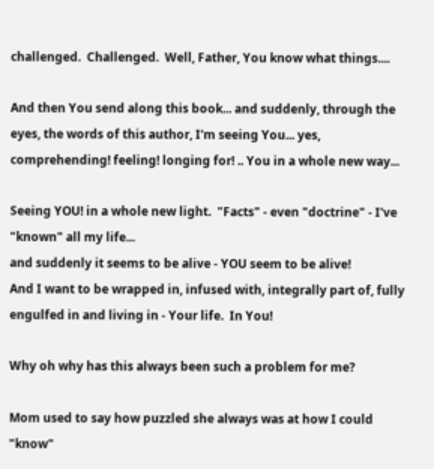challenged.  Challenged.  Well, Father, You know what things....

And then You send along this book... and suddenly, through the eyes, the words of this author, I'm seeing You... yes, comprehending! feeling! longing for! .. You in a whole new way...

Seeing YOU! in a whole new light.  "Facts" - even "doctrine" - I've "known" all my life...
and suddenly it seems to be alive - YOU seem to be alive!
And I want to be wrapped in, infused with, integrally part of, fully engulfed in and living in - Your life.  In You!

Why oh why has this always been such a problem for me?

Mom used to say how puzzled she always was at how I could "know"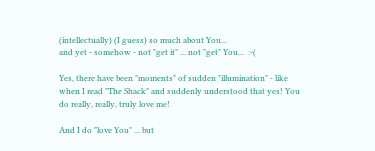(intellectually) (I guess) so much about You...
and yet - somehow - not "get it" ... not "get" You...  :-(

Yes, there have been "moments" of sudden "illumination" - like when I read "The Shack" and suddenly understood that yes! You do really, really, truly love me!

And I do "love You" ... but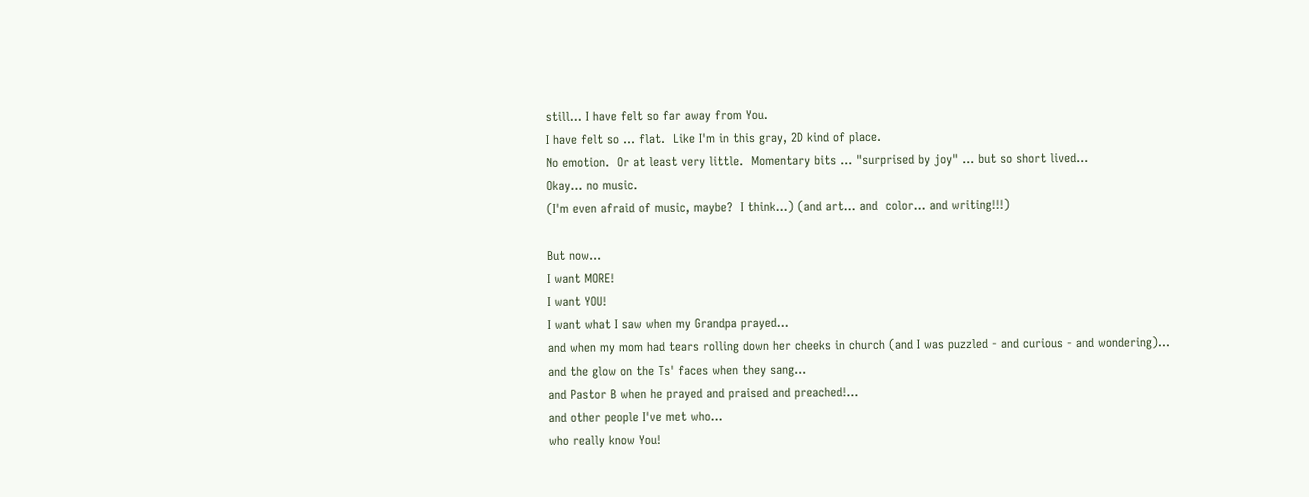still... I have felt so far away from You.
I have felt so ... flat.  Like I'm in this gray, 2D kind of place.
No emotion.  Or at least very little.  Momentary bits ... "surprised by joy" ... but so short lived...
Okay... no music.
(I'm even afraid of music, maybe?  I think...) (and art... and  color... and writing!!!)

But now...
I want MORE!
I want YOU!
I want what I saw when my Grandpa prayed...
and when my mom had tears rolling down her cheeks in church (and I was puzzled - and curious - and wondering)...
and the glow on the Ts' faces when they sang...
and Pastor B when he prayed and praised and preached!...
and other people I've met who...
who really know You!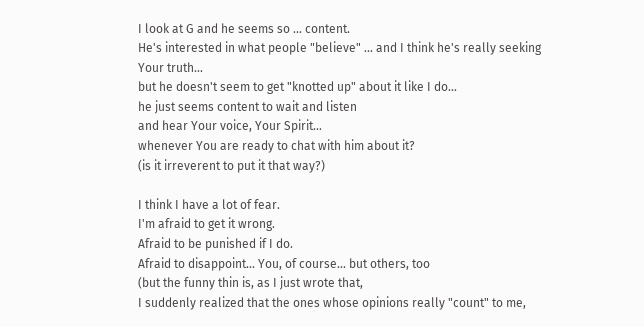I look at G and he seems so ... content.
He's interested in what people "believe" ... and I think he's really seeking Your truth...
but he doesn't seem to get "knotted up" about it like I do...
he just seems content to wait and listen
and hear Your voice, Your Spirit...
whenever You are ready to chat with him about it?
(is it irreverent to put it that way?)

I think I have a lot of fear.
I'm afraid to get it wrong.
Afraid to be punished if I do.
Afraid to disappoint... You, of course... but others, too
(but the funny thin is, as I just wrote that,
I suddenly realized that the ones whose opinions really "count" to me,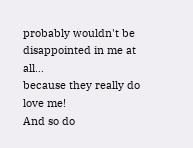probably wouldn't be disappointed in me at all...
because they really do love me!
And so do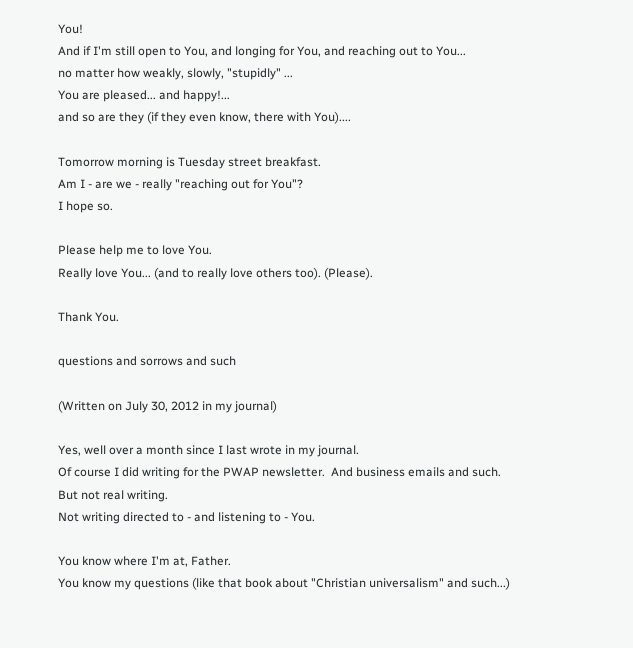You!
And if I'm still open to You, and longing for You, and reaching out to You...
no matter how weakly, slowly, "stupidly" ...
You are pleased... and happy!...
and so are they (if they even know, there with You)....

Tomorrow morning is Tuesday street breakfast.
Am I - are we - really "reaching out for You"?
I hope so.

Please help me to love You.
Really love You... (and to really love others too). (Please).

Thank You.

questions and sorrows and such

(Written on July 30, 2012 in my journal)

Yes, well over a month since I last wrote in my journal.
Of course I did writing for the PWAP newsletter.  And business emails and such.
But not real writing.
Not writing directed to - and listening to - You.

You know where I'm at, Father.
You know my questions (like that book about "Christian universalism" and such...)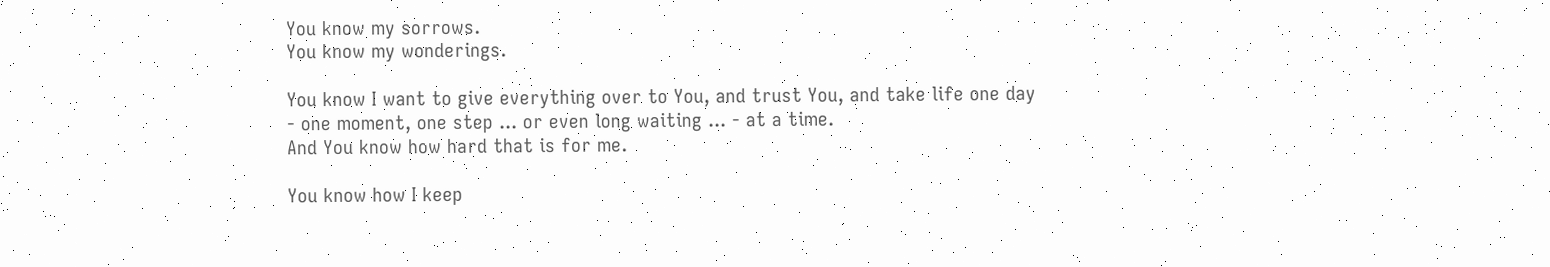You know my sorrows.
You know my wonderings.

You know I want to give everything over to You, and trust You, and take life one day - one moment, one step ... or even long waiting ... - at a time.
And You know how hard that is for me.

You know how I keep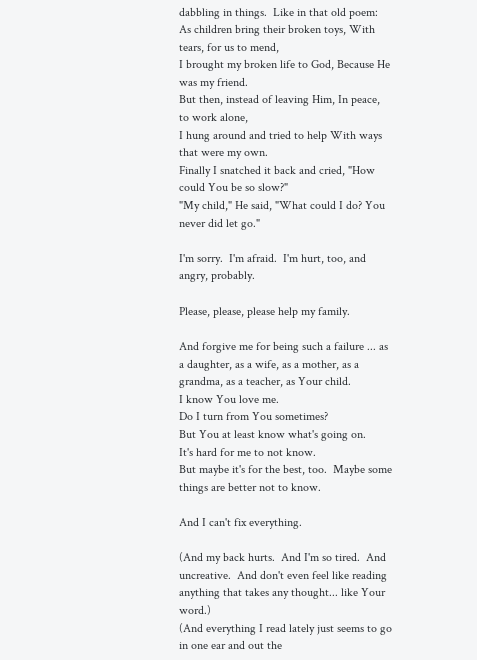dabbling in things.  Like in that old poem:
As children bring their broken toys, With tears, for us to mend,
I brought my broken life to God, Because He was my friend.
But then, instead of leaving Him, In peace, to work alone,
I hung around and tried to help With ways that were my own.
Finally I snatched it back and cried, "How could You be so slow?"
"My child," He said, "What could I do? You never did let go."

I'm sorry.  I'm afraid.  I'm hurt, too, and angry, probably.

Please, please, please help my family.

And forgive me for being such a failure ... as a daughter, as a wife, as a mother, as a grandma, as a teacher, as Your child.
I know You love me.
Do I turn from You sometimes?
But You at least know what's going on.
It's hard for me to not know.
But maybe it's for the best, too.  Maybe some things are better not to know.

And I can't fix everything.

(And my back hurts.  And I'm so tired.  And uncreative.  And don't even feel like reading anything that takes any thought... like Your word.)
(And everything I read lately just seems to go in one ear and out the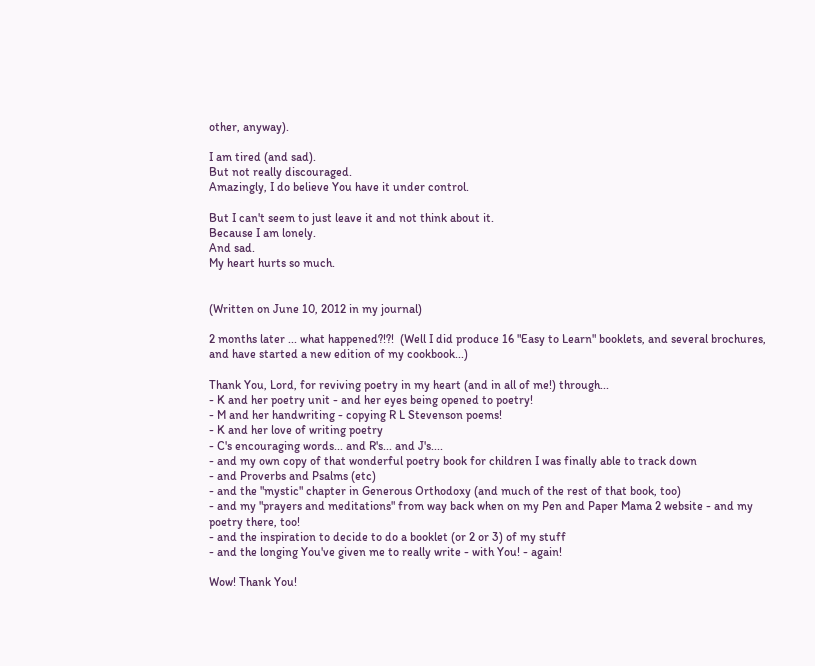other, anyway).

I am tired (and sad).
But not really discouraged.
Amazingly, I do believe You have it under control.

But I can't seem to just leave it and not think about it.
Because I am lonely.
And sad.
My heart hurts so much.


(Written on June 10, 2012 in my journal)

2 months later ... what happened?!?!  (Well I did produce 16 "Easy to Learn" booklets, and several brochures, and have started a new edition of my cookbook...)

Thank You, Lord, for reviving poetry in my heart (and in all of me!) through...
- K and her poetry unit - and her eyes being opened to poetry!
- M and her handwriting - copying R L Stevenson poems!
- K and her love of writing poetry
- C's encouraging words... and R's... and J's....
- and my own copy of that wonderful poetry book for children I was finally able to track down
- and Proverbs and Psalms (etc)
- and the "mystic" chapter in Generous Orthodoxy (and much of the rest of that book, too)
- and my "prayers and meditations" from way back when on my Pen and Paper Mama 2 website - and my poetry there, too!
- and the inspiration to decide to do a booklet (or 2 or 3) of my stuff
- and the longing You've given me to really write - with You! - again!

Wow! Thank You!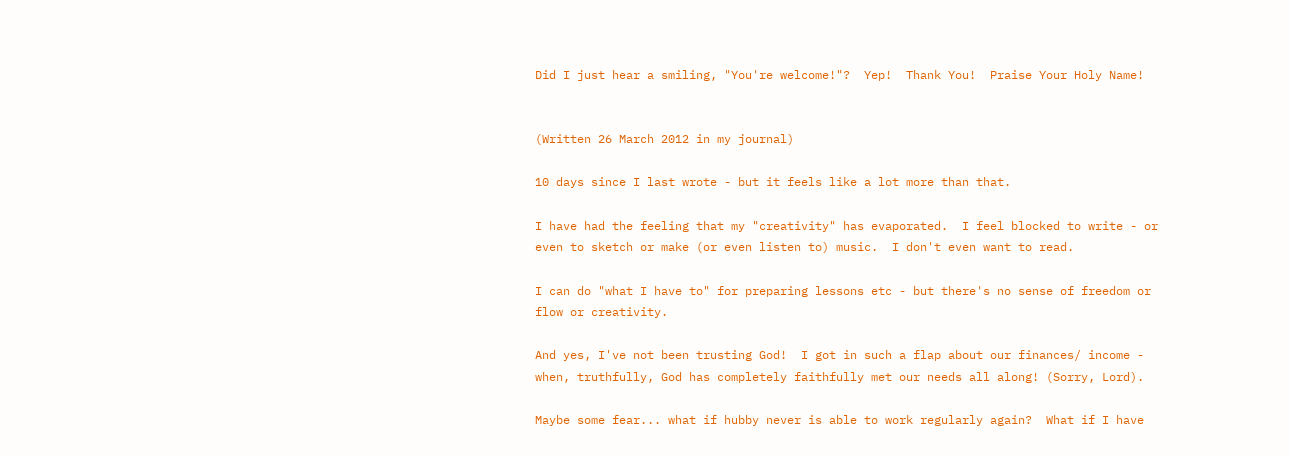Did I just hear a smiling, "You're welcome!"?  Yep!  Thank You!  Praise Your Holy Name!


(Written 26 March 2012 in my journal)

10 days since I last wrote - but it feels like a lot more than that.

I have had the feeling that my "creativity" has evaporated.  I feel blocked to write - or even to sketch or make (or even listen to) music.  I don't even want to read.

I can do "what I have to" for preparing lessons etc - but there's no sense of freedom or flow or creativity.

And yes, I've not been trusting God!  I got in such a flap about our finances/ income - when, truthfully, God has completely faithfully met our needs all along! (Sorry, Lord).

Maybe some fear... what if hubby never is able to work regularly again?  What if I have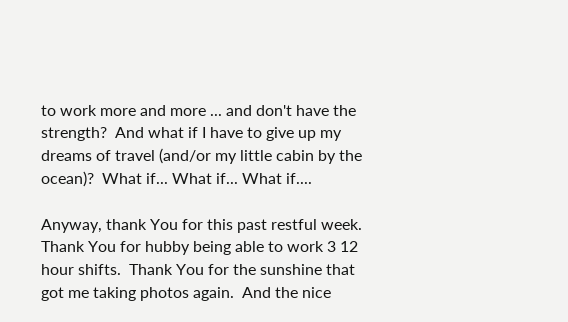to work more and more ... and don't have the strength?  And what if I have to give up my dreams of travel (and/or my little cabin by the ocean)?  What if... What if... What if....

Anyway, thank You for this past restful week.  Thank You for hubby being able to work 3 12 hour shifts.  Thank You for the sunshine that got me taking photos again.  And the nice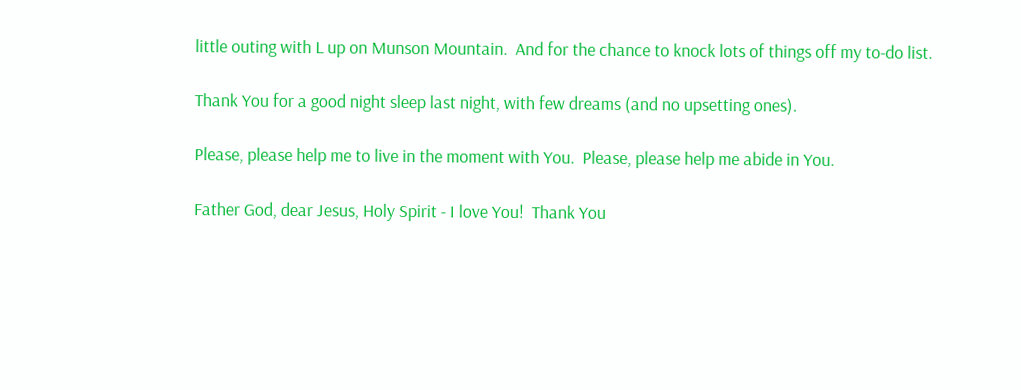little outing with L up on Munson Mountain.  And for the chance to knock lots of things off my to-do list.

Thank You for a good night sleep last night, with few dreams (and no upsetting ones).

Please, please help me to live in the moment with You.  Please, please help me abide in You.

Father God, dear Jesus, Holy Spirit - I love You!  Thank You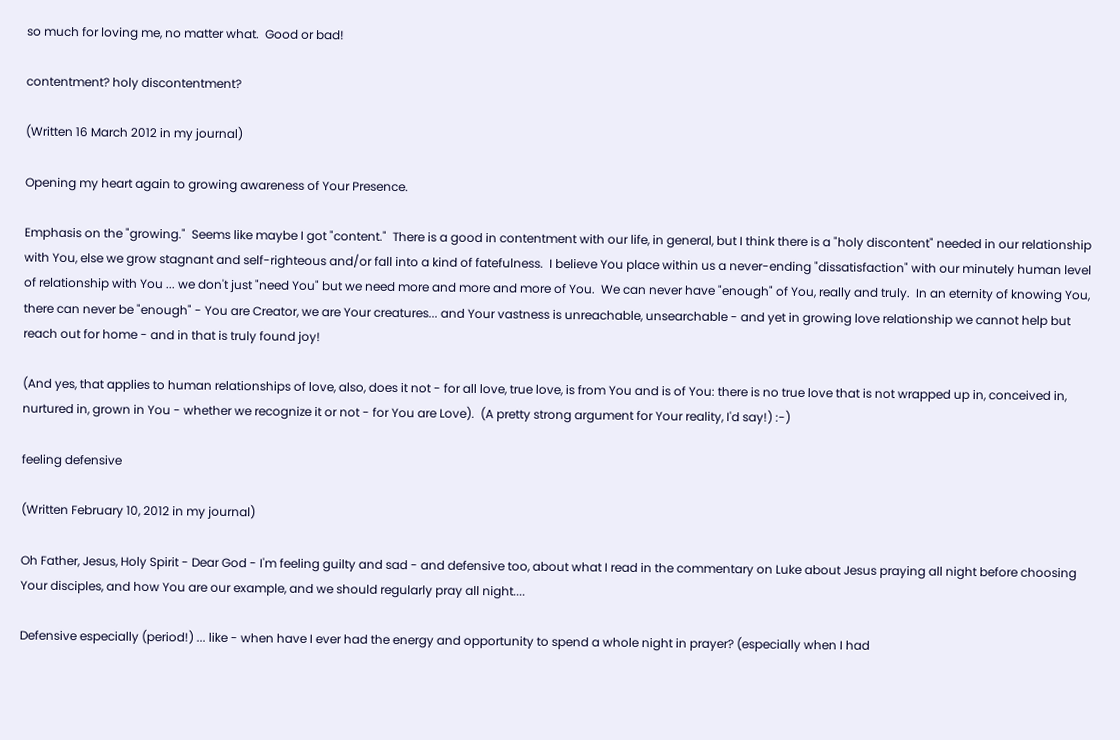so much for loving me, no matter what.  Good or bad!

contentment? holy discontentment?

(Written 16 March 2012 in my journal)

Opening my heart again to growing awareness of Your Presence.

Emphasis on the "growing."  Seems like maybe I got "content."  There is a good in contentment with our life, in general, but I think there is a "holy discontent" needed in our relationship with You, else we grow stagnant and self-righteous and/or fall into a kind of fatefulness.  I believe You place within us a never-ending "dissatisfaction" with our minutely human level of relationship with You ... we don't just "need You" but we need more and more and more of You.  We can never have "enough" of You, really and truly.  In an eternity of knowing You, there can never be "enough" - You are Creator, we are Your creatures... and Your vastness is unreachable, unsearchable - and yet in growing love relationship we cannot help but reach out for home - and in that is truly found joy!

(And yes, that applies to human relationships of love, also, does it not - for all love, true love, is from You and is of You: there is no true love that is not wrapped up in, conceived in, nurtured in, grown in You - whether we recognize it or not - for You are Love).  (A pretty strong argument for Your reality, I'd say!) :-)

feeling defensive

(Written February 10, 2012 in my journal)

Oh Father, Jesus, Holy Spirit - Dear God - I'm feeling guilty and sad - and defensive too, about what I read in the commentary on Luke about Jesus praying all night before choosing Your disciples, and how You are our example, and we should regularly pray all night....

Defensive especially (period!) ... like - when have I ever had the energy and opportunity to spend a whole night in prayer? (especially when I had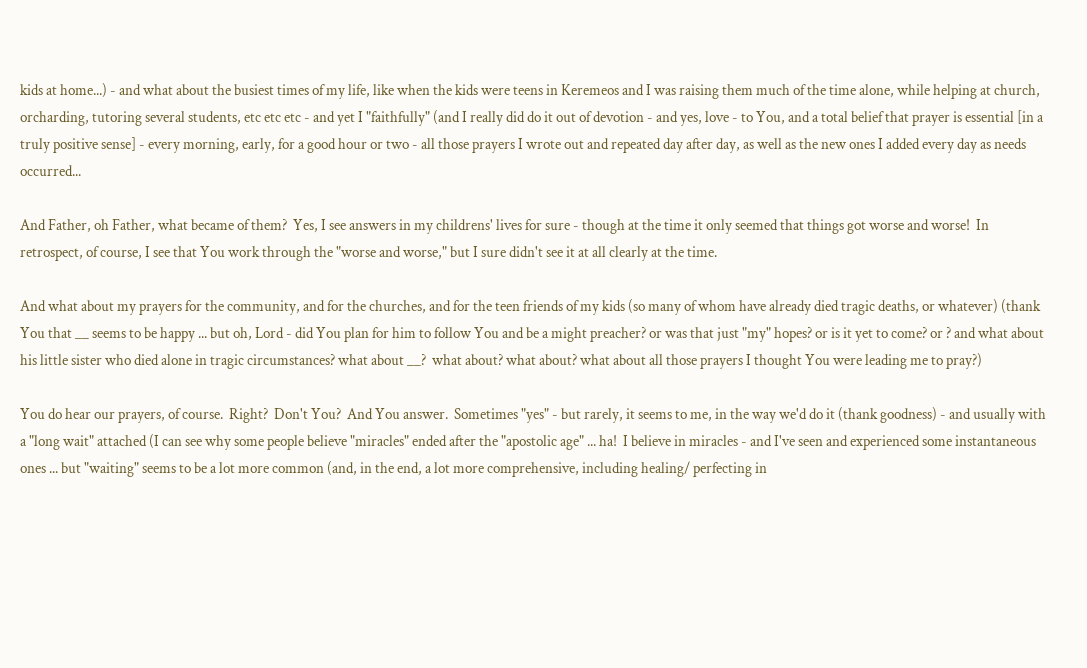kids at home...) - and what about the busiest times of my life, like when the kids were teens in Keremeos and I was raising them much of the time alone, while helping at church, orcharding, tutoring several students, etc etc etc - and yet I "faithfully" (and I really did do it out of devotion - and yes, love - to You, and a total belief that prayer is essential [in a truly positive sense] - every morning, early, for a good hour or two - all those prayers I wrote out and repeated day after day, as well as the new ones I added every day as needs occurred...

And Father, oh Father, what became of them?  Yes, I see answers in my childrens' lives for sure - though at the time it only seemed that things got worse and worse!  In retrospect, of course, I see that You work through the "worse and worse," but I sure didn't see it at all clearly at the time.

And what about my prayers for the community, and for the churches, and for the teen friends of my kids (so many of whom have already died tragic deaths, or whatever) (thank You that __ seems to be happy ... but oh, Lord - did You plan for him to follow You and be a might preacher? or was that just "my" hopes? or is it yet to come? or ? and what about his little sister who died alone in tragic circumstances? what about __?  what about? what about? what about all those prayers I thought You were leading me to pray?)

You do hear our prayers, of course.  Right?  Don't You?  And You answer.  Sometimes "yes" - but rarely, it seems to me, in the way we'd do it (thank goodness) - and usually with a "long wait" attached (I can see why some people believe "miracles" ended after the "apostolic age" ... ha!  I believe in miracles - and I've seen and experienced some instantaneous ones ... but "waiting" seems to be a lot more common (and, in the end, a lot more comprehensive, including healing/ perfecting in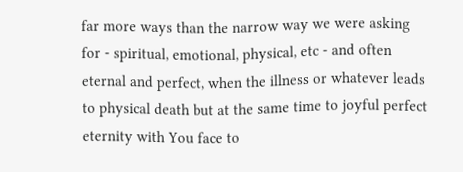far more ways than the narrow way we were asking for - spiritual, emotional, physical, etc - and often eternal and perfect, when the illness or whatever leads to physical death but at the same time to joyful perfect eternity with You face to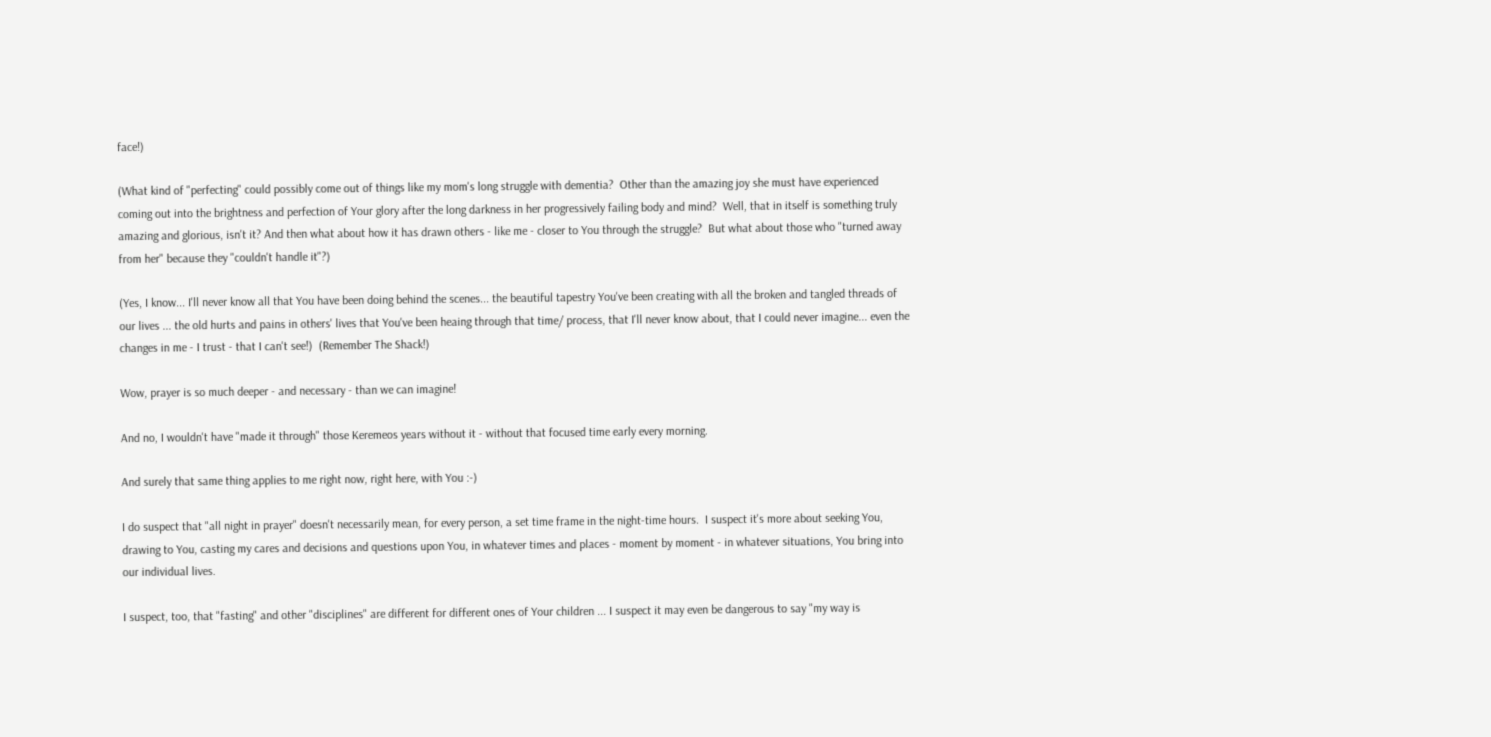face!)

(What kind of "perfecting" could possibly come out of things like my mom's long struggle with dementia?  Other than the amazing joy she must have experienced coming out into the brightness and perfection of Your glory after the long darkness in her progressively failing body and mind?  Well, that in itself is something truly amazing and glorious, isn't it? And then what about how it has drawn others - like me - closer to You through the struggle?  But what about those who "turned away from her" because they "couldn't handle it"?)

(Yes, I know... I'll never know all that You have been doing behind the scenes... the beautiful tapestry You've been creating with all the broken and tangled threads of our lives ... the old hurts and pains in others' lives that You've been heaing through that time/ process, that I'll never know about, that I could never imagine... even the changes in me - I trust - that I can't see!)  (Remember The Shack!)

Wow, prayer is so much deeper - and necessary - than we can imagine!

And no, I wouldn't have "made it through" those Keremeos years without it - without that focused time early every morning.

And surely that same thing applies to me right now, right here, with You :-)

I do suspect that "all night in prayer" doesn't necessarily mean, for every person, a set time frame in the night-time hours.  I suspect it's more about seeking You, drawing to You, casting my cares and decisions and questions upon You, in whatever times and places - moment by moment - in whatever situations, You bring into our individual lives.

I suspect, too, that "fasting" and other "disciplines" are different for different ones of Your children ... I suspect it may even be dangerous to say "my way is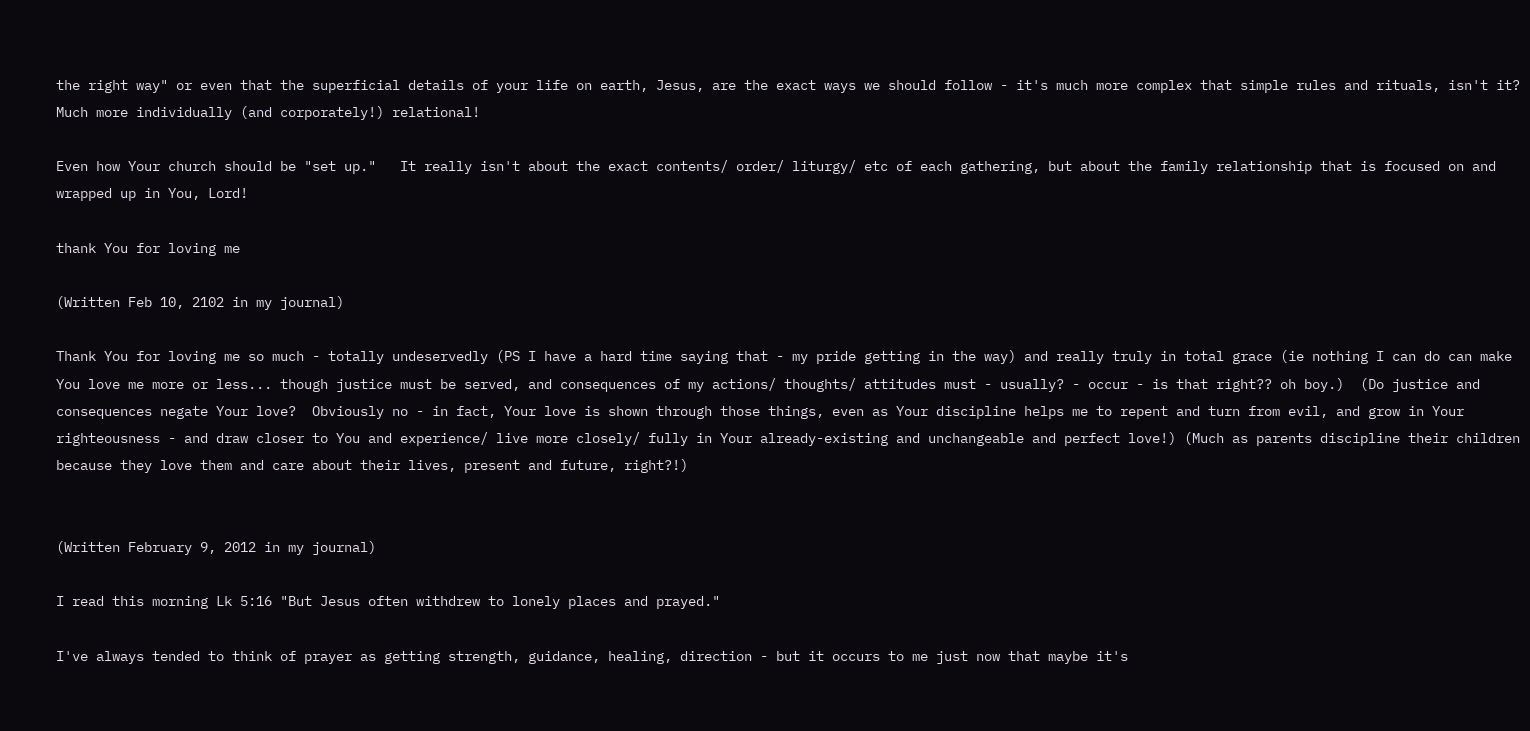the right way" or even that the superficial details of your life on earth, Jesus, are the exact ways we should follow - it's much more complex that simple rules and rituals, isn't it?  Much more individually (and corporately!) relational!

Even how Your church should be "set up."   It really isn't about the exact contents/ order/ liturgy/ etc of each gathering, but about the family relationship that is focused on and wrapped up in You, Lord!

thank You for loving me

(Written Feb 10, 2102 in my journal)

Thank You for loving me so much - totally undeservedly (PS I have a hard time saying that - my pride getting in the way) and really truly in total grace (ie nothing I can do can make You love me more or less... though justice must be served, and consequences of my actions/ thoughts/ attitudes must - usually? - occur - is that right?? oh boy.)  (Do justice and consequences negate Your love?  Obviously no - in fact, Your love is shown through those things, even as Your discipline helps me to repent and turn from evil, and grow in Your righteousness - and draw closer to You and experience/ live more closely/ fully in Your already-existing and unchangeable and perfect love!) (Much as parents discipline their children because they love them and care about their lives, present and future, right?!)


(Written February 9, 2012 in my journal)

I read this morning Lk 5:16 "But Jesus often withdrew to lonely places and prayed."

I've always tended to think of prayer as getting strength, guidance, healing, direction - but it occurs to me just now that maybe it's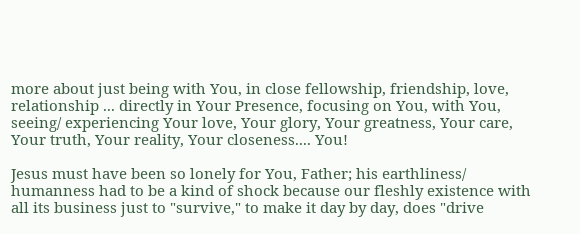more about just being with You, in close fellowship, friendship, love, relationship ... directly in Your Presence, focusing on You, with You, seeing/ experiencing Your love, Your glory, Your greatness, Your care, Your truth, Your reality, Your closeness.... You!

Jesus must have been so lonely for You, Father; his earthliness/ humanness had to be a kind of shock because our fleshly existence with all its business just to "survive," to make it day by day, does "drive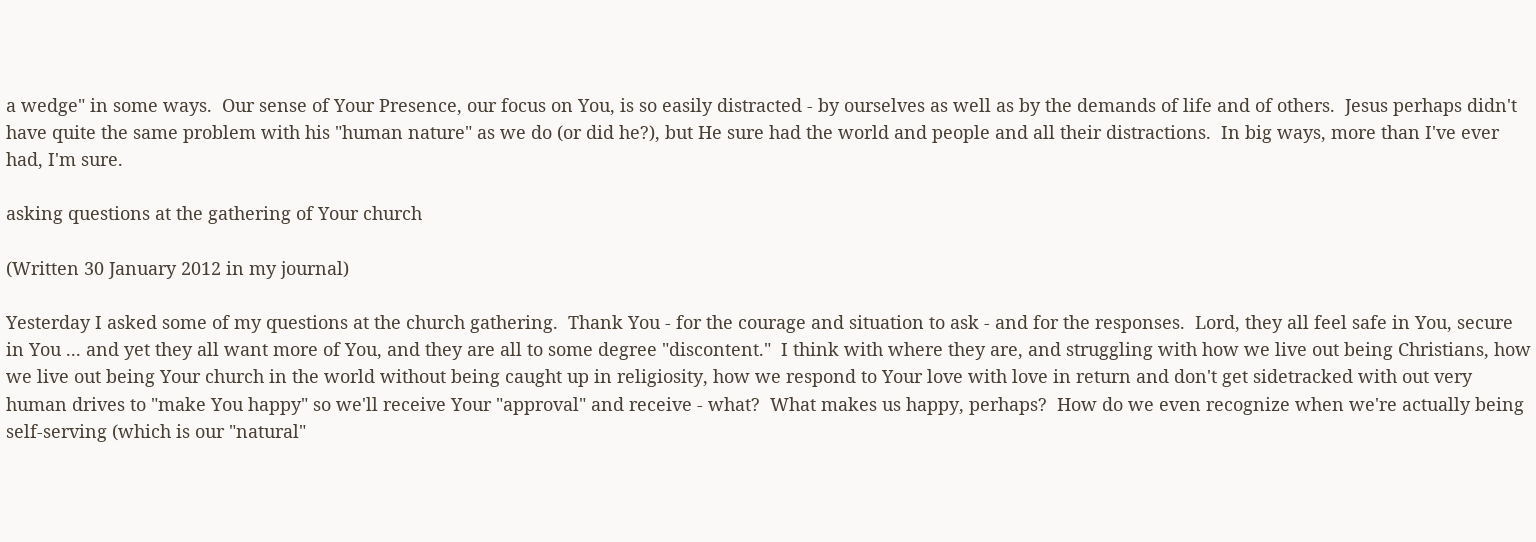a wedge" in some ways.  Our sense of Your Presence, our focus on You, is so easily distracted - by ourselves as well as by the demands of life and of others.  Jesus perhaps didn't have quite the same problem with his "human nature" as we do (or did he?), but He sure had the world and people and all their distractions.  In big ways, more than I've ever had, I'm sure.

asking questions at the gathering of Your church

(Written 30 January 2012 in my journal)

Yesterday I asked some of my questions at the church gathering.  Thank You - for the courage and situation to ask - and for the responses.  Lord, they all feel safe in You, secure in You ... and yet they all want more of You, and they are all to some degree "discontent."  I think with where they are, and struggling with how we live out being Christians, how we live out being Your church in the world without being caught up in religiosity, how we respond to Your love with love in return and don't get sidetracked with out very human drives to "make You happy" so we'll receive Your "approval" and receive - what?  What makes us happy, perhaps?  How do we even recognize when we're actually being self-serving (which is our "natural"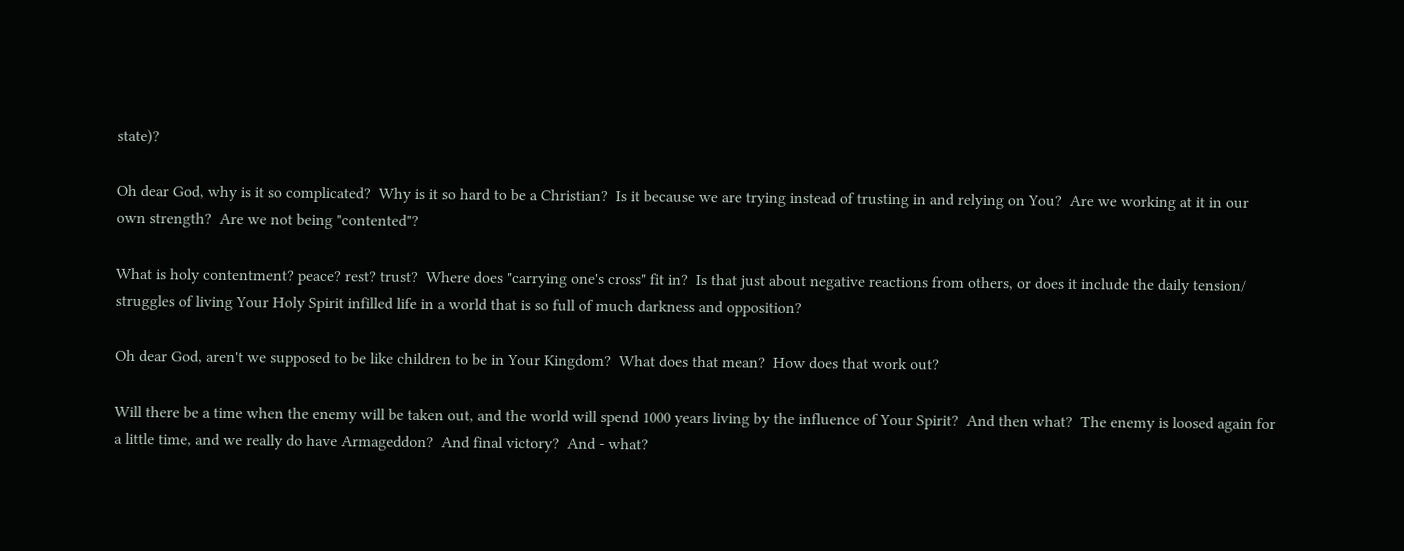state)?

Oh dear God, why is it so complicated?  Why is it so hard to be a Christian?  Is it because we are trying instead of trusting in and relying on You?  Are we working at it in our own strength?  Are we not being "contented"?

What is holy contentment? peace? rest? trust?  Where does "carrying one's cross" fit in?  Is that just about negative reactions from others, or does it include the daily tension/ struggles of living Your Holy Spirit infilled life in a world that is so full of much darkness and opposition?

Oh dear God, aren't we supposed to be like children to be in Your Kingdom?  What does that mean?  How does that work out?

Will there be a time when the enemy will be taken out, and the world will spend 1000 years living by the influence of Your Spirit?  And then what?  The enemy is loosed again for a little time, and we really do have Armageddon?  And final victory?  And - what?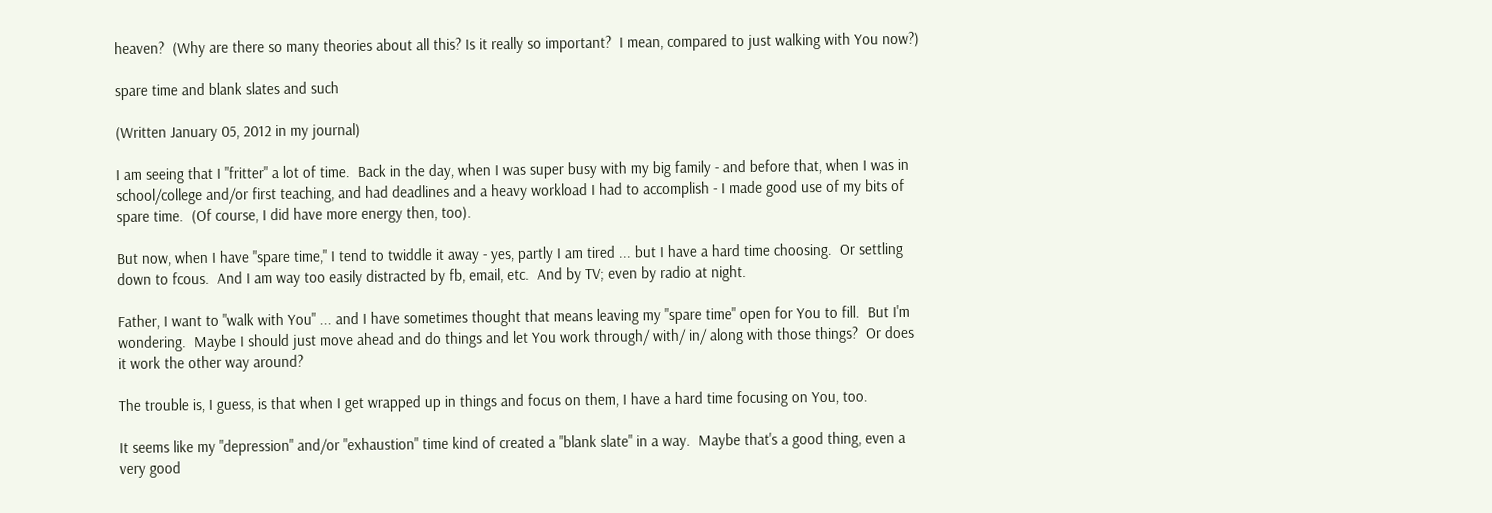heaven?  (Why are there so many theories about all this? Is it really so important?  I mean, compared to just walking with You now?)

spare time and blank slates and such

(Written January 05, 2012 in my journal)

I am seeing that I "fritter" a lot of time.  Back in the day, when I was super busy with my big family - and before that, when I was in school/college and/or first teaching, and had deadlines and a heavy workload I had to accomplish - I made good use of my bits of spare time.  (Of course, I did have more energy then, too).

But now, when I have "spare time," I tend to twiddle it away - yes, partly I am tired ... but I have a hard time choosing.  Or settling down to fcous.  And I am way too easily distracted by fb, email, etc.  And by TV; even by radio at night.

Father, I want to "walk with You" ... and I have sometimes thought that means leaving my "spare time" open for You to fill.  But I'm wondering.  Maybe I should just move ahead and do things and let You work through/ with/ in/ along with those things?  Or does it work the other way around?

The trouble is, I guess, is that when I get wrapped up in things and focus on them, I have a hard time focusing on You, too.

It seems like my "depression" and/or "exhaustion" time kind of created a "blank slate" in a way.  Maybe that's a good thing, even a very good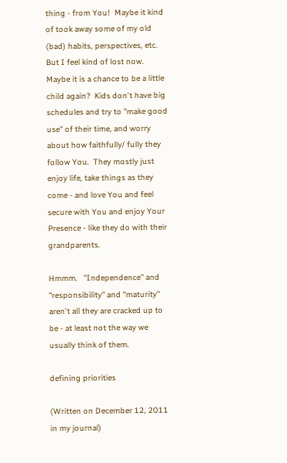thing - from You!  Maybe it kind of took away some of my old (bad) habits, perspectives, etc.  But I feel kind of lost now.  Maybe it is a chance to be a little child again?  Kids don't have big schedules and try to "make good use" of their time, and worry about how faithfully/ fully they follow You.  They mostly just enjoy life, take things as they come - and love You and feel secure with You and enjoy Your Presence - like they do with their grandparents.

Hmmm.   "Independence" and "responsibility" and "maturity" aren't all they are cracked up to be - at least not the way we usually think of them.

defining priorities

(Written on December 12, 2011 in my journal)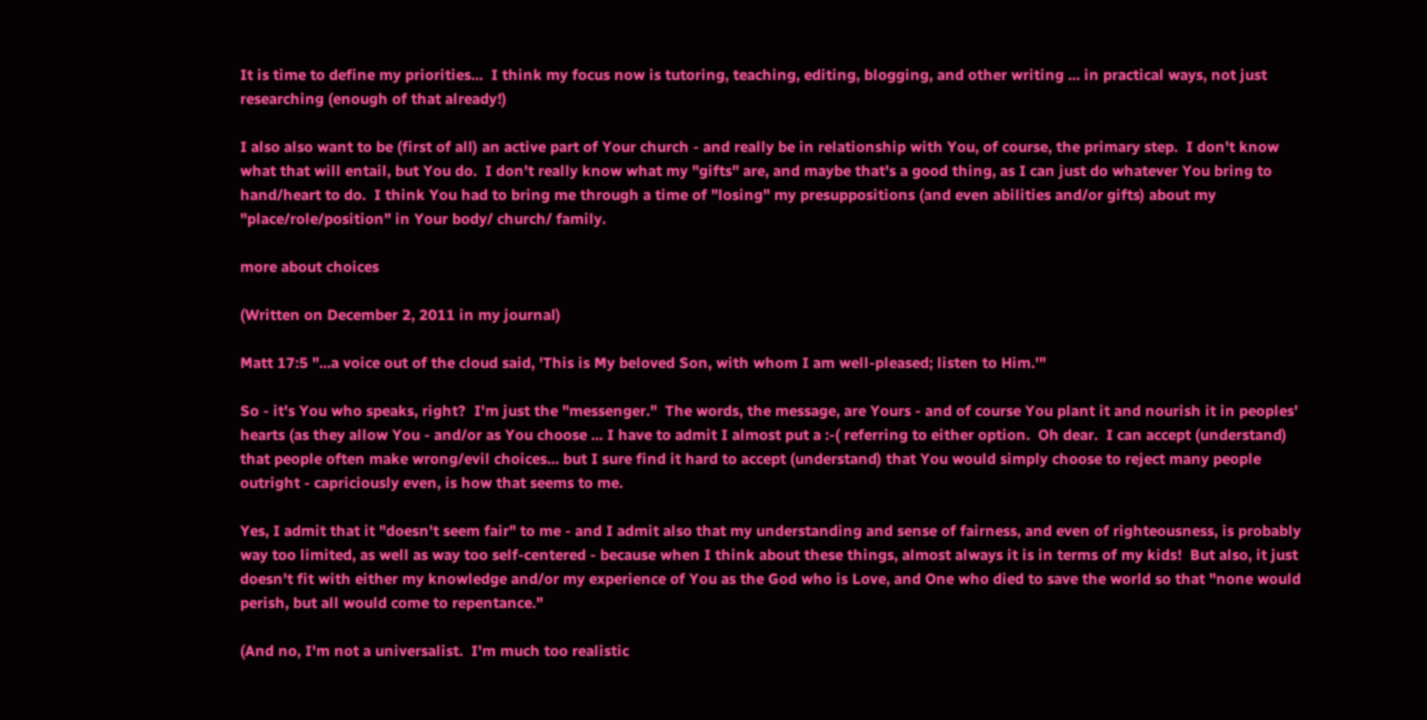It is time to define my priorities...  I think my focus now is tutoring, teaching, editing, blogging, and other writing ... in practical ways, not just researching (enough of that already!)

I also also want to be (first of all) an active part of Your church - and really be in relationship with You, of course, the primary step.  I don't know what that will entail, but You do.  I don't really know what my "gifts" are, and maybe that's a good thing, as I can just do whatever You bring to hand/heart to do.  I think You had to bring me through a time of "losing" my presuppositions (and even abilities and/or gifts) about my "place/role/position" in Your body/ church/ family.

more about choices

(Written on December 2, 2011 in my journal)

Matt 17:5 "...a voice out of the cloud said, 'This is My beloved Son, with whom I am well-pleased; listen to Him.'"

So - it's You who speaks, right?  I'm just the "messenger."  The words, the message, are Yours - and of course You plant it and nourish it in peoples' hearts (as they allow You - and/or as You choose ... I have to admit I almost put a :-( referring to either option.  Oh dear.  I can accept (understand) that people often make wrong/evil choices... but I sure find it hard to accept (understand) that You would simply choose to reject many people outright - capriciously even, is how that seems to me.

Yes, I admit that it "doesn't seem fair" to me - and I admit also that my understanding and sense of fairness, and even of righteousness, is probably way too limited, as well as way too self-centered - because when I think about these things, almost always it is in terms of my kids!  But also, it just doesn't fit with either my knowledge and/or my experience of You as the God who is Love, and One who died to save the world so that "none would perish, but all would come to repentance."

(And no, I'm not a universalist.  I'm much too realistic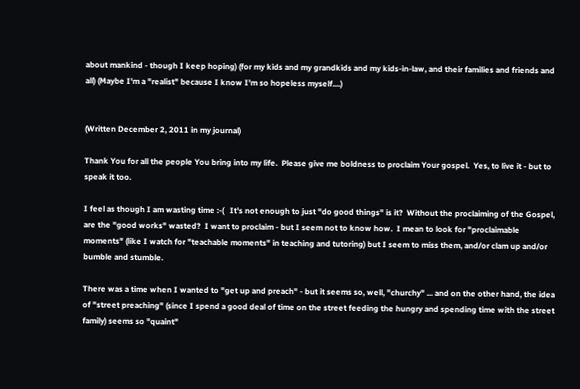about mankind - though I keep hoping) (for my kids and my grandkids and my kids-in-law, and their families and friends and all) (Maybe I'm a "realist" because I know I'm so hopeless myself....)


(Written December 2, 2011 in my journal)

Thank You for all the people You bring into my life.  Please give me boldness to proclaim Your gospel.  Yes, to live it - but to speak it too.

I feel as though I am wasting time :-(   It's not enough to just "do good things" is it?  Without the proclaiming of the Gospel, are the "good works" wasted?  I want to proclaim - but I seem not to know how.  I mean to look for "proclaimable moments" (like I watch for "teachable moments" in teaching and tutoring) but I seem to miss them, and/or clam up and/or bumble and stumble.

There was a time when I wanted to "get up and preach" - but it seems so, well, "churchy" ... and on the other hand, the idea of "street preaching" (since I spend a good deal of time on the street feeding the hungry and spending time with the street family) seems so "quaint"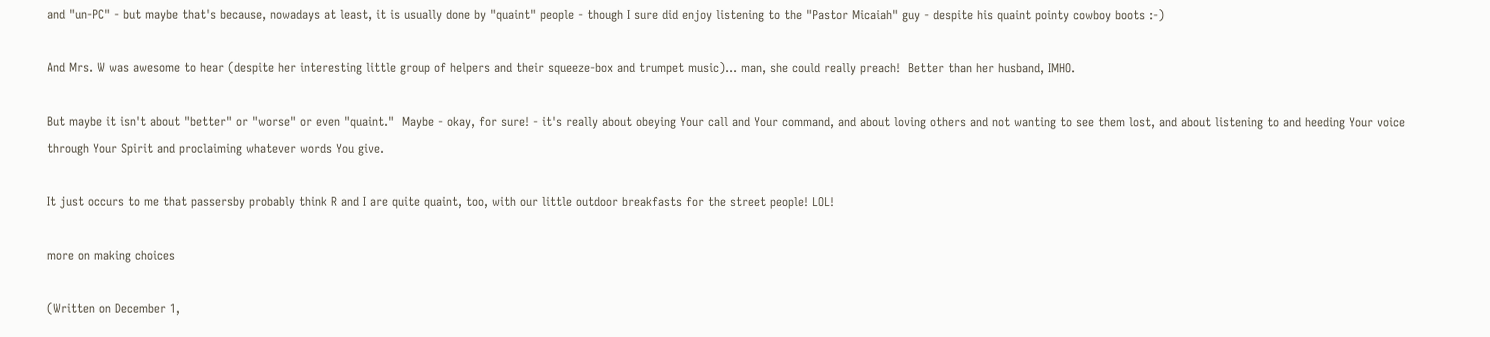and "un-PC" - but maybe that's because, nowadays at least, it is usually done by "quaint" people - though I sure did enjoy listening to the "Pastor Micaiah" guy - despite his quaint pointy cowboy boots :-)

And Mrs. W was awesome to hear (despite her interesting little group of helpers and their squeeze-box and trumpet music)... man, she could really preach!  Better than her husband, IMHO.

But maybe it isn't about "better" or "worse" or even "quaint."  Maybe - okay, for sure! - it's really about obeying Your call and Your command, and about loving others and not wanting to see them lost, and about listening to and heeding Your voice through Your Spirit and proclaiming whatever words You give.

It just occurs to me that passersby probably think R and I are quite quaint, too, with our little outdoor breakfasts for the street people! LOL!

more on making choices

(Written on December 1,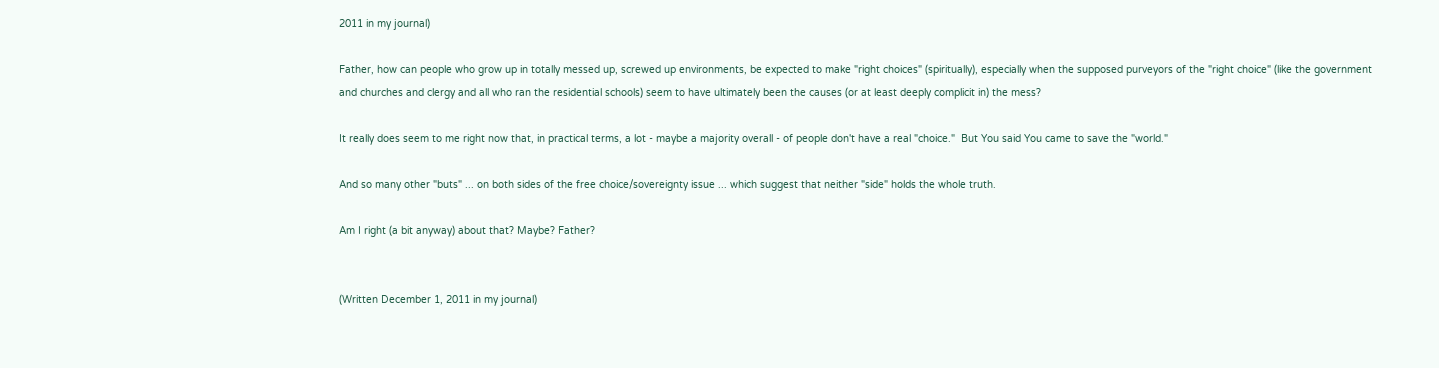2011 in my journal)

Father, how can people who grow up in totally messed up, screwed up environments, be expected to make "right choices" (spiritually), especially when the supposed purveyors of the "right choice" (like the government and churches and clergy and all who ran the residential schools) seem to have ultimately been the causes (or at least deeply complicit in) the mess?

It really does seem to me right now that, in practical terms, a lot - maybe a majority overall - of people don't have a real "choice."  But You said You came to save the "world."

And so many other "buts" ... on both sides of the free choice/sovereignty issue ... which suggest that neither "side" holds the whole truth.

Am I right (a bit anyway) about that? Maybe? Father?


(Written December 1, 2011 in my journal)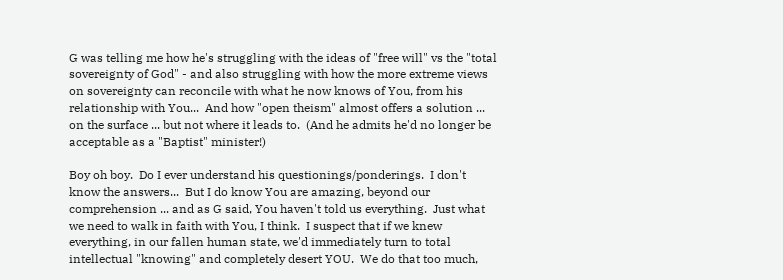G was telling me how he's struggling with the ideas of "free will" vs the "total sovereignty of God" - and also struggling with how the more extreme views on sovereignty can reconcile with what he now knows of You, from his relationship with You...  And how "open theism" almost offers a solution ... on the surface ... but not where it leads to.  (And he admits he'd no longer be acceptable as a "Baptist" minister!)

Boy oh boy.  Do I ever understand his questionings/ponderings.  I don't know the answers...  But I do know You are amazing, beyond our comprehension ... and as G said, You haven't told us everything.  Just what we need to walk in faith with You, I think.  I suspect that if we knew everything, in our fallen human state, we'd immediately turn to total intellectual "knowing" and completely desert YOU.  We do that too much,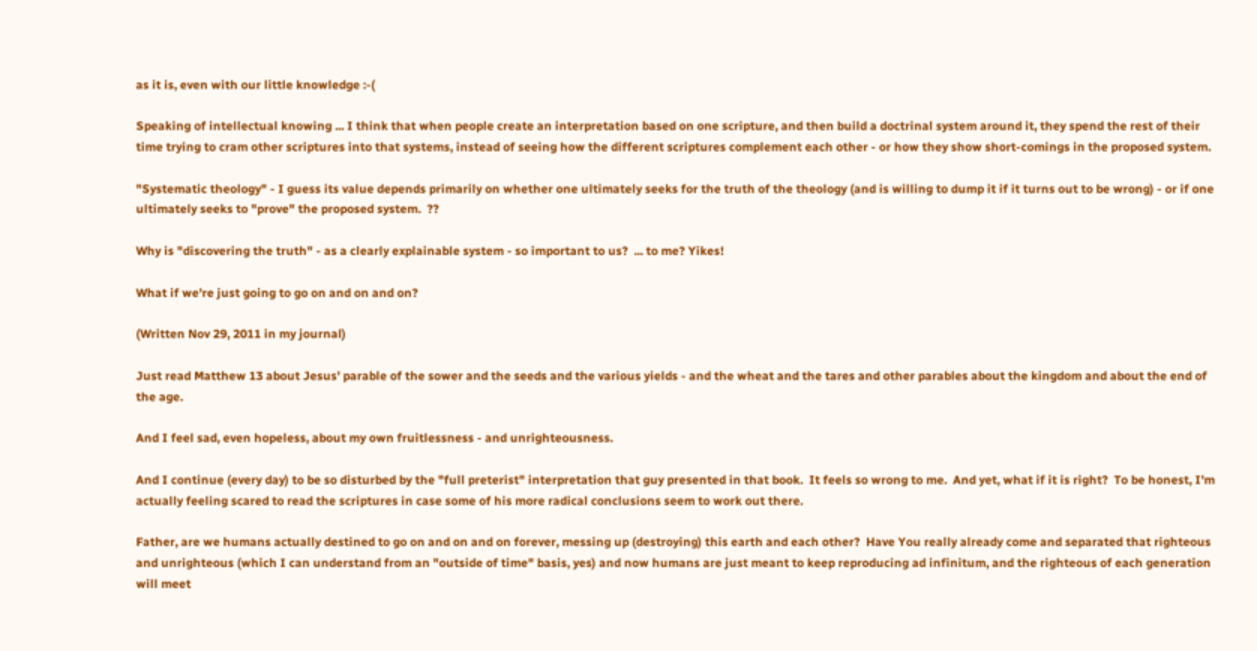as it is, even with our little knowledge :-(

Speaking of intellectual knowing ... I think that when people create an interpretation based on one scripture, and then build a doctrinal system around it, they spend the rest of their time trying to cram other scriptures into that systems, instead of seeing how the different scriptures complement each other - or how they show short-comings in the proposed system.

"Systematic theology" - I guess its value depends primarily on whether one ultimately seeks for the truth of the theology (and is willing to dump it if it turns out to be wrong) - or if one ultimately seeks to "prove" the proposed system.  ??

Why is "discovering the truth" - as a clearly explainable system - so important to us?  ... to me? Yikes!

What if we're just going to go on and on and on?

(Written Nov 29, 2011 in my journal)

Just read Matthew 13 about Jesus' parable of the sower and the seeds and the various yields - and the wheat and the tares and other parables about the kingdom and about the end of the age.

And I feel sad, even hopeless, about my own fruitlessness - and unrighteousness.

And I continue (every day) to be so disturbed by the "full preterist" interpretation that guy presented in that book.  It feels so wrong to me.  And yet, what if it is right?  To be honest, I'm actually feeling scared to read the scriptures in case some of his more radical conclusions seem to work out there.

Father, are we humans actually destined to go on and on and on forever, messing up (destroying) this earth and each other?  Have You really already come and separated that righteous and unrighteous (which I can understand from an "outside of time" basis, yes) and now humans are just meant to keep reproducing ad infinitum, and the righteous of each generation will meet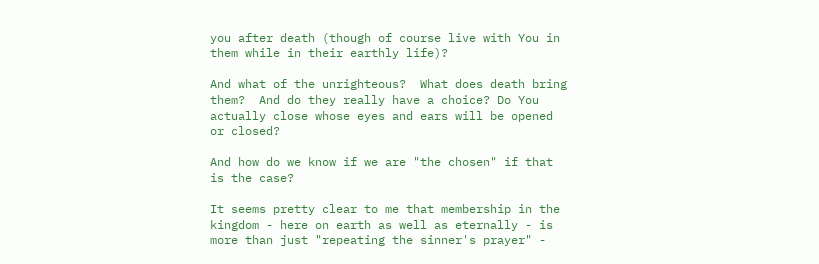you after death (though of course live with You in them while in their earthly life)?

And what of the unrighteous?  What does death bring them?  And do they really have a choice? Do You actually close whose eyes and ears will be opened or closed?

And how do we know if we are "the chosen" if that is the case?

It seems pretty clear to me that membership in the kingdom - here on earth as well as eternally - is more than just "repeating the sinner's prayer" -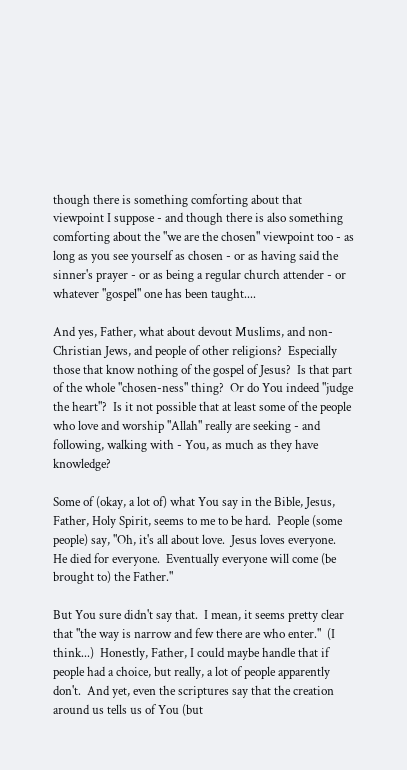though there is something comforting about that viewpoint I suppose - and though there is also something comforting about the "we are the chosen" viewpoint too - as long as you see yourself as chosen - or as having said the sinner's prayer - or as being a regular church attender - or whatever "gospel" one has been taught....

And yes, Father, what about devout Muslims, and non-Christian Jews, and people of other religions?  Especially those that know nothing of the gospel of Jesus?  Is that part of the whole "chosen-ness" thing?  Or do You indeed "judge the heart"?  Is it not possible that at least some of the people who love and worship "Allah" really are seeking - and following, walking with - You, as much as they have knowledge?

Some of (okay, a lot of) what You say in the Bible, Jesus, Father, Holy Spirit, seems to me to be hard.  People (some people) say, "Oh, it's all about love.  Jesus loves everyone.  He died for everyone.  Eventually everyone will come (be brought to) the Father."

But You sure didn't say that.  I mean, it seems pretty clear that "the way is narrow and few there are who enter."  (I think...)  Honestly, Father, I could maybe handle that if people had a choice, but really, a lot of people apparently don't.  And yet, even the scriptures say that the creation around us tells us of You (but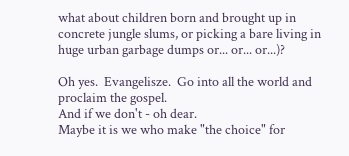what about children born and brought up in concrete jungle slums, or picking a bare living in huge urban garbage dumps or... or... or...)?

Oh yes.  Evangelisze.  Go into all the world and proclaim the gospel.
And if we don't - oh dear.
Maybe it is we who make "the choice" for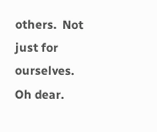others.  Not just for ourselves.
Oh dear.